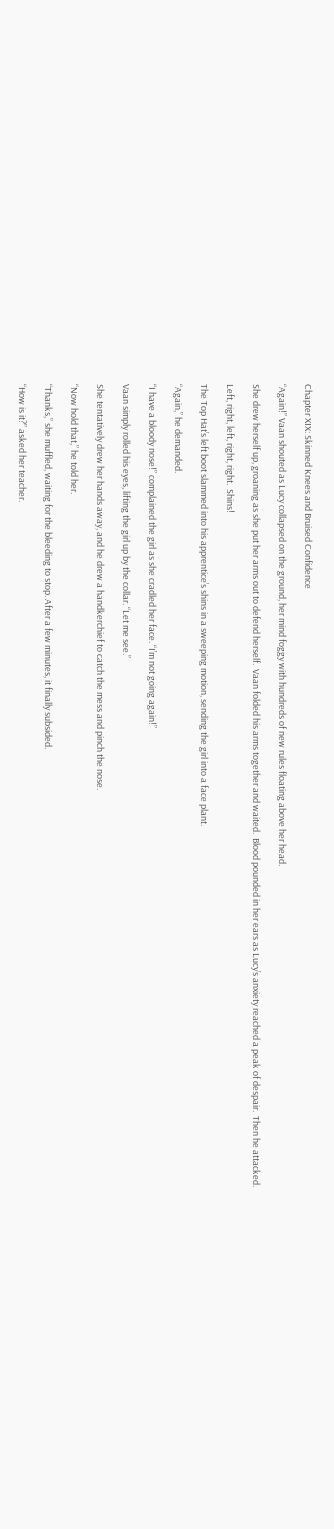Chapter XIX: Skinned Knees and Bruised Confidence

“Again!” Vaan shouted as Lucy collapsed on the ground, her mind foggy with hundreds of new rules floating above her head.

She drew herself up, groaning as she put her arms out to defend herself.  Vaan folded his arms together and waited.  Blood pounded in her ears as Lucy’s anxiety reached a peak of despair.  Then he attacked.

Left, right, left, right, right.  Shins!

The Top Hat’s left boot slammed into his apprentice’s shins in a sweeping motion, sending the girl into a face plant.

“Again,” he demanded.

“I have a bloody nose!” complained the girl as she cradled her face. “I’m not going again!”

Vaan simply rolled his eyes, lifting the girl up by the collar. “Let me see.”

She tentatively drew her hands away, and he drew a handkerchief to catch the mess and pinch the nose.

“Now hold that,” he told her.

“Thanks,” she muffled, waiting for the bleeding to stop. After a few minutes, it finally subsided.

“How is it?” asked her teacher.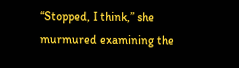“Stopped, I think,” she murmured examining the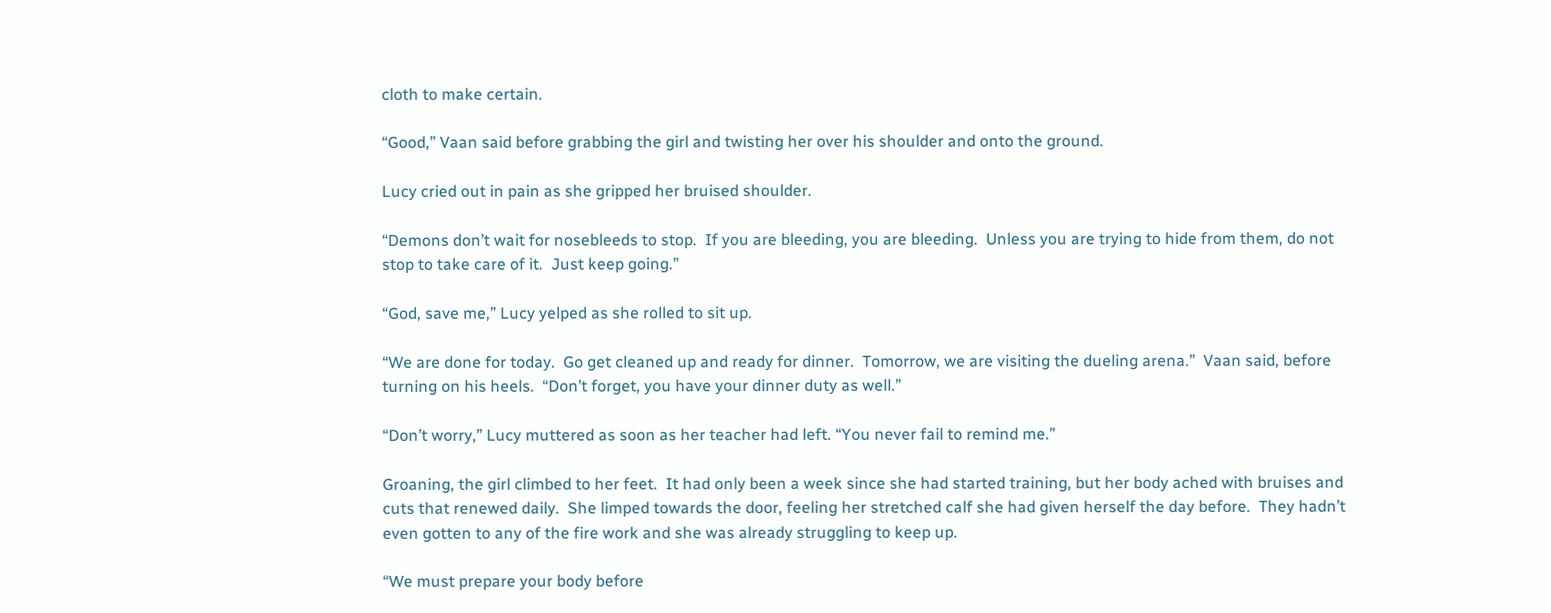cloth to make certain.

“Good,” Vaan said before grabbing the girl and twisting her over his shoulder and onto the ground.

Lucy cried out in pain as she gripped her bruised shoulder.

“Demons don’t wait for nosebleeds to stop.  If you are bleeding, you are bleeding.  Unless you are trying to hide from them, do not stop to take care of it.  Just keep going.”

“God, save me,” Lucy yelped as she rolled to sit up.

“We are done for today.  Go get cleaned up and ready for dinner.  Tomorrow, we are visiting the dueling arena.”  Vaan said, before turning on his heels.  “Don’t forget, you have your dinner duty as well.”

“Don’t worry,” Lucy muttered as soon as her teacher had left. “You never fail to remind me.”

Groaning, the girl climbed to her feet.  It had only been a week since she had started training, but her body ached with bruises and cuts that renewed daily.  She limped towards the door, feeling her stretched calf she had given herself the day before.  They hadn’t even gotten to any of the fire work and she was already struggling to keep up.

“We must prepare your body before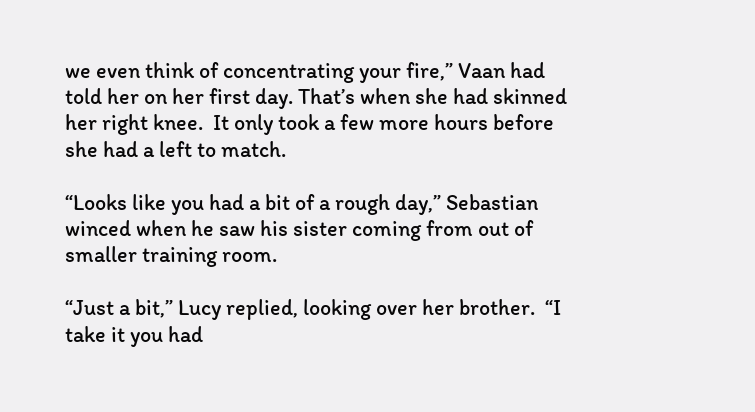we even think of concentrating your fire,” Vaan had told her on her first day. That’s when she had skinned her right knee.  It only took a few more hours before she had a left to match.

“Looks like you had a bit of a rough day,” Sebastian winced when he saw his sister coming from out of smaller training room.

“Just a bit,” Lucy replied, looking over her brother.  “I take it you had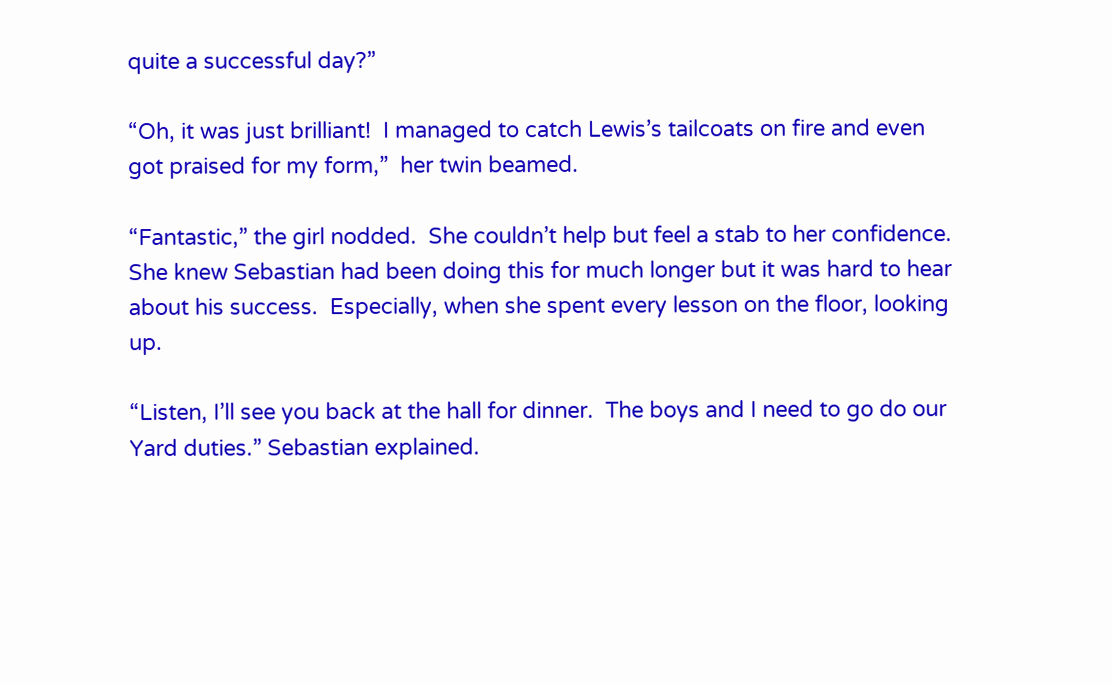quite a successful day?”

“Oh, it was just brilliant!  I managed to catch Lewis’s tailcoats on fire and even got praised for my form,”  her twin beamed.

“Fantastic,” the girl nodded.  She couldn’t help but feel a stab to her confidence.  She knew Sebastian had been doing this for much longer but it was hard to hear about his success.  Especially, when she spent every lesson on the floor, looking up.

“Listen, I’ll see you back at the hall for dinner.  The boys and I need to go do our Yard duties.” Sebastian explained.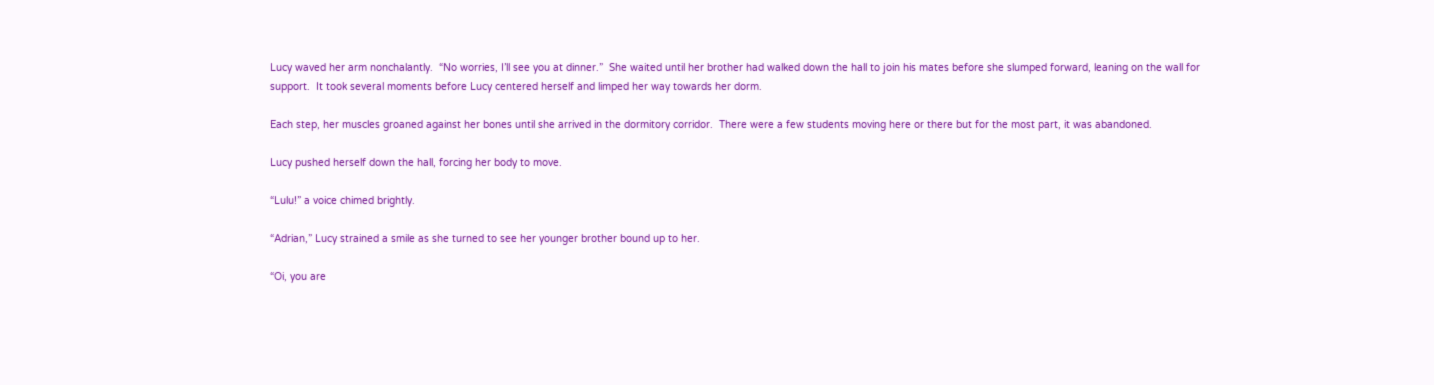Lucy waved her arm nonchalantly.  “No worries, I’ll see you at dinner.”  She waited until her brother had walked down the hall to join his mates before she slumped forward, leaning on the wall for support.  It took several moments before Lucy centered herself and limped her way towards her dorm.

Each step, her muscles groaned against her bones until she arrived in the dormitory corridor.  There were a few students moving here or there but for the most part, it was abandoned.

Lucy pushed herself down the hall, forcing her body to move.

“Lulu!” a voice chimed brightly.

“Adrian,” Lucy strained a smile as she turned to see her younger brother bound up to her.

“Oi, you are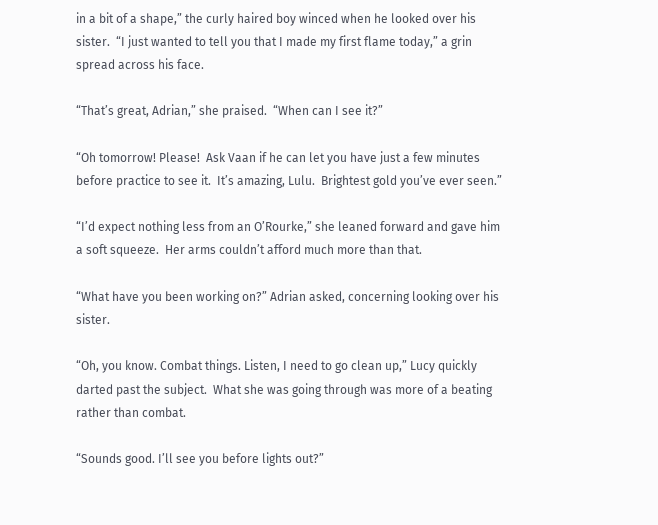in a bit of a shape,” the curly haired boy winced when he looked over his sister.  “I just wanted to tell you that I made my first flame today,” a grin spread across his face.

“That’s great, Adrian,” she praised.  “When can I see it?”

“Oh tomorrow! Please!  Ask Vaan if he can let you have just a few minutes before practice to see it.  It’s amazing, Lulu.  Brightest gold you’ve ever seen.”

“I’d expect nothing less from an O’Rourke,” she leaned forward and gave him a soft squeeze.  Her arms couldn’t afford much more than that.

“What have you been working on?” Adrian asked, concerning looking over his sister.

“Oh, you know. Combat things. Listen, I need to go clean up,” Lucy quickly darted past the subject.  What she was going through was more of a beating rather than combat.

“Sounds good. I’ll see you before lights out?”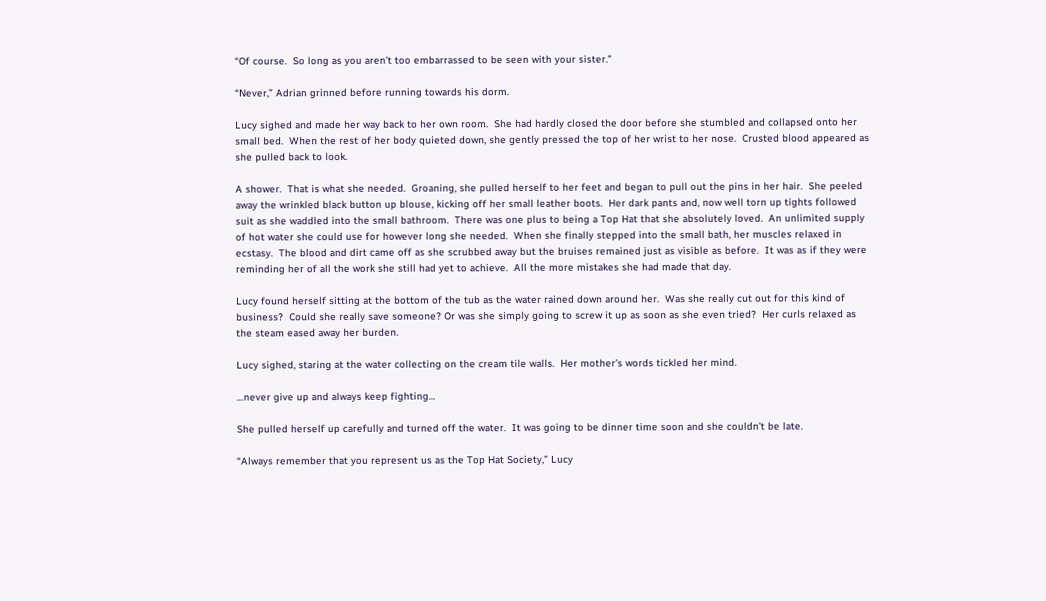“Of course.  So long as you aren’t too embarrassed to be seen with your sister.”

“Never,” Adrian grinned before running towards his dorm.

Lucy sighed and made her way back to her own room.  She had hardly closed the door before she stumbled and collapsed onto her small bed.  When the rest of her body quieted down, she gently pressed the top of her wrist to her nose.  Crusted blood appeared as she pulled back to look.

A shower.  That is what she needed.  Groaning, she pulled herself to her feet and began to pull out the pins in her hair.  She peeled away the wrinkled black button up blouse, kicking off her small leather boots.  Her dark pants and, now well torn up tights followed suit as she waddled into the small bathroom.  There was one plus to being a Top Hat that she absolutely loved.  An unlimited supply of hot water she could use for however long she needed.  When she finally stepped into the small bath, her muscles relaxed in ecstasy.  The blood and dirt came off as she scrubbed away but the bruises remained just as visible as before.  It was as if they were reminding her of all the work she still had yet to achieve.  All the more mistakes she had made that day.

Lucy found herself sitting at the bottom of the tub as the water rained down around her.  Was she really cut out for this kind of business?  Could she really save someone? Or was she simply going to screw it up as soon as she even tried?  Her curls relaxed as the steam eased away her burden.

Lucy sighed, staring at the water collecting on the cream tile walls.  Her mother’s words tickled her mind.

…never give up and always keep fighting…

She pulled herself up carefully and turned off the water.  It was going to be dinner time soon and she couldn’t be late.

“Always remember that you represent us as the Top Hat Society,” Lucy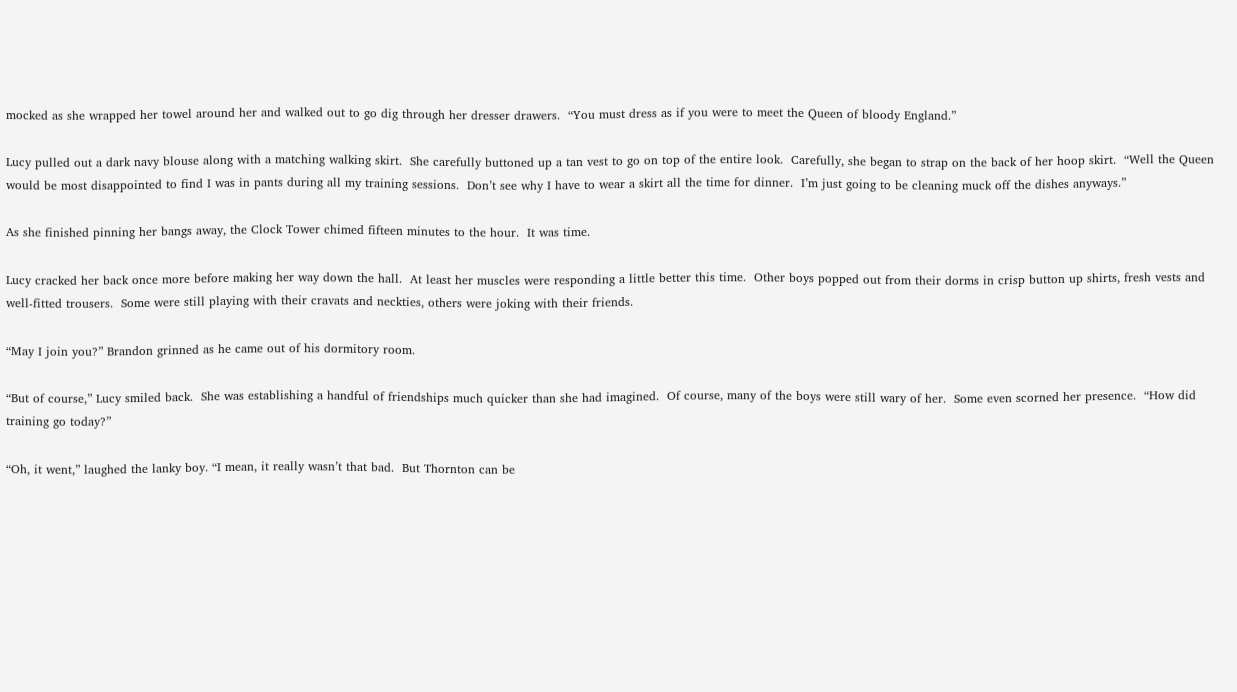mocked as she wrapped her towel around her and walked out to go dig through her dresser drawers.  “You must dress as if you were to meet the Queen of bloody England.”

Lucy pulled out a dark navy blouse along with a matching walking skirt.  She carefully buttoned up a tan vest to go on top of the entire look.  Carefully, she began to strap on the back of her hoop skirt.  “Well the Queen would be most disappointed to find I was in pants during all my training sessions.  Don’t see why I have to wear a skirt all the time for dinner.  I’m just going to be cleaning muck off the dishes anyways.”

As she finished pinning her bangs away, the Clock Tower chimed fifteen minutes to the hour.  It was time.

Lucy cracked her back once more before making her way down the hall.  At least her muscles were responding a little better this time.  Other boys popped out from their dorms in crisp button up shirts, fresh vests and well-fitted trousers.  Some were still playing with their cravats and neckties, others were joking with their friends.

“May I join you?” Brandon grinned as he came out of his dormitory room.

“But of course,” Lucy smiled back.  She was establishing a handful of friendships much quicker than she had imagined.  Of course, many of the boys were still wary of her.  Some even scorned her presence.  “How did training go today?”

“Oh, it went,” laughed the lanky boy. “I mean, it really wasn’t that bad.  But Thornton can be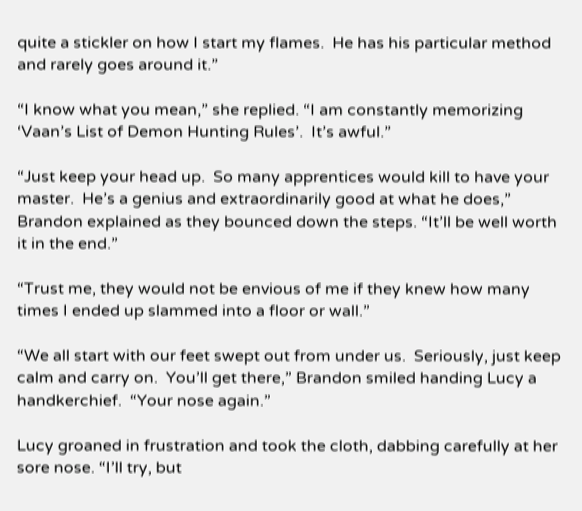quite a stickler on how I start my flames.  He has his particular method and rarely goes around it.”

“I know what you mean,” she replied. “I am constantly memorizing ‘Vaan’s List of Demon Hunting Rules’.  It’s awful.”

“Just keep your head up.  So many apprentices would kill to have your master.  He’s a genius and extraordinarily good at what he does,” Brandon explained as they bounced down the steps. “It’ll be well worth it in the end.”

“Trust me, they would not be envious of me if they knew how many times I ended up slammed into a floor or wall.”

“We all start with our feet swept out from under us.  Seriously, just keep calm and carry on.  You’ll get there,” Brandon smiled handing Lucy a handkerchief.  “Your nose again.”

Lucy groaned in frustration and took the cloth, dabbing carefully at her sore nose. “I’ll try, but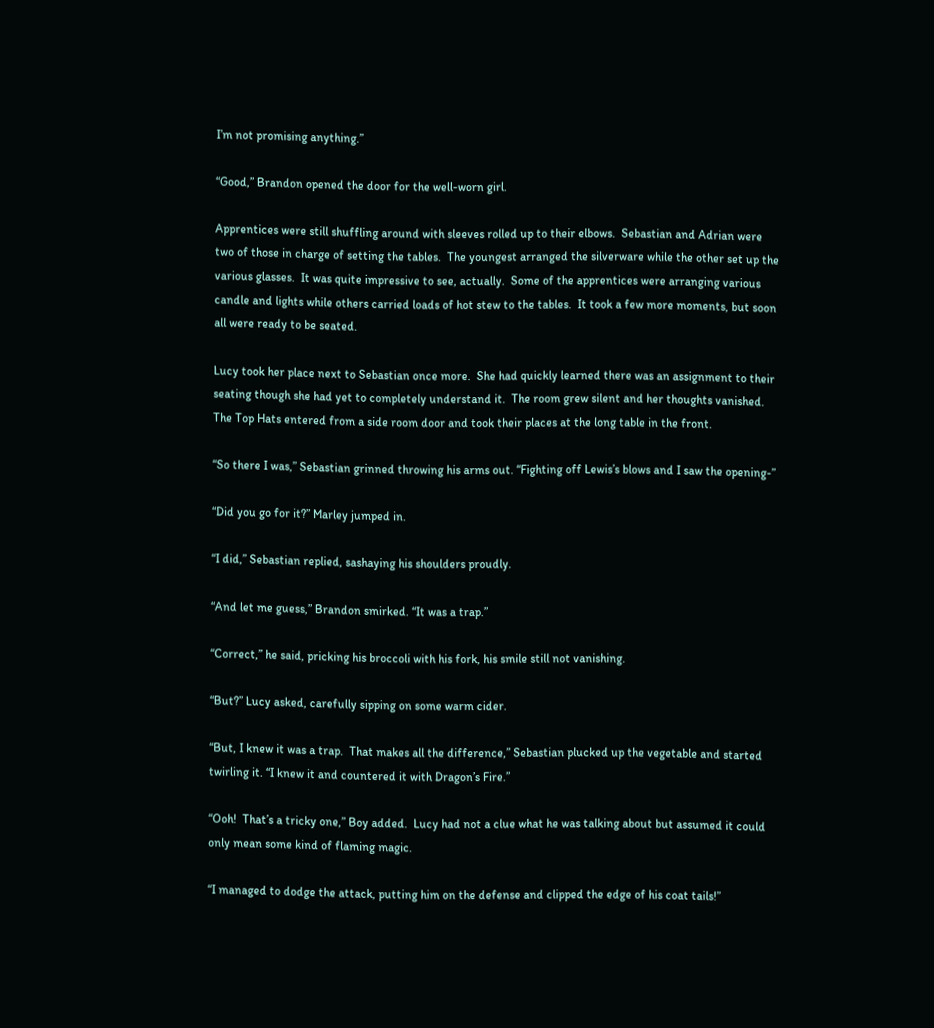I’m not promising anything.”

“Good,” Brandon opened the door for the well-worn girl.

Apprentices were still shuffling around with sleeves rolled up to their elbows.  Sebastian and Adrian were two of those in charge of setting the tables.  The youngest arranged the silverware while the other set up the various glasses.  It was quite impressive to see, actually.  Some of the apprentices were arranging various candle and lights while others carried loads of hot stew to the tables.  It took a few more moments, but soon all were ready to be seated.

Lucy took her place next to Sebastian once more.  She had quickly learned there was an assignment to their seating though she had yet to completely understand it.  The room grew silent and her thoughts vanished.  The Top Hats entered from a side room door and took their places at the long table in the front.

“So there I was,” Sebastian grinned throwing his arms out. “Fighting off Lewis’s blows and I saw the opening-”

“Did you go for it?” Marley jumped in.

“I did,” Sebastian replied, sashaying his shoulders proudly.

“And let me guess,” Brandon smirked. “It was a trap.”

“Correct,” he said, pricking his broccoli with his fork, his smile still not vanishing.

“But?” Lucy asked, carefully sipping on some warm cider.

“But, I knew it was a trap.  That makes all the difference,” Sebastian plucked up the vegetable and started twirling it. “I knew it and countered it with Dragon’s Fire.”

“Ooh!  That’s a tricky one,” Boy added.  Lucy had not a clue what he was talking about but assumed it could only mean some kind of flaming magic.

“I managed to dodge the attack, putting him on the defense and clipped the edge of his coat tails!”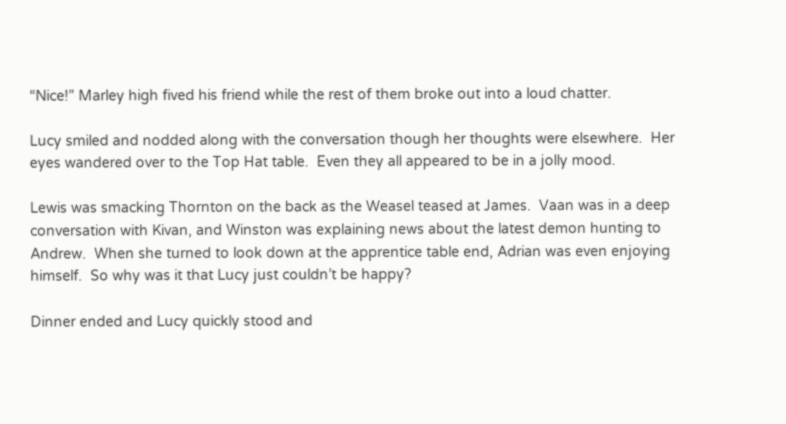“Nice!” Marley high fived his friend while the rest of them broke out into a loud chatter.

Lucy smiled and nodded along with the conversation though her thoughts were elsewhere.  Her eyes wandered over to the Top Hat table.  Even they all appeared to be in a jolly mood.

Lewis was smacking Thornton on the back as the Weasel teased at James.  Vaan was in a deep conversation with Kivan, and Winston was explaining news about the latest demon hunting to Andrew.  When she turned to look down at the apprentice table end, Adrian was even enjoying himself.  So why was it that Lucy just couldn’t be happy?

Dinner ended and Lucy quickly stood and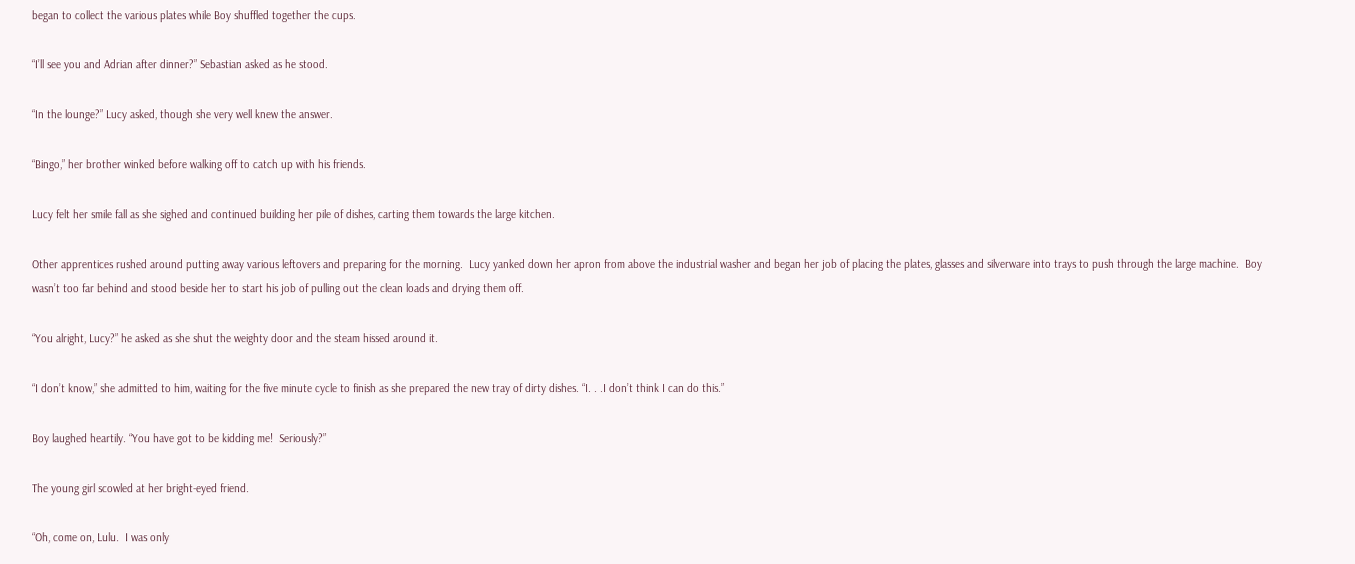began to collect the various plates while Boy shuffled together the cups.

“I’ll see you and Adrian after dinner?” Sebastian asked as he stood.

“In the lounge?” Lucy asked, though she very well knew the answer.

“Bingo,” her brother winked before walking off to catch up with his friends.

Lucy felt her smile fall as she sighed and continued building her pile of dishes, carting them towards the large kitchen.

Other apprentices rushed around putting away various leftovers and preparing for the morning.  Lucy yanked down her apron from above the industrial washer and began her job of placing the plates, glasses and silverware into trays to push through the large machine.  Boy wasn’t too far behind and stood beside her to start his job of pulling out the clean loads and drying them off.

“You alright, Lucy?” he asked as she shut the weighty door and the steam hissed around it.

“I don’t know,” she admitted to him, waiting for the five minute cycle to finish as she prepared the new tray of dirty dishes. “I. . .I don’t think I can do this.”

Boy laughed heartily. “You have got to be kidding me!  Seriously?”

The young girl scowled at her bright-eyed friend.

“Oh, come on, Lulu.  I was only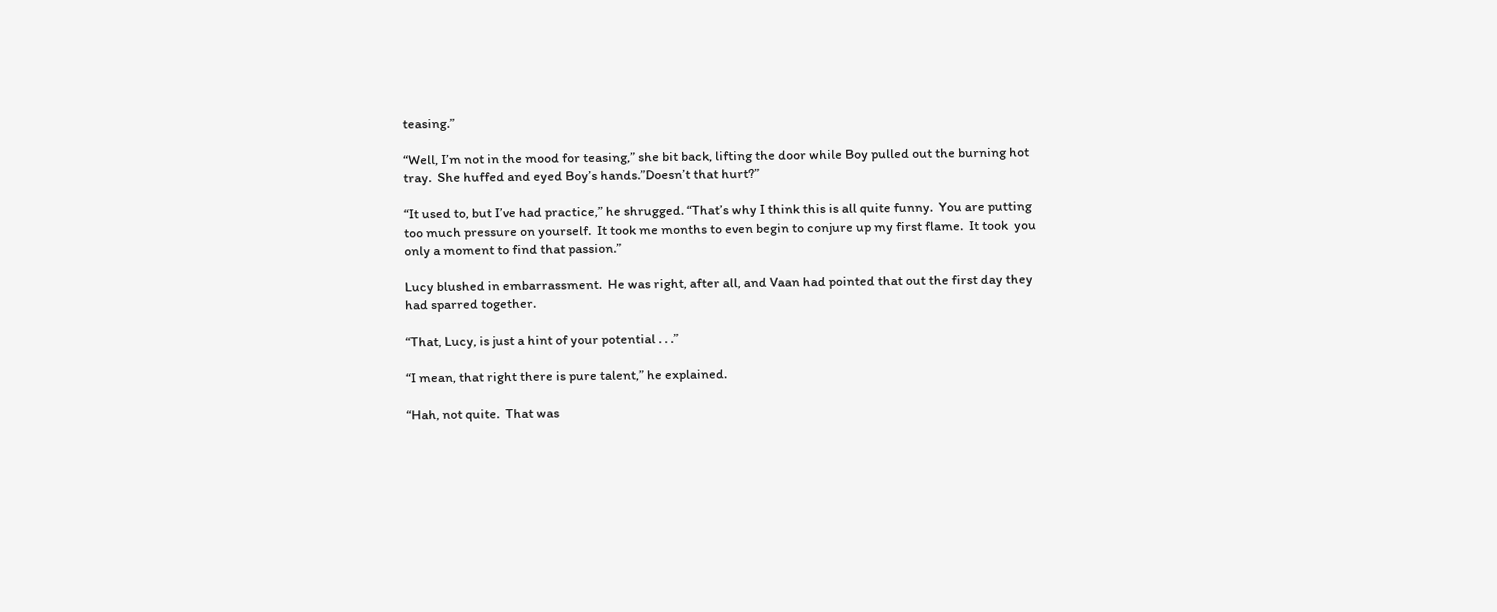teasing.”

“Well, I’m not in the mood for teasing,” she bit back, lifting the door while Boy pulled out the burning hot tray.  She huffed and eyed Boy’s hands.”Doesn’t that hurt?”

“It used to, but I’ve had practice,” he shrugged. “That’s why I think this is all quite funny.  You are putting too much pressure on yourself.  It took me months to even begin to conjure up my first flame.  It took  you only a moment to find that passion.”

Lucy blushed in embarrassment.  He was right, after all, and Vaan had pointed that out the first day they had sparred together.

“That, Lucy, is just a hint of your potential . . .”

“I mean, that right there is pure talent,” he explained.

“Hah, not quite.  That was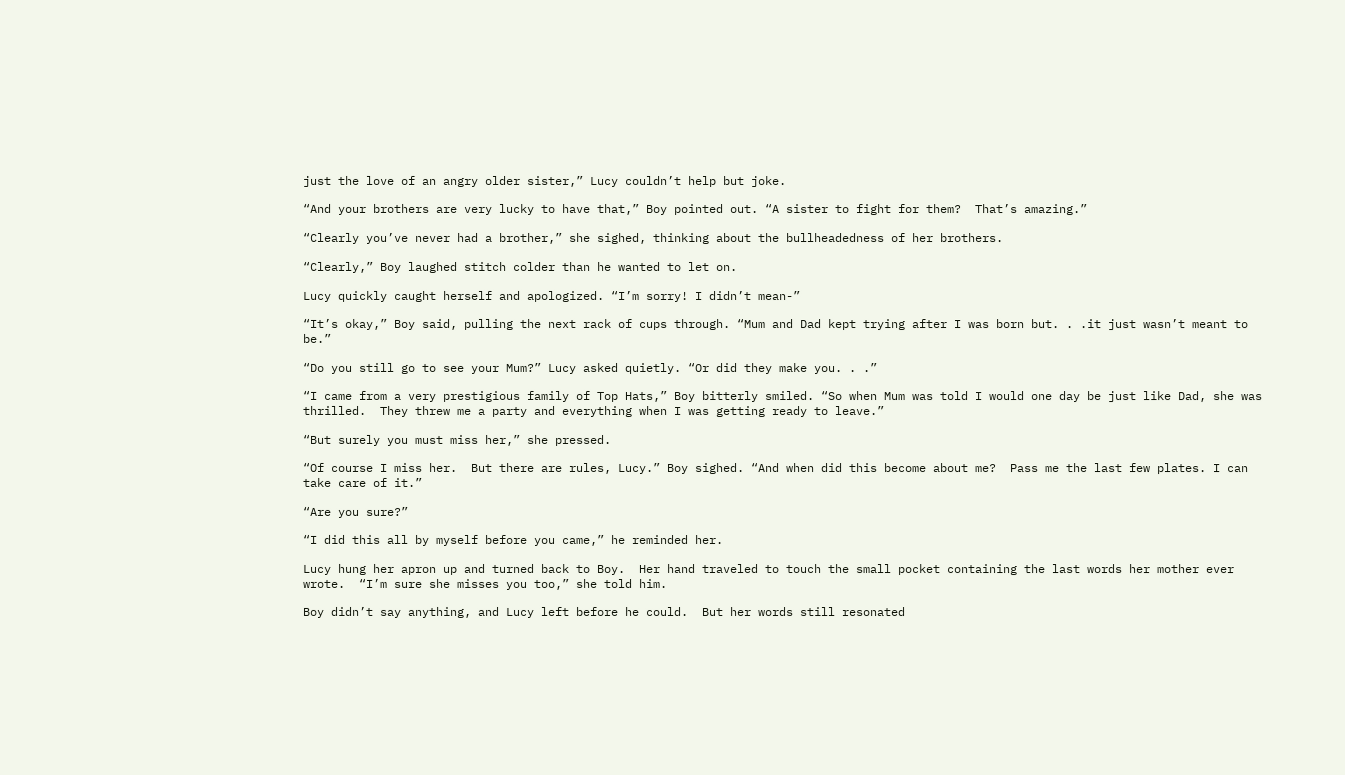just the love of an angry older sister,” Lucy couldn’t help but joke.

“And your brothers are very lucky to have that,” Boy pointed out. “A sister to fight for them?  That’s amazing.”

“Clearly you’ve never had a brother,” she sighed, thinking about the bullheadedness of her brothers.

“Clearly,” Boy laughed stitch colder than he wanted to let on.

Lucy quickly caught herself and apologized. “I’m sorry! I didn’t mean-”

“It’s okay,” Boy said, pulling the next rack of cups through. “Mum and Dad kept trying after I was born but. . .it just wasn’t meant to be.”

“Do you still go to see your Mum?” Lucy asked quietly. “Or did they make you. . .”

“I came from a very prestigious family of Top Hats,” Boy bitterly smiled. “So when Mum was told I would one day be just like Dad, she was thrilled.  They threw me a party and everything when I was getting ready to leave.”

“But surely you must miss her,” she pressed.

“Of course I miss her.  But there are rules, Lucy.” Boy sighed. “And when did this become about me?  Pass me the last few plates. I can take care of it.”

“Are you sure?”

“I did this all by myself before you came,” he reminded her.

Lucy hung her apron up and turned back to Boy.  Her hand traveled to touch the small pocket containing the last words her mother ever wrote.  “I’m sure she misses you too,” she told him.

Boy didn’t say anything, and Lucy left before he could.  But her words still resonated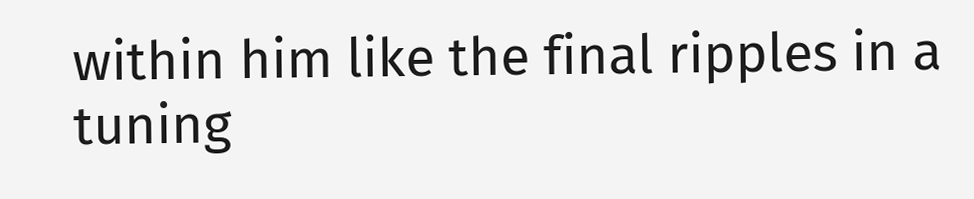within him like the final ripples in a tuning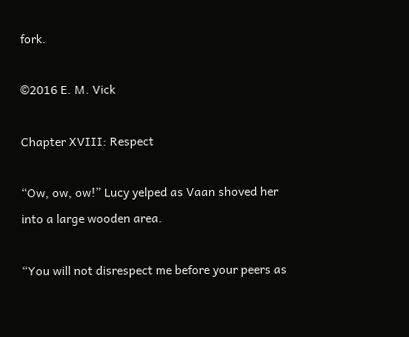fork.

©2016 E. M. Vick

Chapter XVIII: Respect

“Ow, ow, ow!” Lucy yelped as Vaan shoved her into a large wooden area.

“You will not disrespect me before your peers as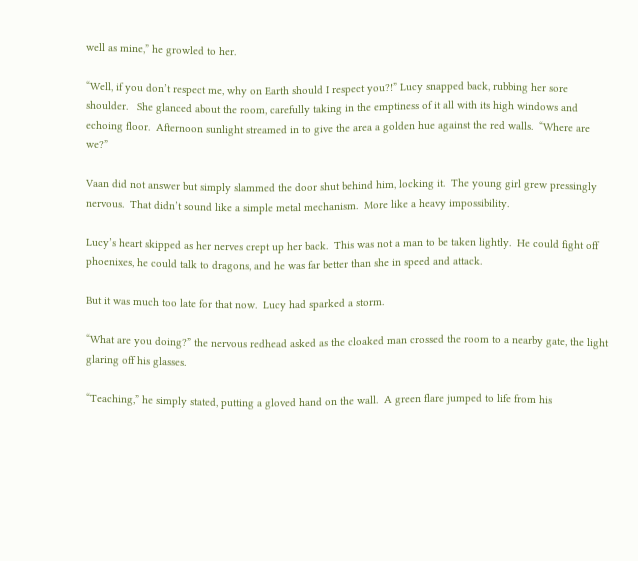well as mine,” he growled to her.

“Well, if you don’t respect me, why on Earth should I respect you?!” Lucy snapped back, rubbing her sore shoulder.   She glanced about the room, carefully taking in the emptiness of it all with its high windows and echoing floor.  Afternoon sunlight streamed in to give the area a golden hue against the red walls.  “Where are we?”

Vaan did not answer but simply slammed the door shut behind him, locking it.  The young girl grew pressingly nervous.  That didn’t sound like a simple metal mechanism.  More like a heavy impossibility.

Lucy’s heart skipped as her nerves crept up her back.  This was not a man to be taken lightly.  He could fight off phoenixes, he could talk to dragons, and he was far better than she in speed and attack.

But it was much too late for that now.  Lucy had sparked a storm.

“What are you doing?” the nervous redhead asked as the cloaked man crossed the room to a nearby gate, the light glaring off his glasses.

“Teaching,” he simply stated, putting a gloved hand on the wall.  A green flare jumped to life from his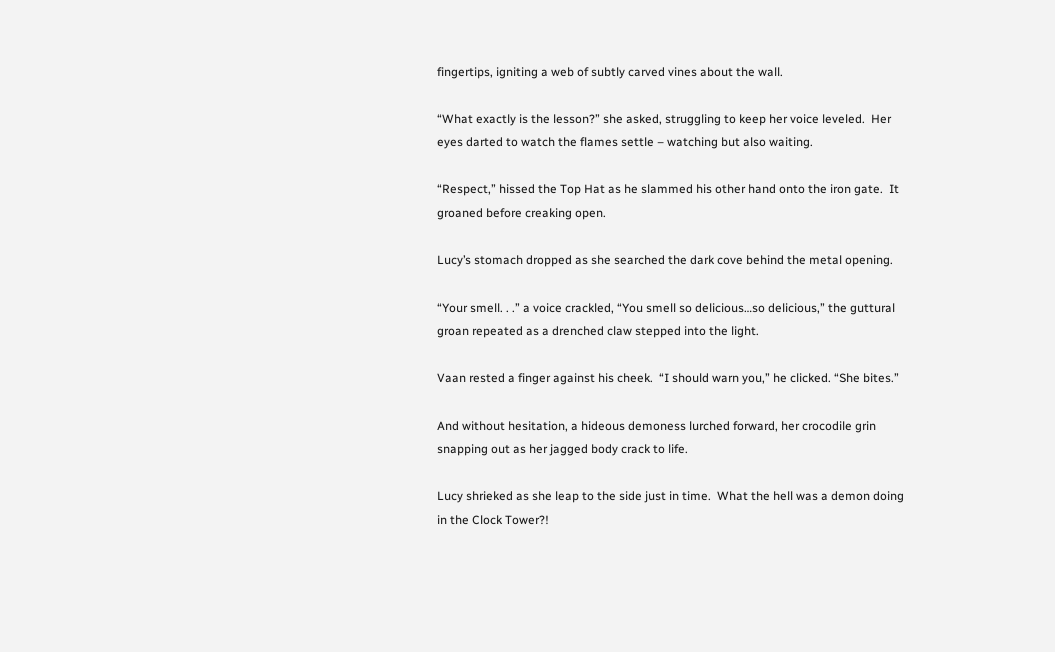fingertips, igniting a web of subtly carved vines about the wall.

“What exactly is the lesson?” she asked, struggling to keep her voice leveled.  Her eyes darted to watch the flames settle – watching but also waiting.

“Respect,” hissed the Top Hat as he slammed his other hand onto the iron gate.  It groaned before creaking open.

Lucy’s stomach dropped as she searched the dark cove behind the metal opening.

“Your smell. . .” a voice crackled, “You smell so delicious…so delicious,” the guttural groan repeated as a drenched claw stepped into the light.

Vaan rested a finger against his cheek.  “I should warn you,” he clicked. “She bites.”

And without hesitation, a hideous demoness lurched forward, her crocodile grin snapping out as her jagged body crack to life.

Lucy shrieked as she leap to the side just in time.  What the hell was a demon doing in the Clock Tower?!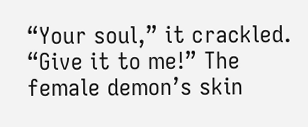“Your soul,” it crackled. “Give it to me!” The female demon’s skin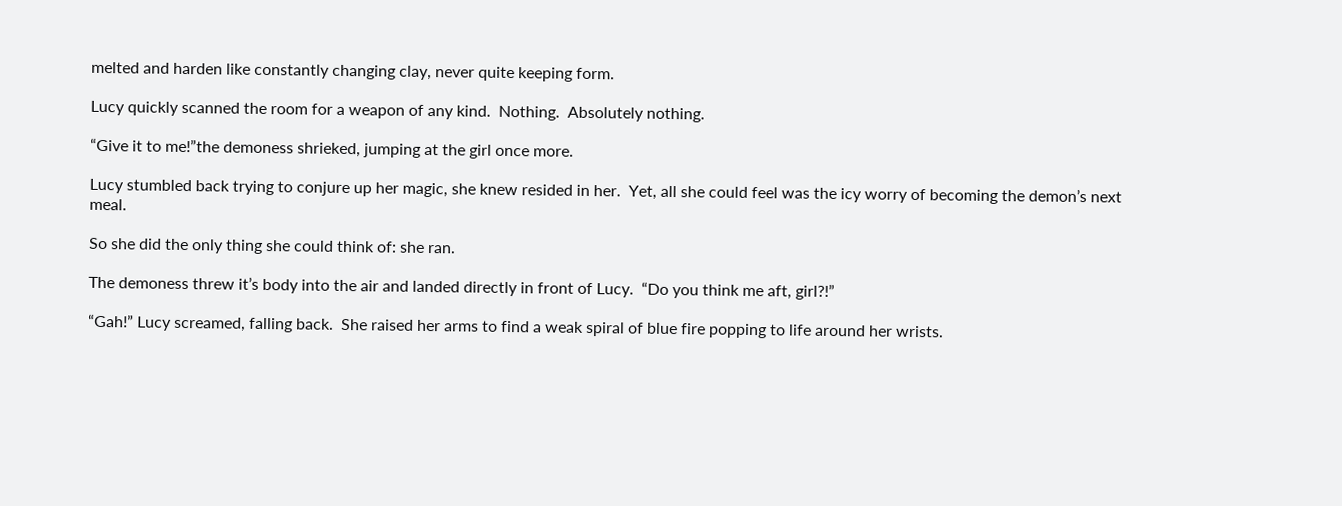melted and harden like constantly changing clay, never quite keeping form.

Lucy quickly scanned the room for a weapon of any kind.  Nothing.  Absolutely nothing.

“Give it to me!”the demoness shrieked, jumping at the girl once more.

Lucy stumbled back trying to conjure up her magic, she knew resided in her.  Yet, all she could feel was the icy worry of becoming the demon’s next meal.

So she did the only thing she could think of: she ran.

The demoness threw it’s body into the air and landed directly in front of Lucy.  “Do you think me aft, girl?!”

“Gah!” Lucy screamed, falling back.  She raised her arms to find a weak spiral of blue fire popping to life around her wrists.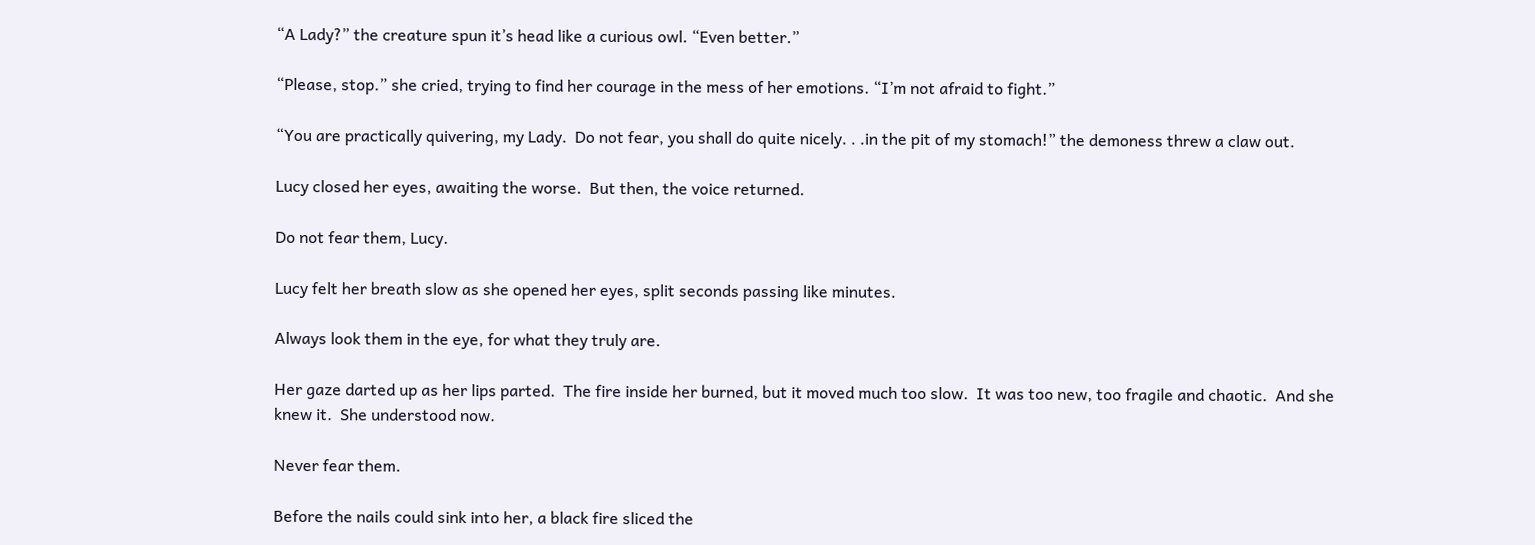“A Lady?” the creature spun it’s head like a curious owl. “Even better.”

“Please, stop.” she cried, trying to find her courage in the mess of her emotions. “I’m not afraid to fight.”

“You are practically quivering, my Lady.  Do not fear, you shall do quite nicely. . .in the pit of my stomach!” the demoness threw a claw out.

Lucy closed her eyes, awaiting the worse.  But then, the voice returned.

Do not fear them, Lucy.

Lucy felt her breath slow as she opened her eyes, split seconds passing like minutes.

Always look them in the eye, for what they truly are.

Her gaze darted up as her lips parted.  The fire inside her burned, but it moved much too slow.  It was too new, too fragile and chaotic.  And she knew it.  She understood now.

Never fear them.

Before the nails could sink into her, a black fire sliced the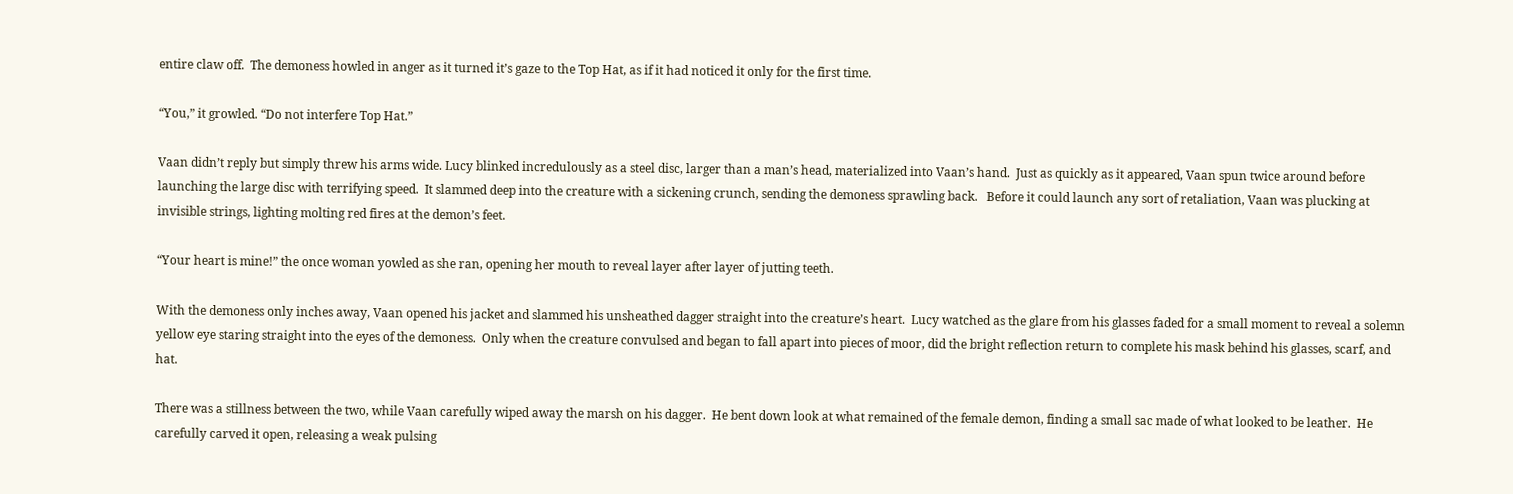entire claw off.  The demoness howled in anger as it turned it’s gaze to the Top Hat, as if it had noticed it only for the first time.

“You,” it growled. “Do not interfere Top Hat.”

Vaan didn’t reply but simply threw his arms wide. Lucy blinked incredulously as a steel disc, larger than a man’s head, materialized into Vaan’s hand.  Just as quickly as it appeared, Vaan spun twice around before launching the large disc with terrifying speed.  It slammed deep into the creature with a sickening crunch, sending the demoness sprawling back.   Before it could launch any sort of retaliation, Vaan was plucking at invisible strings, lighting molting red fires at the demon’s feet.

“Your heart is mine!” the once woman yowled as she ran, opening her mouth to reveal layer after layer of jutting teeth.

With the demoness only inches away, Vaan opened his jacket and slammed his unsheathed dagger straight into the creature’s heart.  Lucy watched as the glare from his glasses faded for a small moment to reveal a solemn yellow eye staring straight into the eyes of the demoness.  Only when the creature convulsed and began to fall apart into pieces of moor, did the bright reflection return to complete his mask behind his glasses, scarf, and hat.

There was a stillness between the two, while Vaan carefully wiped away the marsh on his dagger.  He bent down look at what remained of the female demon, finding a small sac made of what looked to be leather.  He carefully carved it open, releasing a weak pulsing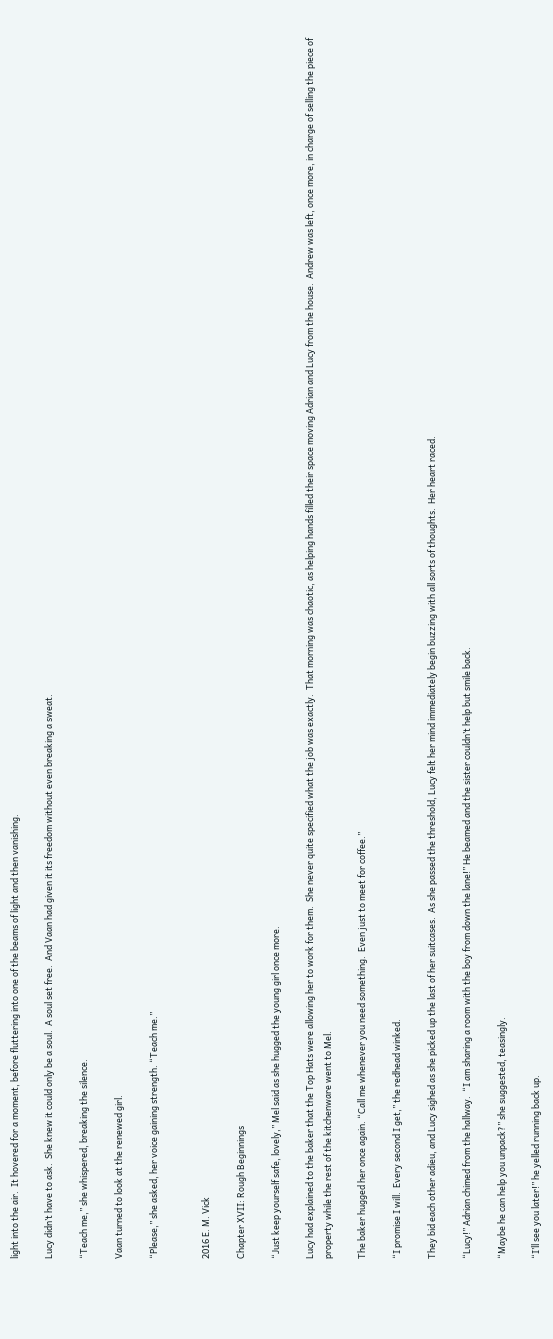light into the air.  It hovered for a moment, before fluttering into one of the beams of light and then vanishing.

Lucy didn’t have to ask.  She knew it could only be a soul.  A soul set free.  And Vaan had given it its freedom without even breaking a sweat.

“Teach me,” she whispered, breaking the silence.

Vaan turned to look at the renewed girl.

“Please,” she asked, her voice gaining strength. “Teach me.”


2016 E. M. Vick

Chapter XVII: Rough Beginnings

“Just keep yourself safe, lovely,” Mel said as she hugged the young girl once more.

Lucy had explained to the baker that the Top Hats were allowing her to work for them.  She never quite specified what the job was exactly.  That morning was chaotic, as helping hands filled their space moving Adrian and Lucy from the house.  Andrew was left, once more, in charge of selling the piece of property while the rest of the kitchenware went to Mel.

The baker hugged her once again. “Call me whenever you need something.  Even just to meet for coffee.”

“I promise I will.  Every second I get,” the redhead winked.

They bid each other adieu, and Lucy sighed as she picked up the last of her suitcases.  As she passed the threshold, Lucy felt her mind immediately begin buzzing with all sorts of thoughts.  Her heart raced.

“Lucy!” Adrian chimed from the hallway.  “I am sharing a room with the boy from down the lane!” He beamed and the sister couldn’t help but smile back.

“Maybe he can help you unpack?” she suggested, teasingly.

“I’ll see you later!” he yelled running back up.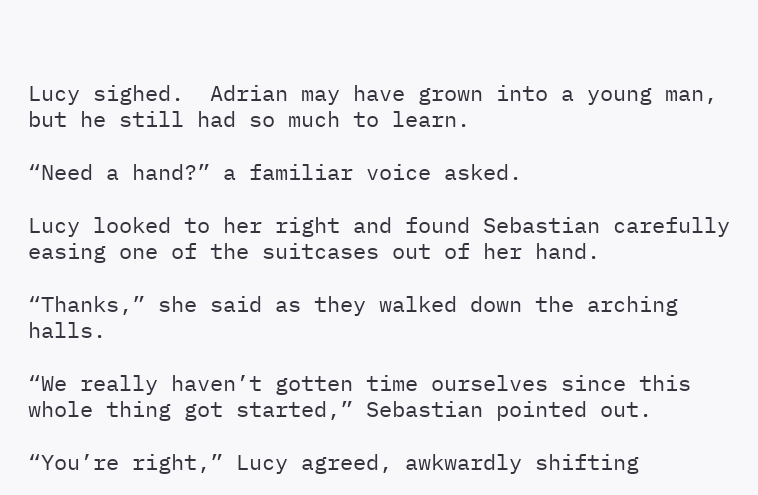Lucy sighed.  Adrian may have grown into a young man, but he still had so much to learn.

“Need a hand?” a familiar voice asked.

Lucy looked to her right and found Sebastian carefully easing one of the suitcases out of her hand.

“Thanks,” she said as they walked down the arching halls.

“We really haven’t gotten time ourselves since this whole thing got started,” Sebastian pointed out.

“You’re right,” Lucy agreed, awkwardly shifting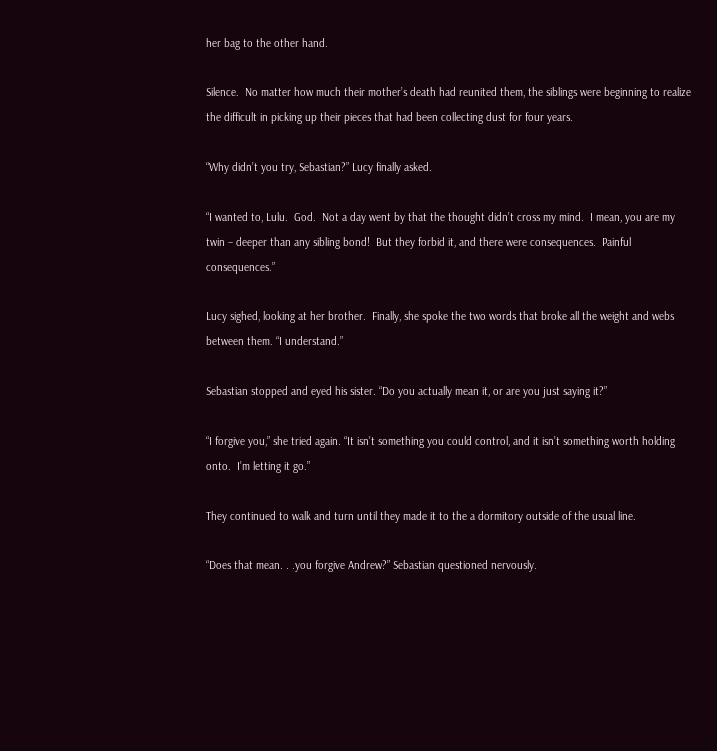her bag to the other hand.

Silence.  No matter how much their mother’s death had reunited them, the siblings were beginning to realize the difficult in picking up their pieces that had been collecting dust for four years.

“Why didn’t you try, Sebastian?” Lucy finally asked.

“I wanted to, Lulu.  God.  Not a day went by that the thought didn’t cross my mind.  I mean, you are my twin – deeper than any sibling bond!  But they forbid it, and there were consequences.  Painful consequences.”

Lucy sighed, looking at her brother.  Finally, she spoke the two words that broke all the weight and webs between them. “I understand.”

Sebastian stopped and eyed his sister. “Do you actually mean it, or are you just saying it?”

“I forgive you,” she tried again. “It isn’t something you could control, and it isn’t something worth holding onto.  I’m letting it go.”

They continued to walk and turn until they made it to the a dormitory outside of the usual line.

“Does that mean. . .you forgive Andrew?” Sebastian questioned nervously.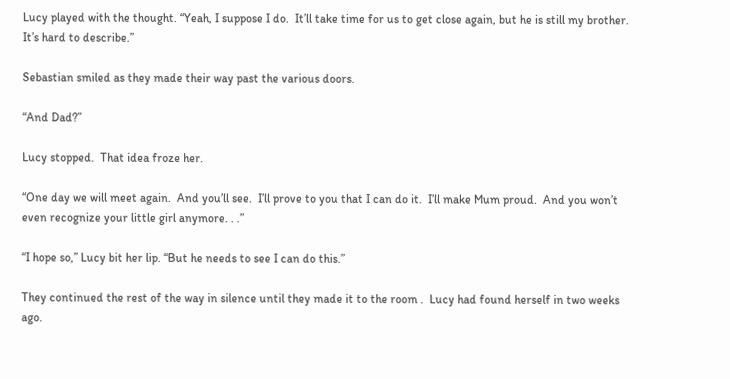Lucy played with the thought. “Yeah, I suppose I do.  It’ll take time for us to get close again, but he is still my brother. It’s hard to describe.”

Sebastian smiled as they made their way past the various doors.

“And Dad?”

Lucy stopped.  That idea froze her.

“One day we will meet again.  And you’ll see.  I’ll prove to you that I can do it.  I’ll make Mum proud.  And you won’t even recognize your little girl anymore. . .”

“I hope so,” Lucy bit her lip. “But he needs to see I can do this.”

They continued the rest of the way in silence until they made it to the room .  Lucy had found herself in two weeks ago.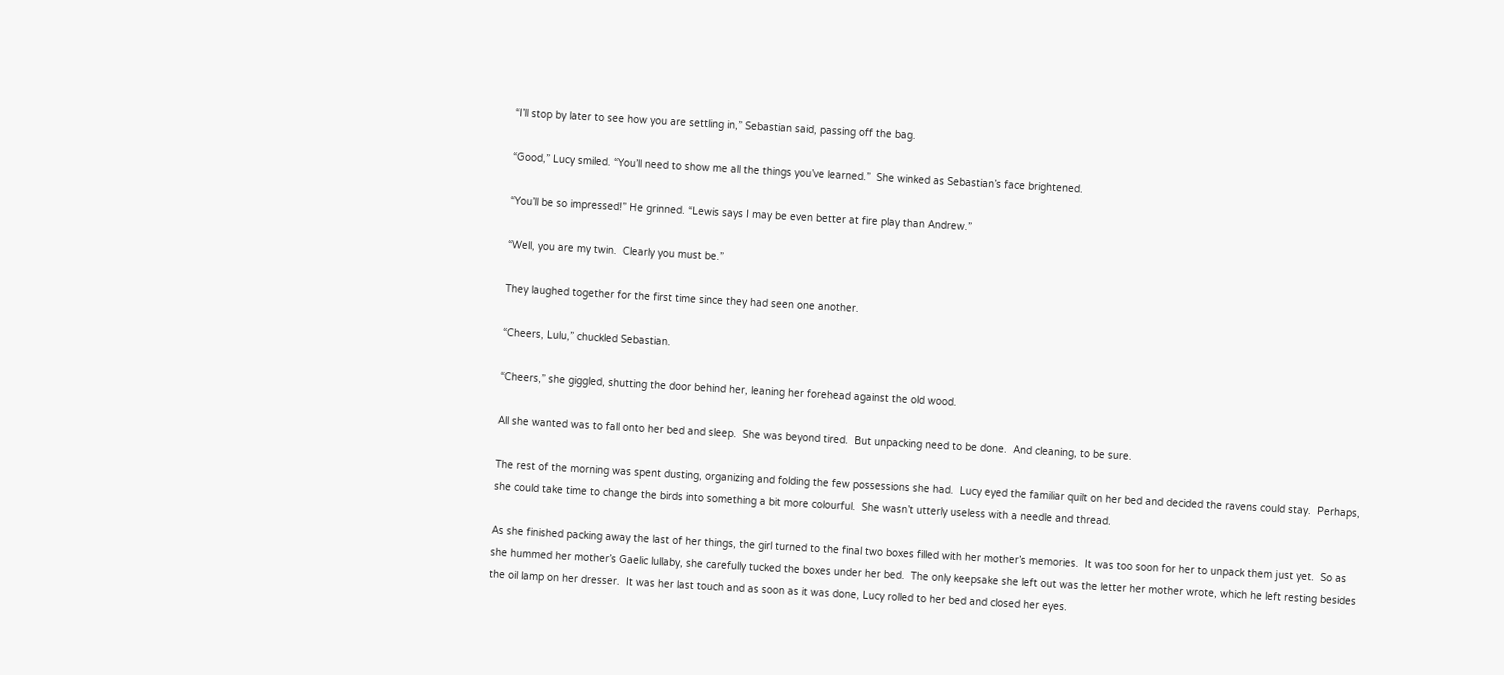“I’ll stop by later to see how you are settling in,” Sebastian said, passing off the bag.

“Good,” Lucy smiled. “You’ll need to show me all the things you’ve learned.”  She winked as Sebastian’s face brightened.

“You’ll be so impressed!” He grinned. “Lewis says I may be even better at fire play than Andrew.”

“Well, you are my twin.  Clearly you must be.”

They laughed together for the first time since they had seen one another.

“Cheers, Lulu,” chuckled Sebastian.

“Cheers,” she giggled, shutting the door behind her, leaning her forehead against the old wood.

All she wanted was to fall onto her bed and sleep.  She was beyond tired.  But unpacking need to be done.  And cleaning, to be sure.

The rest of the morning was spent dusting, organizing and folding the few possessions she had.  Lucy eyed the familiar quilt on her bed and decided the ravens could stay.  Perhaps, she could take time to change the birds into something a bit more colourful.  She wasn’t utterly useless with a needle and thread.

As she finished packing away the last of her things, the girl turned to the final two boxes filled with her mother’s memories.  It was too soon for her to unpack them just yet.  So as she hummed her mother’s Gaelic lullaby, she carefully tucked the boxes under her bed.  The only keepsake she left out was the letter her mother wrote, which he left resting besides the oil lamp on her dresser.  It was her last touch and as soon as it was done, Lucy rolled to her bed and closed her eyes.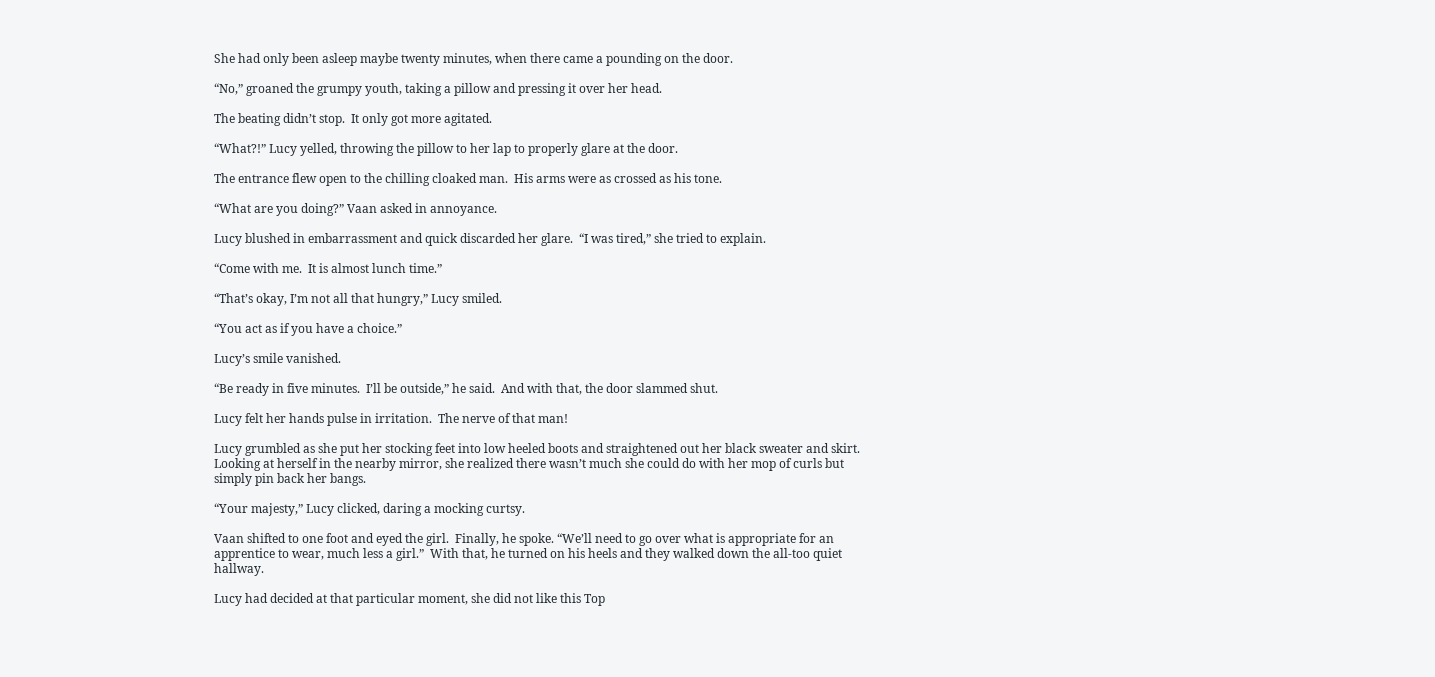She had only been asleep maybe twenty minutes, when there came a pounding on the door.

“No,” groaned the grumpy youth, taking a pillow and pressing it over her head.

The beating didn’t stop.  It only got more agitated.

“What?!” Lucy yelled, throwing the pillow to her lap to properly glare at the door.

The entrance flew open to the chilling cloaked man.  His arms were as crossed as his tone.

“What are you doing?” Vaan asked in annoyance.

Lucy blushed in embarrassment and quick discarded her glare.  “I was tired,” she tried to explain.

“Come with me.  It is almost lunch time.”

“That’s okay, I’m not all that hungry,” Lucy smiled.

“You act as if you have a choice.”

Lucy’s smile vanished.

“Be ready in five minutes.  I’ll be outside,” he said.  And with that, the door slammed shut.

Lucy felt her hands pulse in irritation.  The nerve of that man!

Lucy grumbled as she put her stocking feet into low heeled boots and straightened out her black sweater and skirt.  Looking at herself in the nearby mirror, she realized there wasn’t much she could do with her mop of curls but simply pin back her bangs.

“Your majesty,” Lucy clicked, daring a mocking curtsy.

Vaan shifted to one foot and eyed the girl.  Finally, he spoke. “We’ll need to go over what is appropriate for an apprentice to wear, much less a girl.”  With that, he turned on his heels and they walked down the all-too quiet hallway.

Lucy had decided at that particular moment, she did not like this Top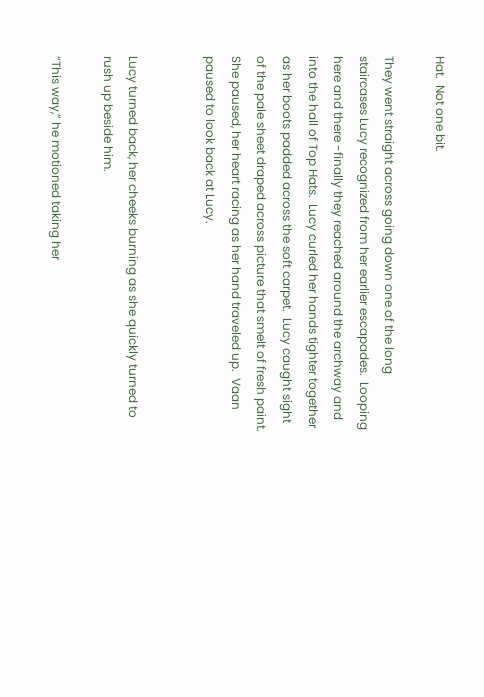Hat.  Not one bit.

They went straight across going down one of the long staircases Lucy recognized from her earlier escapades.  Looping here and there -finally they reached around the archway and into the hall of Top Hats.  Lucy curled her hands tighter together as her boots padded across the soft carpet.  Lucy caught sight of the pale sheet draped across picture that smelt of fresh paint.  She paused, her heart racing as her hand traveled up.  Vaan paused to look back at Lucy.


Lucy turned back, her cheeks burning as she quickly turned to rush up beside him.

“This way,” he motioned taking her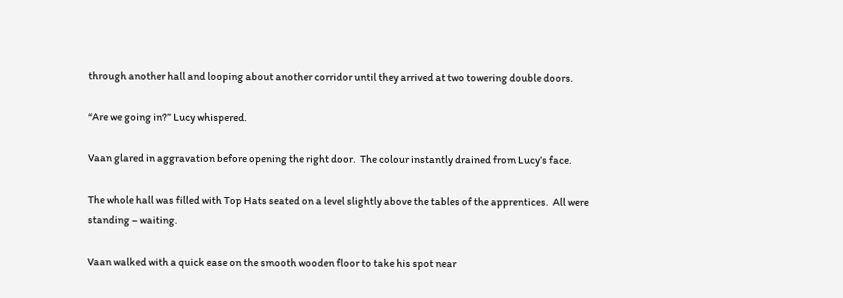through another hall and looping about another corridor until they arrived at two towering double doors.

“Are we going in?” Lucy whispered.

Vaan glared in aggravation before opening the right door.  The colour instantly drained from Lucy’s face.

The whole hall was filled with Top Hats seated on a level slightly above the tables of the apprentices.  All were standing – waiting.

Vaan walked with a quick ease on the smooth wooden floor to take his spot near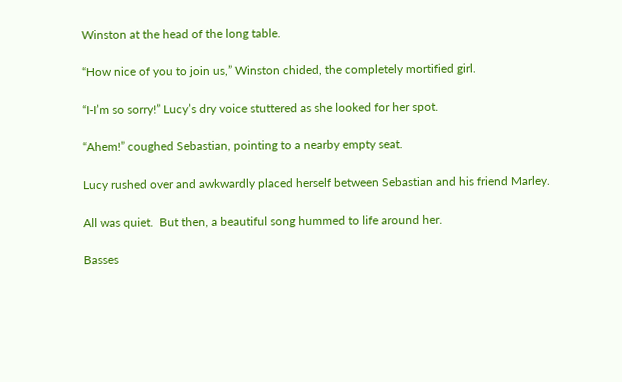Winston at the head of the long table.

“How nice of you to join us,” Winston chided, the completely mortified girl.

“I-I’m so sorry!” Lucy’s dry voice stuttered as she looked for her spot.

“Ahem!” coughed Sebastian, pointing to a nearby empty seat.

Lucy rushed over and awkwardly placed herself between Sebastian and his friend Marley.

All was quiet.  But then, a beautiful song hummed to life around her.

Basses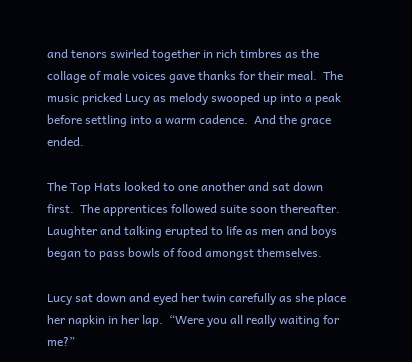and tenors swirled together in rich timbres as the collage of male voices gave thanks for their meal.  The music pricked Lucy as melody swooped up into a peak before settling into a warm cadence.  And the grace ended.

The Top Hats looked to one another and sat down first.  The apprentices followed suite soon thereafter.  Laughter and talking erupted to life as men and boys began to pass bowls of food amongst themselves.

Lucy sat down and eyed her twin carefully as she place her napkin in her lap.  “Were you all really waiting for me?”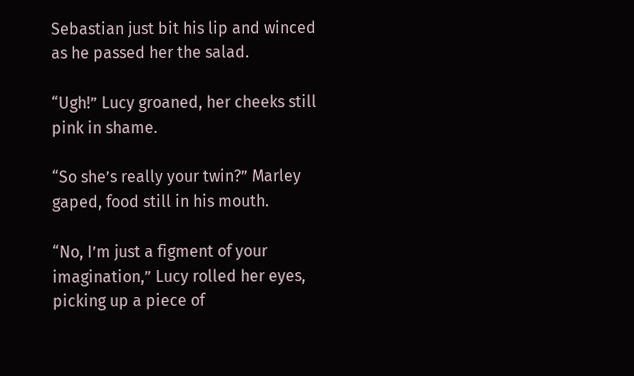Sebastian just bit his lip and winced as he passed her the salad.

“Ugh!” Lucy groaned, her cheeks still pink in shame.

“So she’s really your twin?” Marley gaped, food still in his mouth.

“No, I’m just a figment of your imagination,” Lucy rolled her eyes, picking up a piece of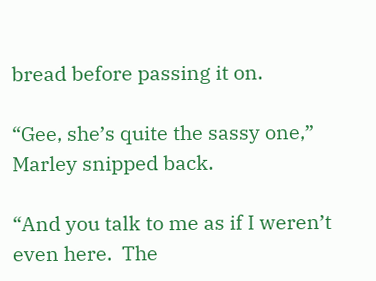bread before passing it on.

“Gee, she’s quite the sassy one,” Marley snipped back.

“And you talk to me as if I weren’t even here.  The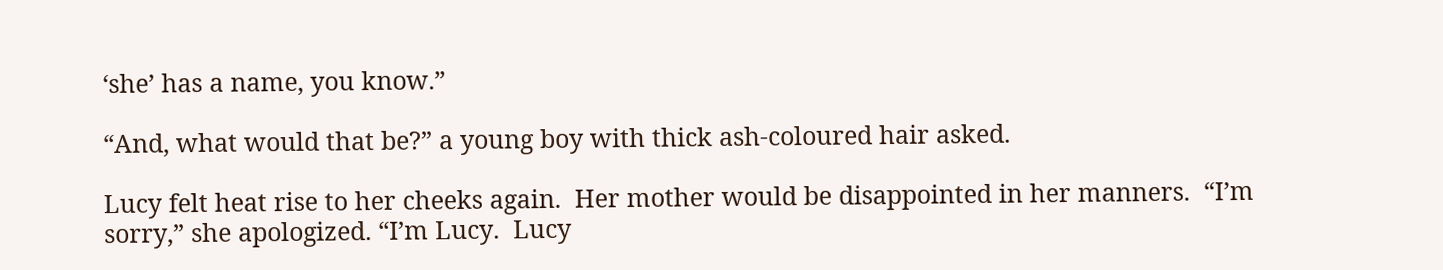‘she’ has a name, you know.”

“And, what would that be?” a young boy with thick ash-coloured hair asked.

Lucy felt heat rise to her cheeks again.  Her mother would be disappointed in her manners.  “I’m sorry,” she apologized. “I’m Lucy.  Lucy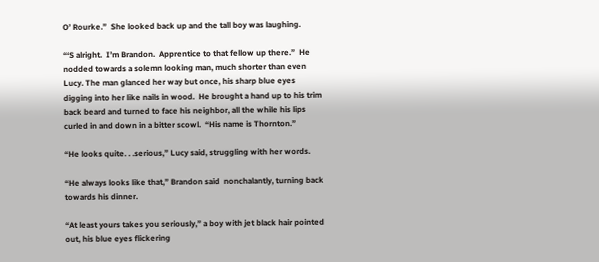O’ Rourke.”  She looked back up and the tall boy was laughing.

“‘S alright.  I’m Brandon.  Apprentice to that fellow up there.”  He nodded towards a solemn looking man, much shorter than even Lucy. The man glanced her way but once, his sharp blue eyes digging into her like nails in wood.  He brought a hand up to his trim back beard and turned to face his neighbor, all the while his lips curled in and down in a bitter scowl.  “His name is Thornton.”

“He looks quite. . .serious,” Lucy said, struggling with her words.

“He always looks like that,” Brandon said  nonchalantly, turning back towards his dinner.

“At least yours takes you seriously,” a boy with jet black hair pointed out, his blue eyes flickering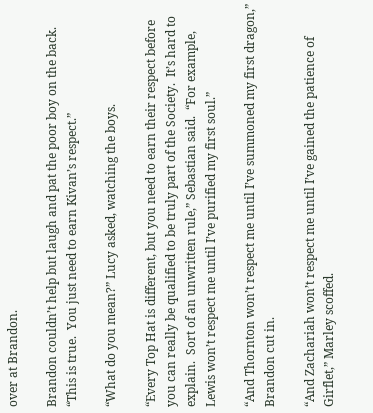over at Brandon.

Brandon couldn’t help but laugh and pat the poor boy on the back. “This is true.  You just need to earn Kivan’s respect.”

“What do you mean?” Lucy asked, watching the boys.

“Every Top Hat is different, but you need to earn their respect before you can really be qualified to be truly part of the Society.  It’s hard to explain.  Sort of an unwritten rule,” Sebastian said.  “For example, Lewis won’t respect me until I’ve purified my first soul.”

“And Thornton won’t respect me until I’ve summoned my first dragon,” Brandon cut in.

“And Zachariah won’t respect me until I’ve gained the patience of Girflet,” Marley scoffed.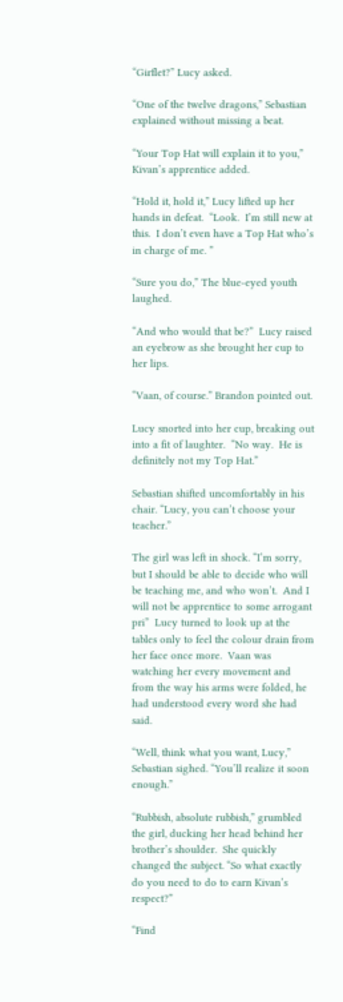“Girflet?” Lucy asked.

“One of the twelve dragons,” Sebastian explained without missing a beat.

“Your Top Hat will explain it to you,” Kivan’s apprentice added.

“Hold it, hold it,” Lucy lifted up her hands in defeat.  “Look.  I’m still new at this.  I don’t even have a Top Hat who’s in charge of me. ”

“Sure you do,” The blue-eyed youth laughed.

“And who would that be?”  Lucy raised an eyebrow as she brought her cup to her lips.

“Vaan, of course.” Brandon pointed out.

Lucy snorted into her cup, breaking out into a fit of laughter.  “No way.  He is definitely not my Top Hat.”

Sebastian shifted uncomfortably in his chair. “Lucy, you can’t choose your teacher.”

The girl was left in shock. “I’m sorry, but I should be able to decide who will be teaching me, and who won’t.  And I will not be apprentice to some arrogant pri”  Lucy turned to look up at the tables only to feel the colour drain from her face once more.  Vaan was watching her every movement and from the way his arms were folded, he had understood every word she had said.

“Well, think what you want, Lucy,” Sebastian sighed. “You’ll realize it soon enough.”

“Rubbish, absolute rubbish,” grumbled the girl, ducking her head behind her brother’s shoulder.  She quickly changed the subject. “So what exactly do you need to do to earn Kivan’s respect?”

“Find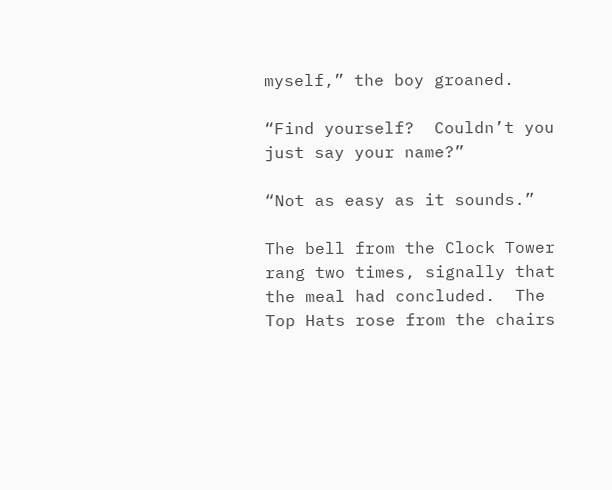myself,” the boy groaned.

“Find yourself?  Couldn’t you just say your name?”

“Not as easy as it sounds.”

The bell from the Clock Tower rang two times, signally that the meal had concluded.  The Top Hats rose from the chairs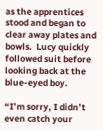as the apprentices stood and began to clear away plates and bowls.  Lucy quickly followed suit before looking back at the blue-eyed boy.

“I’m sorry, I didn’t even catch your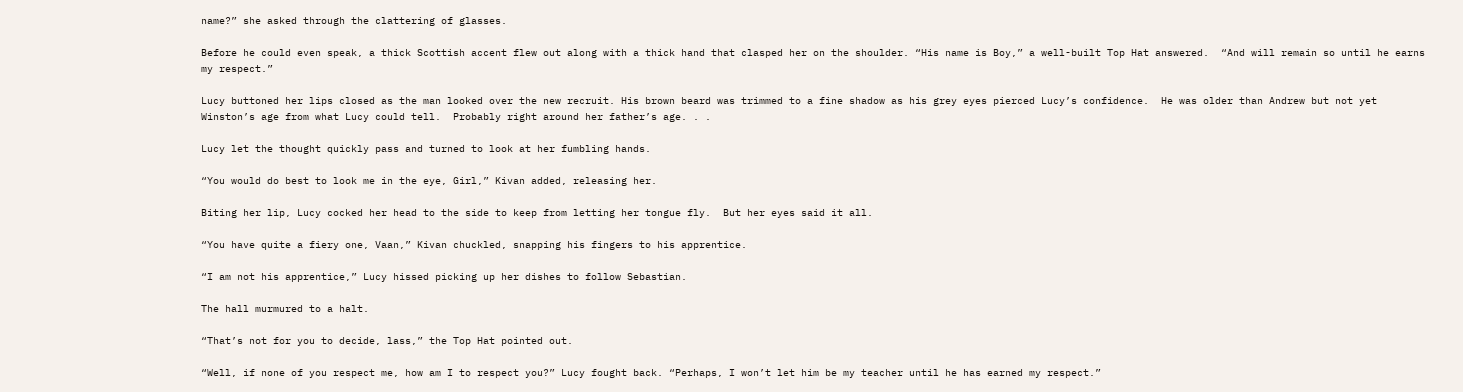name?” she asked through the clattering of glasses.

Before he could even speak, a thick Scottish accent flew out along with a thick hand that clasped her on the shoulder. “His name is Boy,” a well-built Top Hat answered.  “And will remain so until he earns my respect.”

Lucy buttoned her lips closed as the man looked over the new recruit. His brown beard was trimmed to a fine shadow as his grey eyes pierced Lucy’s confidence.  He was older than Andrew but not yet Winston’s age from what Lucy could tell.  Probably right around her father’s age. . .

Lucy let the thought quickly pass and turned to look at her fumbling hands.

“You would do best to look me in the eye, Girl,” Kivan added, releasing her.

Biting her lip, Lucy cocked her head to the side to keep from letting her tongue fly.  But her eyes said it all.

“You have quite a fiery one, Vaan,” Kivan chuckled, snapping his fingers to his apprentice.

“I am not his apprentice,” Lucy hissed picking up her dishes to follow Sebastian.

The hall murmured to a halt.

“That’s not for you to decide, lass,” the Top Hat pointed out.

“Well, if none of you respect me, how am I to respect you?” Lucy fought back. “Perhaps, I won’t let him be my teacher until he has earned my respect.”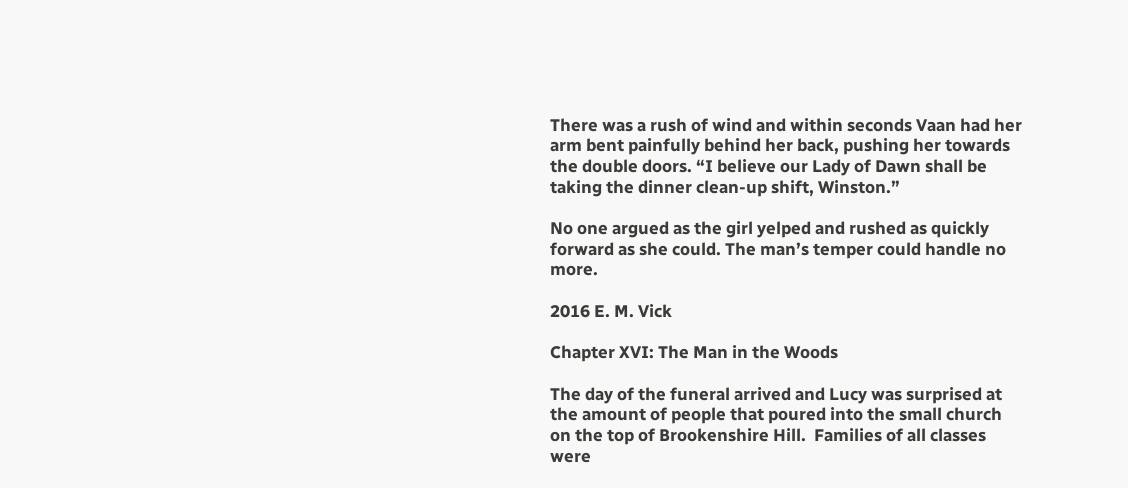There was a rush of wind and within seconds Vaan had her arm bent painfully behind her back, pushing her towards the double doors. “I believe our Lady of Dawn shall be taking the dinner clean-up shift, Winston.”

No one argued as the girl yelped and rushed as quickly forward as she could. The man’s temper could handle no more.

2016 E. M. Vick

Chapter XVI: The Man in the Woods

The day of the funeral arrived and Lucy was surprised at the amount of people that poured into the small church on the top of Brookenshire Hill.  Families of all classes were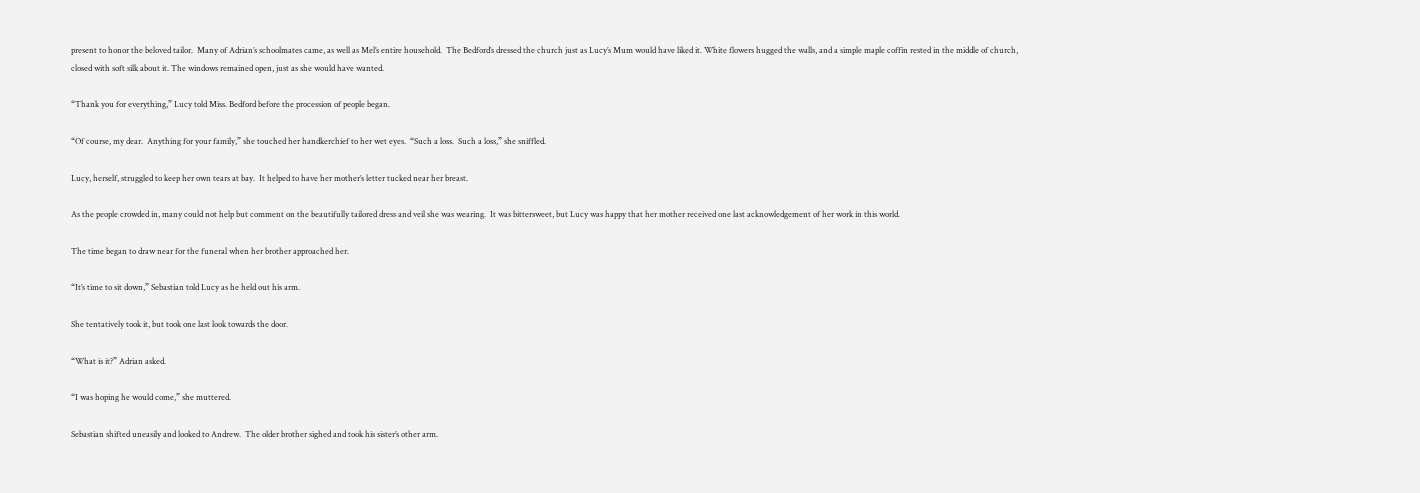present to honor the beloved tailor.  Many of Adrian’s schoolmates came, as well as Mel’s entire household.  The Bedford’s dressed the church just as Lucy’s Mum would have liked it. White flowers hugged the walls, and a simple maple coffin rested in the middle of church, closed with soft silk about it. The windows remained open, just as she would have wanted.

“Thank you for everything,” Lucy told Miss. Bedford before the procession of people began.

“Of course, my dear.  Anything for your family,” she touched her handkerchief to her wet eyes.  “Such a loss.  Such a loss,” she sniffled.

Lucy, herself, struggled to keep her own tears at bay.  It helped to have her mother’s letter tucked near her breast.

As the people crowded in, many could not help but comment on the beautifully tailored dress and veil she was wearing.  It was bittersweet, but Lucy was happy that her mother received one last acknowledgement of her work in this world.

The time began to draw near for the funeral when her brother approached her.

“It’s time to sit down,” Sebastian told Lucy as he held out his arm.

She tentatively took it, but took one last look towards the door.

“What is it?” Adrian asked.

“I was hoping he would come,” she muttered.

Sebastian shifted uneasily and looked to Andrew.  The older brother sighed and took his sister’s other arm.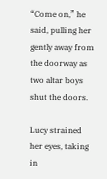“Come on,” he said, pulling her gently away from the doorway as two altar boys shut the doors.

Lucy strained her eyes, taking in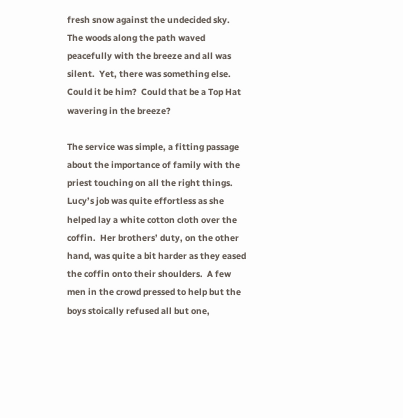fresh snow against the undecided sky.  The woods along the path waved peacefully with the breeze and all was silent.  Yet, there was something else.  Could it be him?  Could that be a Top Hat wavering in the breeze?

The service was simple, a fitting passage about the importance of family with the priest touching on all the right things.  Lucy’s job was quite effortless as she helped lay a white cotton cloth over the coffin.  Her brothers’ duty, on the other hand, was quite a bit harder as they eased the coffin onto their shoulders.  A few men in the crowd pressed to help but the boys stoically refused all but one,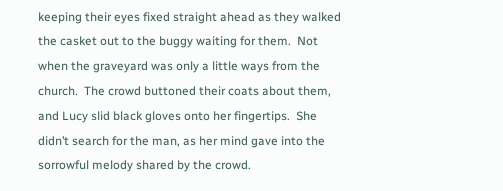keeping their eyes fixed straight ahead as they walked the casket out to the buggy waiting for them.  Not when the graveyard was only a little ways from the church.  The crowd buttoned their coats about them, and Lucy slid black gloves onto her fingertips.  She didn’t search for the man, as her mind gave into the sorrowful melody shared by the crowd.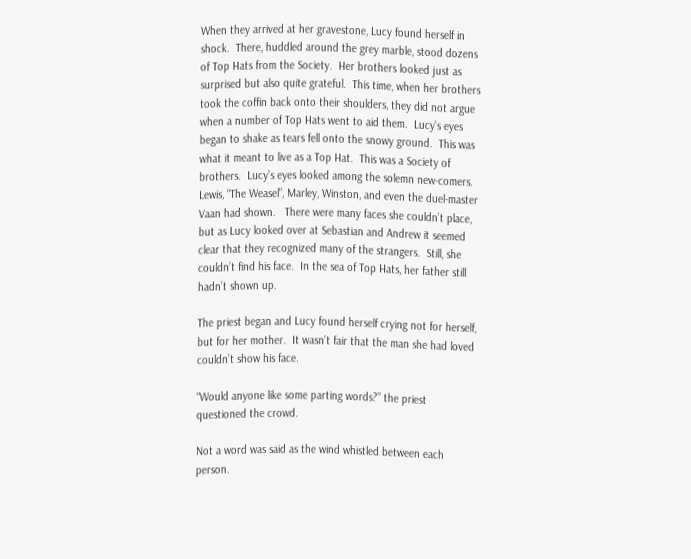When they arrived at her gravestone, Lucy found herself in shock.  There, huddled around the grey marble, stood dozens of Top Hats from the Society.  Her brothers looked just as surprised but also quite grateful.  This time, when her brothers took the coffin back onto their shoulders, they did not argue when a number of Top Hats went to aid them.  Lucy’s eyes began to shake as tears fell onto the snowy ground.  This was what it meant to live as a Top Hat.  This was a Society of brothers.  Lucy’s eyes looked among the solemn new-comers.  Lewis, “The Weasel”, Marley, Winston, and even the duel-master Vaan had shown.   There were many faces she couldn’t place, but as Lucy looked over at Sebastian and Andrew it seemed clear that they recognized many of the strangers.  Still, she couldn’t find his face.  In the sea of Top Hats, her father still hadn’t shown up.

The priest began and Lucy found herself crying not for herself, but for her mother.  It wasn’t fair that the man she had loved couldn’t show his face.

“Would anyone like some parting words?” the priest questioned the crowd.

Not a word was said as the wind whistled between each person.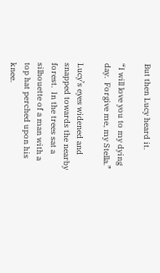But then Lucy heard it.

“I will love you to my dying day.  Forgive me, my Stella.”

Lucy’s eyes widened and snapped towards the nearby forest.  In the trees sat a silhouette of a man with a top hat perched upon his knee.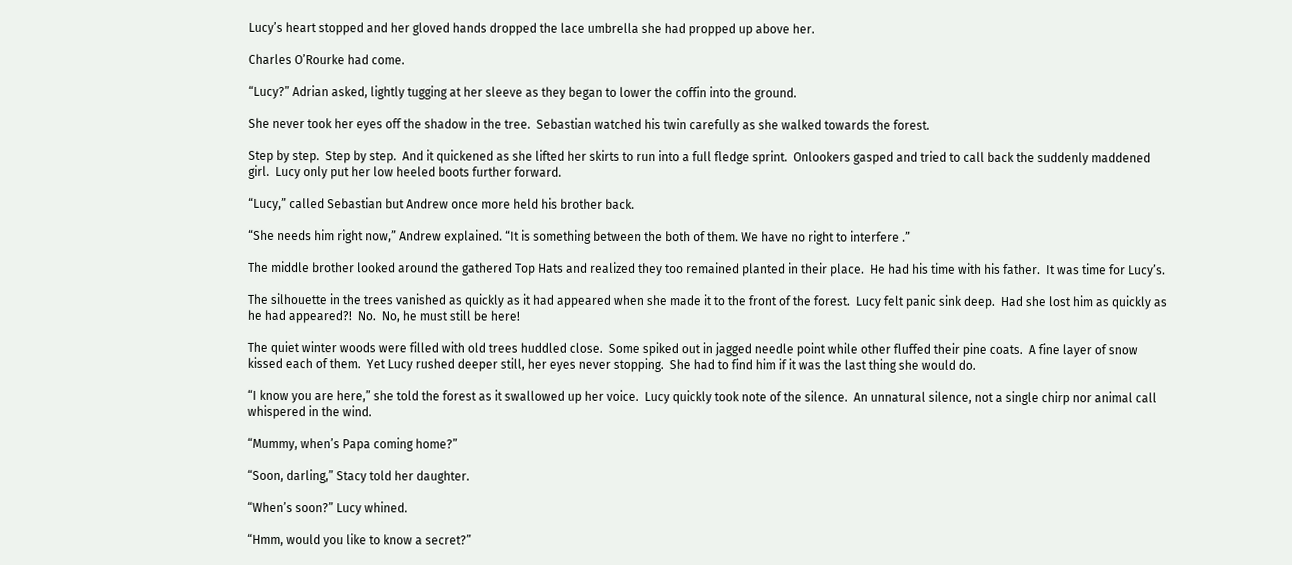Lucy’s heart stopped and her gloved hands dropped the lace umbrella she had propped up above her.

Charles O’Rourke had come.

“Lucy?” Adrian asked, lightly tugging at her sleeve as they began to lower the coffin into the ground.

She never took her eyes off the shadow in the tree.  Sebastian watched his twin carefully as she walked towards the forest.

Step by step.  Step by step.  And it quickened as she lifted her skirts to run into a full fledge sprint.  Onlookers gasped and tried to call back the suddenly maddened girl.  Lucy only put her low heeled boots further forward.

“Lucy,” called Sebastian but Andrew once more held his brother back.

“She needs him right now,” Andrew explained. “It is something between the both of them. We have no right to interfere .”

The middle brother looked around the gathered Top Hats and realized they too remained planted in their place.  He had his time with his father.  It was time for Lucy’s.

The silhouette in the trees vanished as quickly as it had appeared when she made it to the front of the forest.  Lucy felt panic sink deep.  Had she lost him as quickly as he had appeared?!  No.  No, he must still be here!

The quiet winter woods were filled with old trees huddled close.  Some spiked out in jagged needle point while other fluffed their pine coats.  A fine layer of snow kissed each of them.  Yet Lucy rushed deeper still, her eyes never stopping.  She had to find him if it was the last thing she would do.

“I know you are here,” she told the forest as it swallowed up her voice.  Lucy quickly took note of the silence.  An unnatural silence, not a single chirp nor animal call whispered in the wind.

“Mummy, when’s Papa coming home?”

“Soon, darling,” Stacy told her daughter.

“When’s soon?” Lucy whined.

“Hmm, would you like to know a secret?”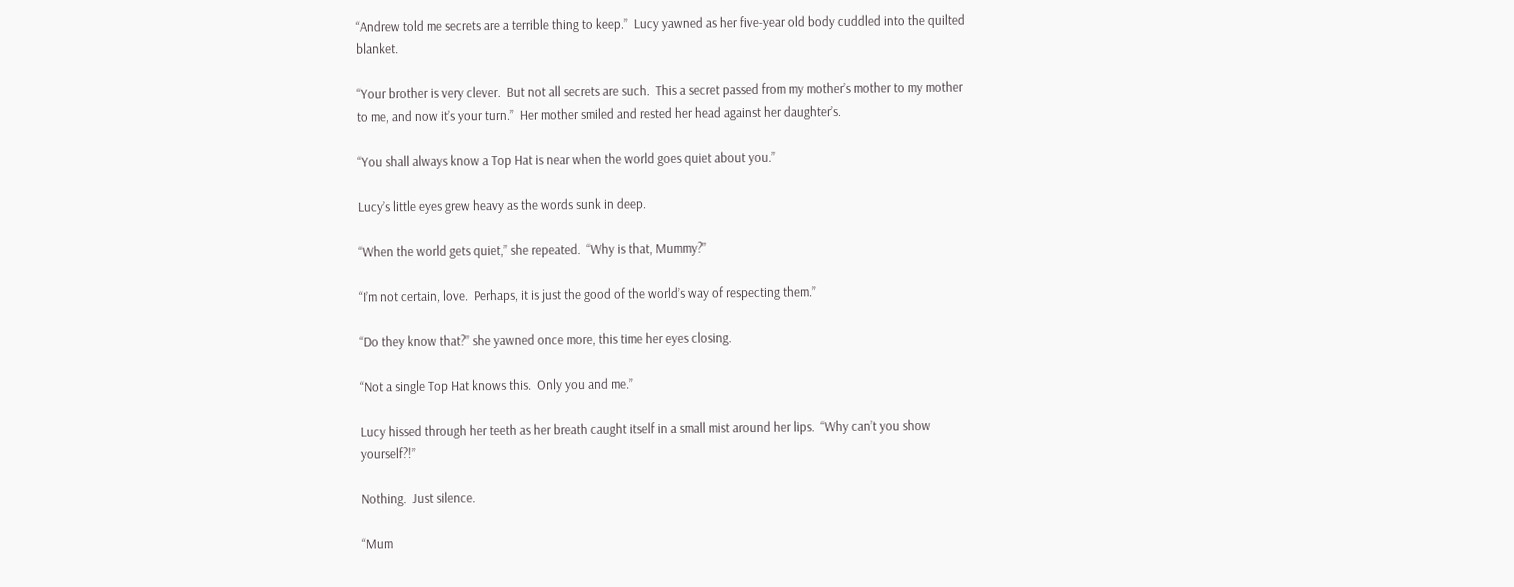“Andrew told me secrets are a terrible thing to keep.”  Lucy yawned as her five-year old body cuddled into the quilted blanket.

“Your brother is very clever.  But not all secrets are such.  This a secret passed from my mother’s mother to my mother to me, and now it’s your turn.”  Her mother smiled and rested her head against her daughter’s.

“You shall always know a Top Hat is near when the world goes quiet about you.”

Lucy’s little eyes grew heavy as the words sunk in deep.

“When the world gets quiet,” she repeated.  “Why is that, Mummy?”

“I’m not certain, love.  Perhaps, it is just the good of the world’s way of respecting them.”

“Do they know that?” she yawned once more, this time her eyes closing.

“Not a single Top Hat knows this.  Only you and me.”

Lucy hissed through her teeth as her breath caught itself in a small mist around her lips.  “Why can’t you show yourself?!”

Nothing.  Just silence.

“Mum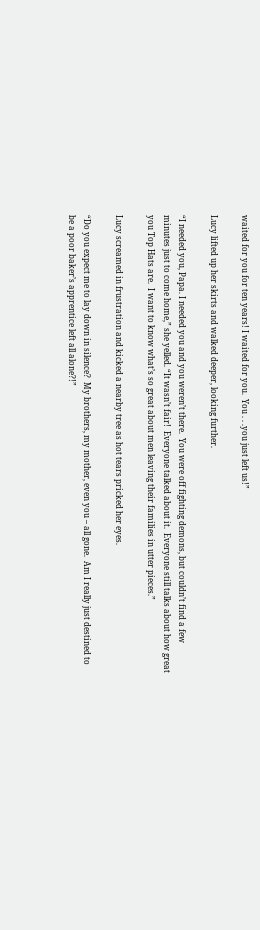waited for you for ten years! I waited for you.  You . . .you just left us!”

Lucy lifted up her skirts and walked deeper, looking further.

“I needed you, Papa. I needed you and you weren’t there.  You were off fighting demons, but couldn’t find a few minutes just to come home,” she yelled. “It wasn’t fair!  Everyone talked about it.  Everyone still talks about how great you Top Hats are.  I want to know what’s so great about men leaving their families in utter pieces.”

Lucy screamed in frustration and kicked a nearby tree as hot tears pricked her eyes.

“Do you expect me to lay down in silence?  My brothers, my mother, even you – all gone.  Am I really just destined to be a poor baker’s apprentice left all alone?!”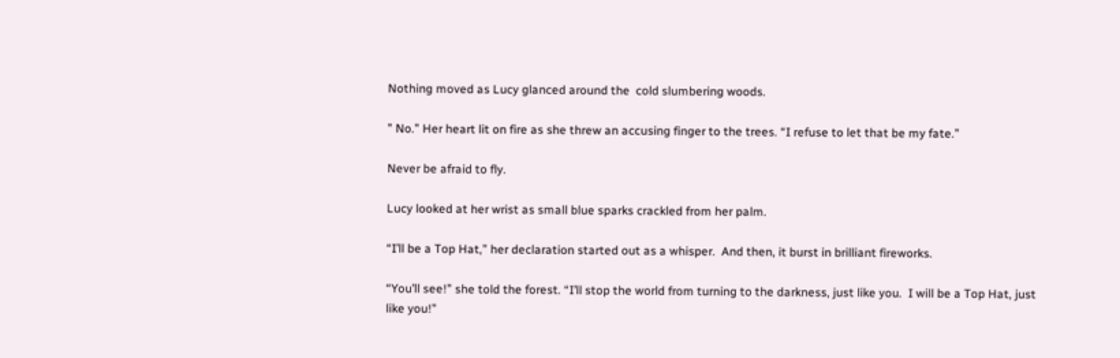Nothing moved as Lucy glanced around the  cold slumbering woods.

” No.” Her heart lit on fire as she threw an accusing finger to the trees. “I refuse to let that be my fate.”

Never be afraid to fly.

Lucy looked at her wrist as small blue sparks crackled from her palm.

“I’ll be a Top Hat,” her declaration started out as a whisper.  And then, it burst in brilliant fireworks.

“You’ll see!” she told the forest. “I’ll stop the world from turning to the darkness, just like you.  I will be a Top Hat, just like you!”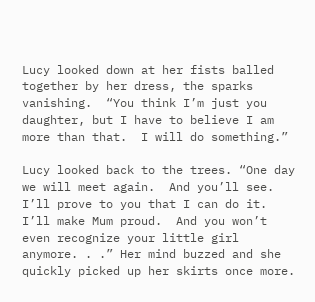Lucy looked down at her fists balled together by her dress, the sparks vanishing.  “You think I’m just you daughter, but I have to believe I am more than that.  I will do something.”

Lucy looked back to the trees. “One day we will meet again.  And you’ll see.  I’ll prove to you that I can do it.  I’ll make Mum proud.  And you won’t even recognize your little girl anymore. . .” Her mind buzzed and she quickly picked up her skirts once more.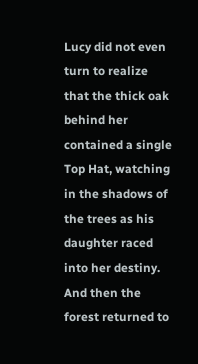Lucy did not even turn to realize that the thick oak behind her contained a single Top Hat, watching in the shadows of the trees as his daughter raced into her destiny.  And then the forest returned to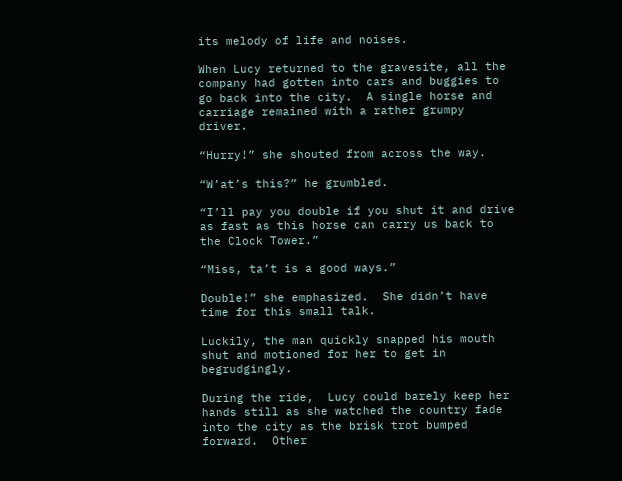its melody of life and noises.

When Lucy returned to the gravesite, all the company had gotten into cars and buggies to go back into the city.  A single horse and carriage remained with a rather grumpy driver.

“Hurry!” she shouted from across the way.

“W’at’s this?” he grumbled.

“I’ll pay you double if you shut it and drive as fast as this horse can carry us back to the Clock Tower.”

“Miss, ta’t is a good ways.”

Double!” she emphasized.  She didn’t have time for this small talk.

Luckily, the man quickly snapped his mouth shut and motioned for her to get in begrudgingly.

During the ride,  Lucy could barely keep her hands still as she watched the country fade into the city as the brisk trot bumped forward.  Other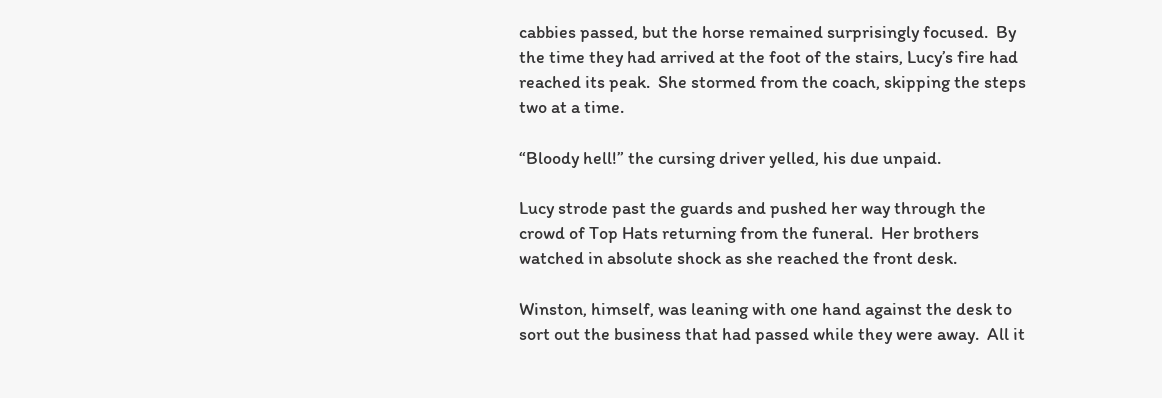cabbies passed, but the horse remained surprisingly focused.  By the time they had arrived at the foot of the stairs, Lucy’s fire had reached its peak.  She stormed from the coach, skipping the steps two at a time.

“Bloody hell!” the cursing driver yelled, his due unpaid.

Lucy strode past the guards and pushed her way through the crowd of Top Hats returning from the funeral.  Her brothers watched in absolute shock as she reached the front desk.

Winston, himself, was leaning with one hand against the desk to sort out the business that had passed while they were away.  All it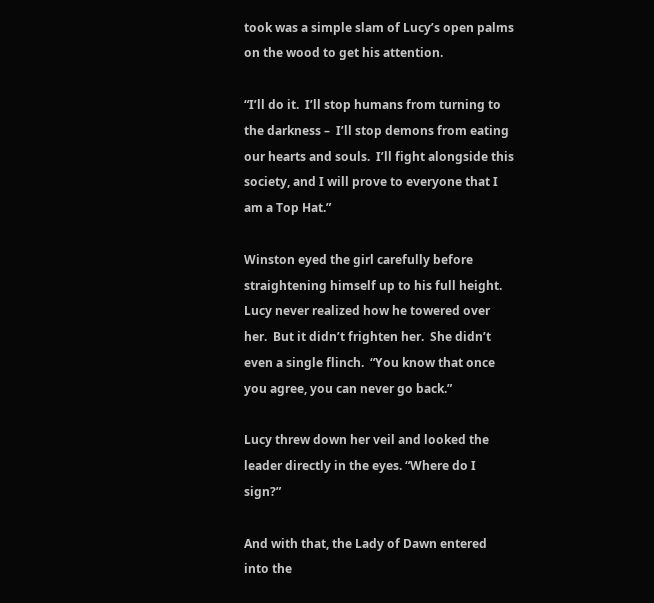took was a simple slam of Lucy’s open palms  on the wood to get his attention.

“I’ll do it.  I’ll stop humans from turning to the darkness –  I’ll stop demons from eating our hearts and souls.  I’ll fight alongside this society, and I will prove to everyone that I am a Top Hat.”

Winston eyed the girl carefully before straightening himself up to his full height.  Lucy never realized how he towered over her.  But it didn’t frighten her.  She didn’t even a single flinch.  “You know that once you agree, you can never go back.”

Lucy threw down her veil and looked the leader directly in the eyes. “Where do I sign?”

And with that, the Lady of Dawn entered into the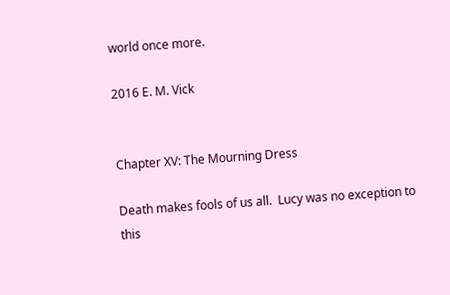world once more.

2016 E. M. Vick


Chapter XV: The Mourning Dress

Death makes fools of us all.  Lucy was no exception to this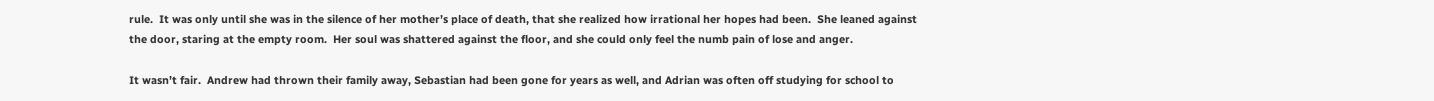rule.  It was only until she was in the silence of her mother’s place of death, that she realized how irrational her hopes had been.  She leaned against the door, staring at the empty room.  Her soul was shattered against the floor, and she could only feel the numb pain of lose and anger.

It wasn’t fair.  Andrew had thrown their family away, Sebastian had been gone for years as well, and Adrian was often off studying for school to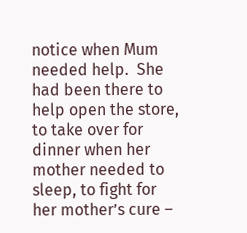notice when Mum needed help.  She had been there to help open the store, to take over for dinner when her mother needed to sleep, to fight for her mother’s cure –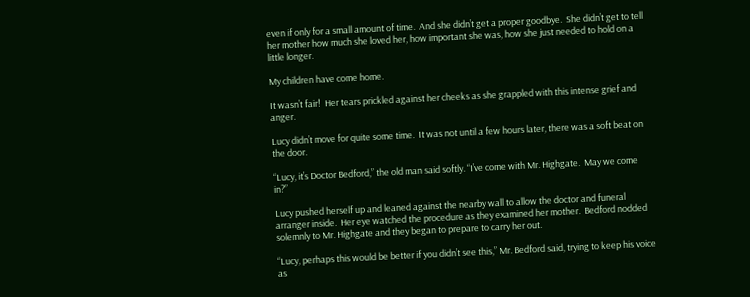even if only for a small amount of time.  And she didn’t get a proper goodbye.  She didn’t get to tell her mother how much she loved her, how important she was, how she just needed to hold on a little longer.

My children have come home.

It wasn’t fair!  Her tears prickled against her cheeks as she grappled with this intense grief and anger.

Lucy didn’t move for quite some time.  It was not until a few hours later, there was a soft beat on the door.

“Lucy, it’s Doctor Bedford,” the old man said softly. “I’ve come with Mr. Highgate.  May we come in?”

Lucy pushed herself up and leaned against the nearby wall to allow the doctor and funeral arranger inside.  Her eye watched the procedure as they examined her mother.  Bedford nodded solemnly to Mr. Highgate and they began to prepare to carry her out.

“Lucy, perhaps this would be better if you didn’t see this,” Mr. Bedford said, trying to keep his voice as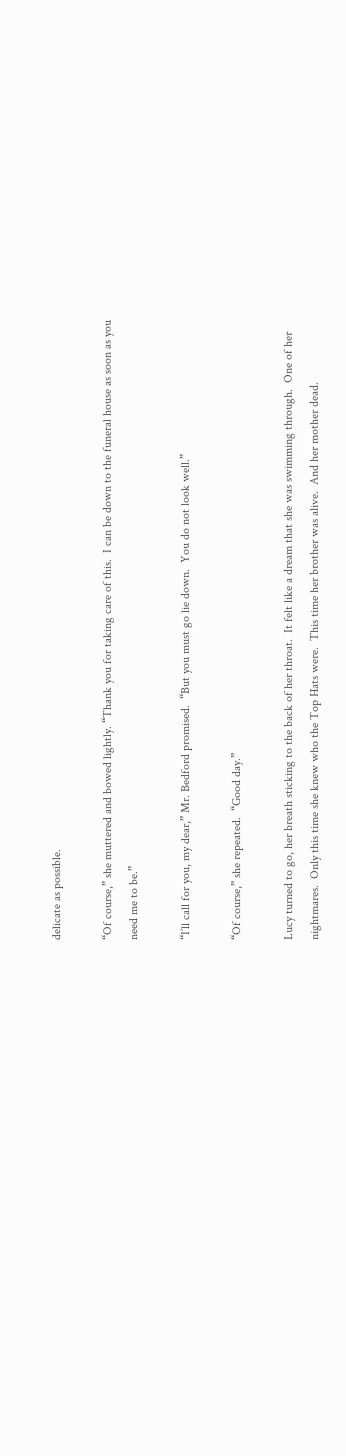delicate as possible.

“Of course,” she muttered and bowed lightly. “Thank you for taking care of this.  I can be down to the funeral house as soon as you need me to be.”

“I’ll call for you, my dear,” Mr. Bedford promised.  “But you must go lie down.  You do not look well.”

“Of course,” she repeated.  “Good day.”

Lucy turned to go, her breath sticking to the back of her throat.  It felt like a dream that she was swimming through.  One of her nightmares.  Only this time she knew who the Top Hats were.  This time her brother was alive.  And her mother dead.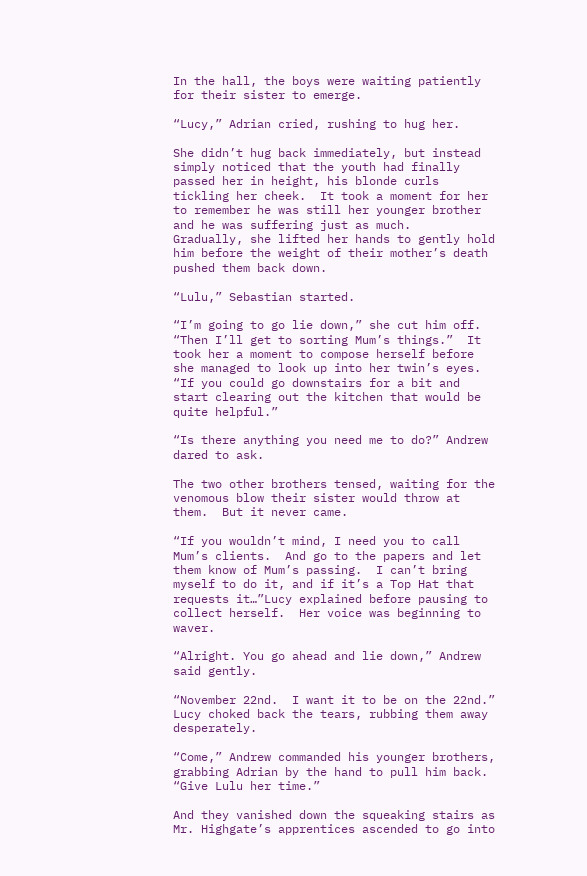In the hall, the boys were waiting patiently for their sister to emerge.

“Lucy,” Adrian cried, rushing to hug her.

She didn’t hug back immediately, but instead simply noticed that the youth had finally passed her in height, his blonde curls tickling her cheek.  It took a moment for her to remember he was still her younger brother and he was suffering just as much.   Gradually, she lifted her hands to gently hold him before the weight of their mother’s death pushed them back down.

“Lulu,” Sebastian started.

“I’m going to go lie down,” she cut him off. “Then I’ll get to sorting Mum’s things.”  It took her a moment to compose herself before she managed to look up into her twin’s eyes. “If you could go downstairs for a bit and start clearing out the kitchen that would be quite helpful.”

“Is there anything you need me to do?” Andrew dared to ask.

The two other brothers tensed, waiting for the venomous blow their sister would throw at them.  But it never came.

“If you wouldn’t mind, I need you to call Mum’s clients.  And go to the papers and let them know of Mum’s passing.  I can’t bring myself to do it, and if it’s a Top Hat that requests it…”Lucy explained before pausing to collect herself.  Her voice was beginning to waver.

“Alright. You go ahead and lie down,” Andrew said gently.

“November 22nd.  I want it to be on the 22nd.” Lucy choked back the tears, rubbing them away desperately.

“Come,” Andrew commanded his younger brothers, grabbing Adrian by the hand to pull him back.  “Give Lulu her time.”

And they vanished down the squeaking stairs as Mr. Highgate’s apprentices ascended to go into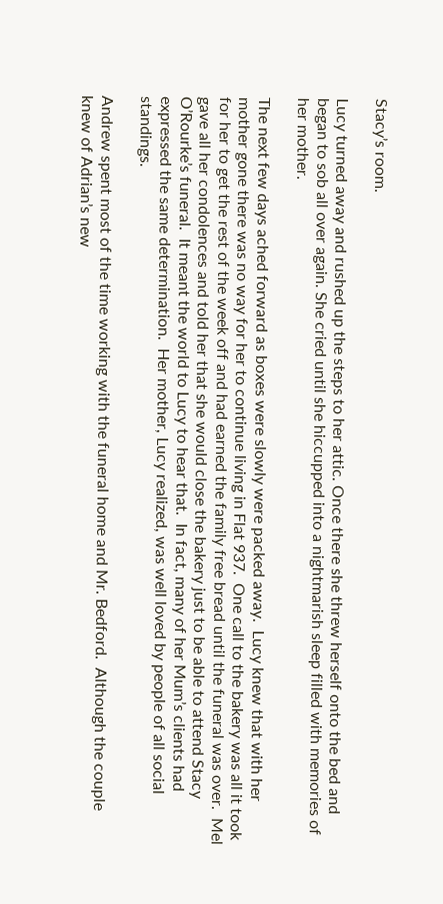Stacy’s room.

Lucy turned away and rushed up the steps to her attic. Once there she threw herself onto the bed and began to sob all over again. She cried until she hiccupped into a nightmarish sleep filled with memories of her mother.

The next few days ached forward as boxes were slowly were packed away.  Lucy knew that with her mother gone there was no way for her to continue living in Flat 937.  One call to the bakery was all it took for her to get the rest of the week off and had earned the family free bread until the funeral was over.  Mel gave all her condolences and told her that she would close the bakery just to be able to attend Stacy O’Rourke’s funeral.  It meant the world to Lucy to hear that.  In fact, many of her Mum’s clients had expressed the same determination.  Her mother, Lucy realized, was well loved by people of all social standings.

Andrew spent most of the time working with the funeral home and Mr. Bedford.  Although the couple knew of Adrian’s new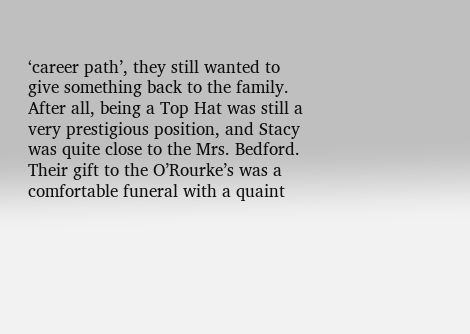‘career path’, they still wanted to give something back to the family.  After all, being a Top Hat was still a very prestigious position, and Stacy was quite close to the Mrs. Bedford.  Their gift to the O’Rourke’s was a comfortable funeral with a quaint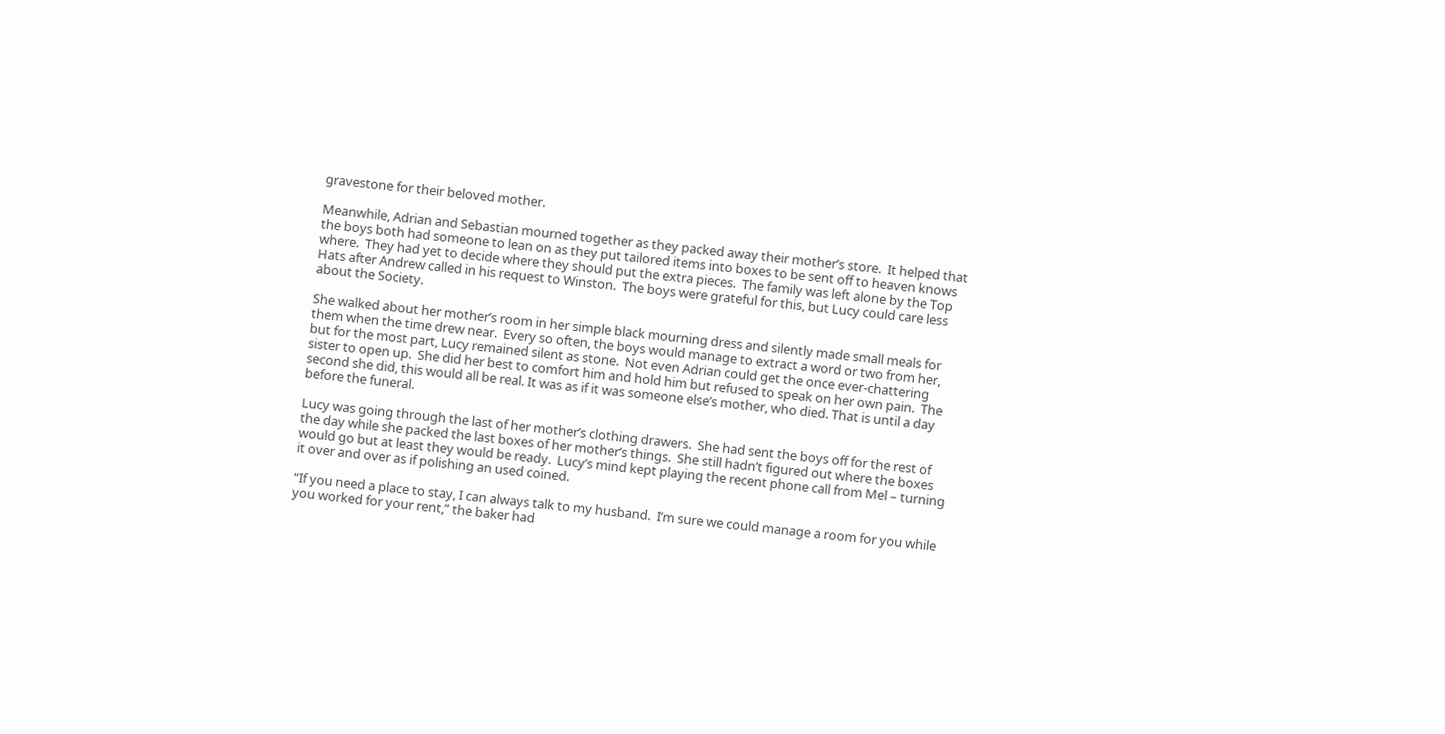gravestone for their beloved mother.

Meanwhile, Adrian and Sebastian mourned together as they packed away their mother’s store.  It helped that the boys both had someone to lean on as they put tailored items into boxes to be sent off to heaven knows where.  They had yet to decide where they should put the extra pieces.  The family was left alone by the Top Hats after Andrew called in his request to Winston.  The boys were grateful for this, but Lucy could care less about the Society.

She walked about her mother’s room in her simple black mourning dress and silently made small meals for them when the time drew near.  Every so often, the boys would manage to extract a word or two from her, but for the most part, Lucy remained silent as stone.  Not even Adrian could get the once ever-chattering sister to open up.  She did her best to comfort him and hold him but refused to speak on her own pain.  The second she did, this would all be real. It was as if it was someone else’s mother, who died. That is until a day before the funeral.

Lucy was going through the last of her mother’s clothing drawers.  She had sent the boys off for the rest of the day while she packed the last boxes of her mother’s things.  She still hadn’t figured out where the boxes would go but at least they would be ready.  Lucy’s mind kept playing the recent phone call from Mel – turning it over and over as if polishing an used coined.

“If you need a place to stay, I can always talk to my husband.  I’m sure we could manage a room for you while you worked for your rent,” the baker had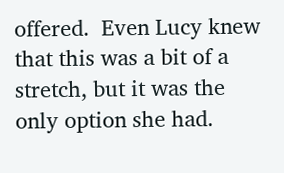offered.  Even Lucy knew that this was a bit of a stretch, but it was the only option she had.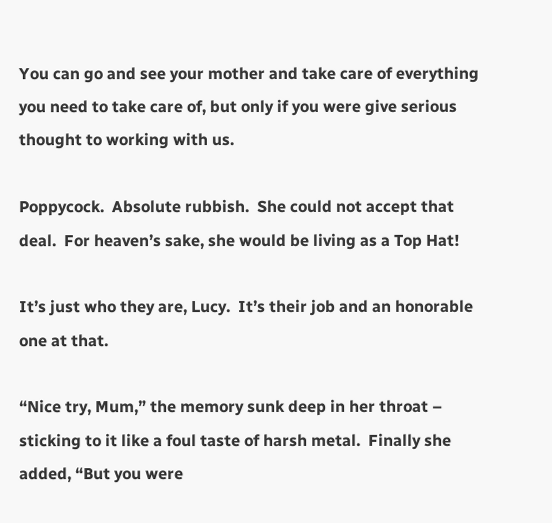You can go and see your mother and take care of everything you need to take care of, but only if you were give serious thought to working with us.

Poppycock.  Absolute rubbish.  She could not accept that deal.  For heaven’s sake, she would be living as a Top Hat!

It’s just who they are, Lucy.  It’s their job and an honorable one at that.

“Nice try, Mum,” the memory sunk deep in her throat – sticking to it like a foul taste of harsh metal.  Finally she added, “But you were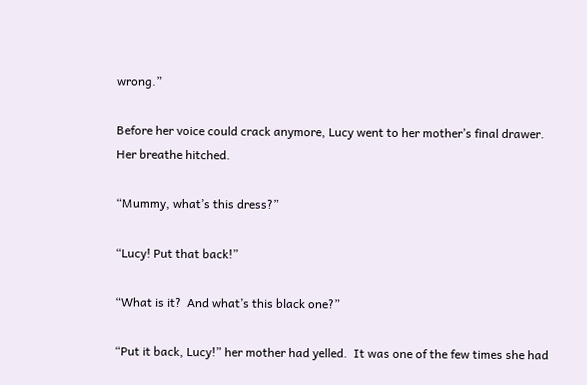wrong.”

Before her voice could crack anymore, Lucy went to her mother’s final drawer.  Her breathe hitched.

“Mummy, what’s this dress?”

“Lucy! Put that back!”

“What is it?  And what’s this black one?”

“Put it back, Lucy!” her mother had yelled.  It was one of the few times she had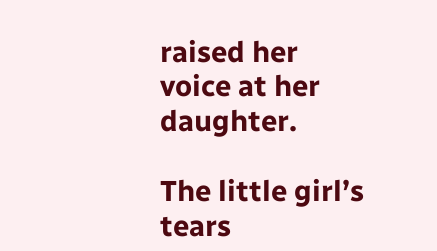raised her voice at her daughter.

The little girl’s tears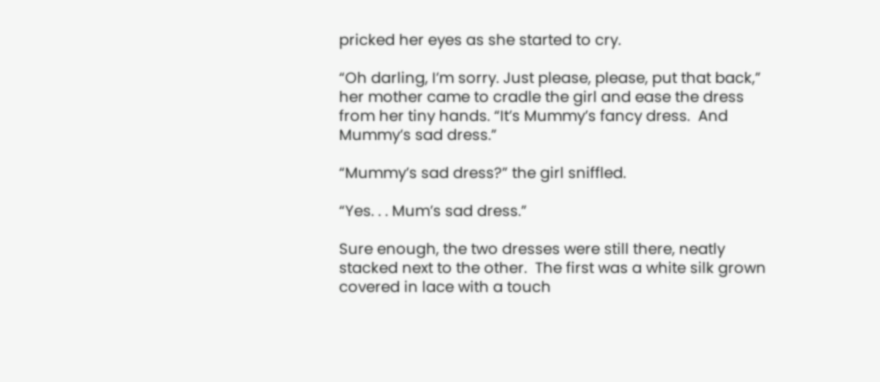pricked her eyes as she started to cry.

“Oh darling, I’m sorry. Just please, please, put that back,” her mother came to cradle the girl and ease the dress from her tiny hands. “It’s Mummy’s fancy dress.  And Mummy’s sad dress.”

“Mummy’s sad dress?” the girl sniffled.

“Yes. . . Mum’s sad dress.”

Sure enough, the two dresses were still there, neatly stacked next to the other.  The first was a white silk grown covered in lace with a touch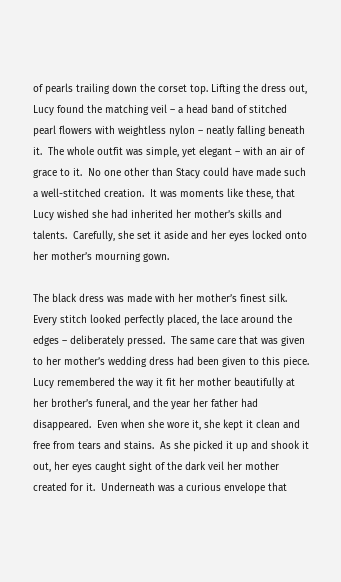of pearls trailing down the corset top. Lifting the dress out, Lucy found the matching veil – a head band of stitched pearl flowers with weightless nylon – neatly falling beneath it.  The whole outfit was simple, yet elegant – with an air of grace to it.  No one other than Stacy could have made such a well-stitched creation.  It was moments like these, that Lucy wished she had inherited her mother’s skills and talents.  Carefully, she set it aside and her eyes locked onto her mother’s mourning gown.

The black dress was made with her mother’s finest silk.  Every stitch looked perfectly placed, the lace around the edges – deliberately pressed.  The same care that was given to her mother’s wedding dress had been given to this piece.  Lucy remembered the way it fit her mother beautifully at her brother’s funeral, and the year her father had disappeared.  Even when she wore it, she kept it clean and free from tears and stains.  As she picked it up and shook it out, her eyes caught sight of the dark veil her mother created for it.  Underneath was a curious envelope that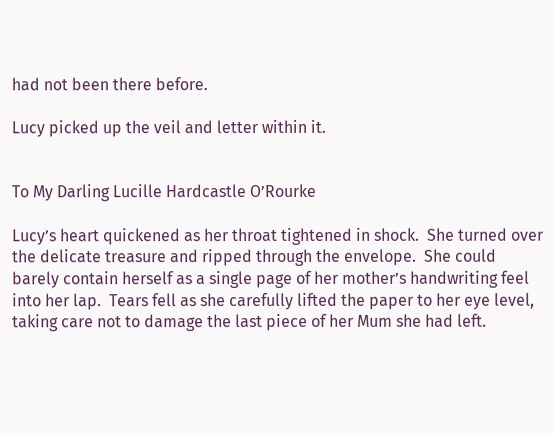had not been there before.

Lucy picked up the veil and letter within it.


To My Darling Lucille Hardcastle O’Rourke

Lucy’s heart quickened as her throat tightened in shock.  She turned over the delicate treasure and ripped through the envelope.  She could barely contain herself as a single page of her mother’s handwriting feel into her lap.  Tears fell as she carefully lifted the paper to her eye level, taking care not to damage the last piece of her Mum she had left.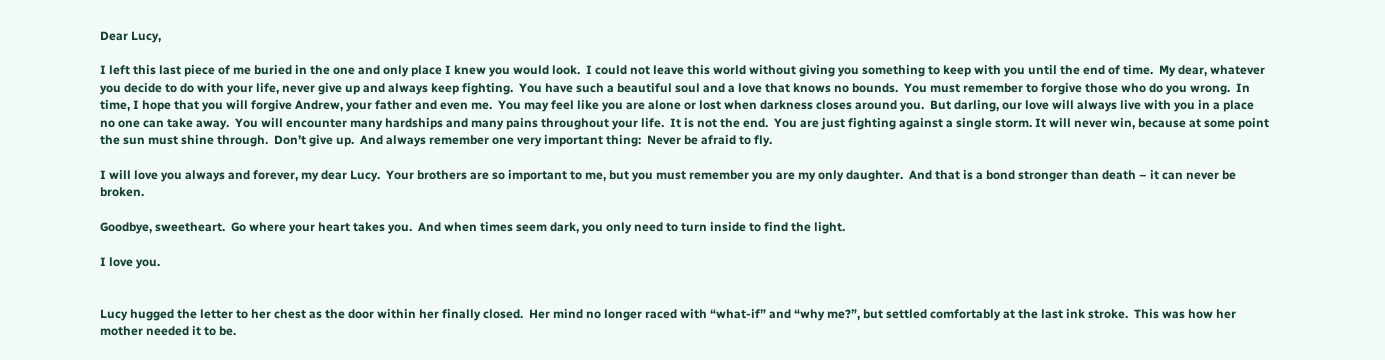Dear Lucy,

I left this last piece of me buried in the one and only place I knew you would look.  I could not leave this world without giving you something to keep with you until the end of time.  My dear, whatever you decide to do with your life, never give up and always keep fighting.  You have such a beautiful soul and a love that knows no bounds.  You must remember to forgive those who do you wrong.  In time, I hope that you will forgive Andrew, your father and even me.  You may feel like you are alone or lost when darkness closes around you.  But darling, our love will always live with you in a place no one can take away.  You will encounter many hardships and many pains throughout your life.  It is not the end.  You are just fighting against a single storm. It will never win, because at some point the sun must shine through.  Don’t give up.  And always remember one very important thing:  Never be afraid to fly.

I will love you always and forever, my dear Lucy.  Your brothers are so important to me, but you must remember you are my only daughter.  And that is a bond stronger than death – it can never be broken.

Goodbye, sweetheart.  Go where your heart takes you.  And when times seem dark, you only need to turn inside to find the light.

I love you.


Lucy hugged the letter to her chest as the door within her finally closed.  Her mind no longer raced with “what-if” and “why me?”, but settled comfortably at the last ink stroke.  This was how her mother needed it to be.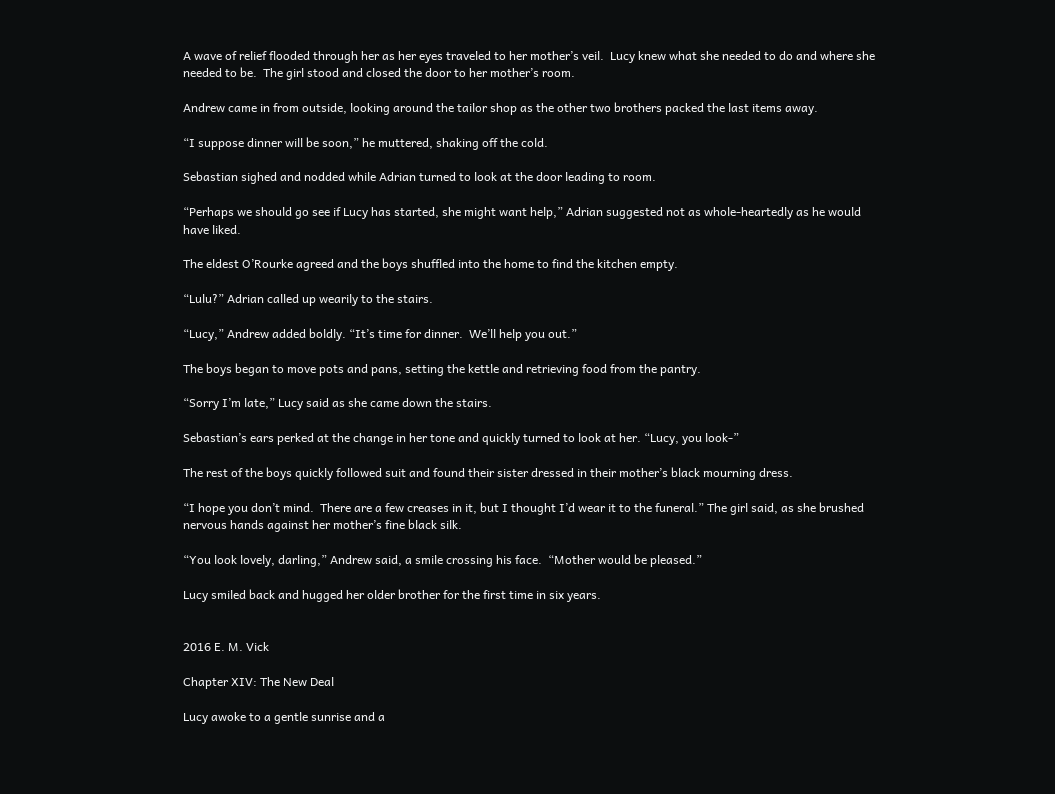A wave of relief flooded through her as her eyes traveled to her mother’s veil.  Lucy knew what she needed to do and where she needed to be.  The girl stood and closed the door to her mother’s room.

Andrew came in from outside, looking around the tailor shop as the other two brothers packed the last items away.

“I suppose dinner will be soon,” he muttered, shaking off the cold.

Sebastian sighed and nodded while Adrian turned to look at the door leading to room.

“Perhaps we should go see if Lucy has started, she might want help,” Adrian suggested not as whole-heartedly as he would have liked.

The eldest O’Rourke agreed and the boys shuffled into the home to find the kitchen empty.

“Lulu?” Adrian called up wearily to the stairs.

“Lucy,” Andrew added boldly. “It’s time for dinner.  We’ll help you out.”

The boys began to move pots and pans, setting the kettle and retrieving food from the pantry.

“Sorry I’m late,” Lucy said as she came down the stairs.

Sebastian’s ears perked at the change in her tone and quickly turned to look at her. “Lucy, you look-”

The rest of the boys quickly followed suit and found their sister dressed in their mother’s black mourning dress.

“I hope you don’t mind.  There are a few creases in it, but I thought I’d wear it to the funeral.” The girl said, as she brushed nervous hands against her mother’s fine black silk.

“You look lovely, darling,” Andrew said, a smile crossing his face.  “Mother would be pleased.”

Lucy smiled back and hugged her older brother for the first time in six years.


2016 E. M. Vick

Chapter XIV: The New Deal

Lucy awoke to a gentle sunrise and a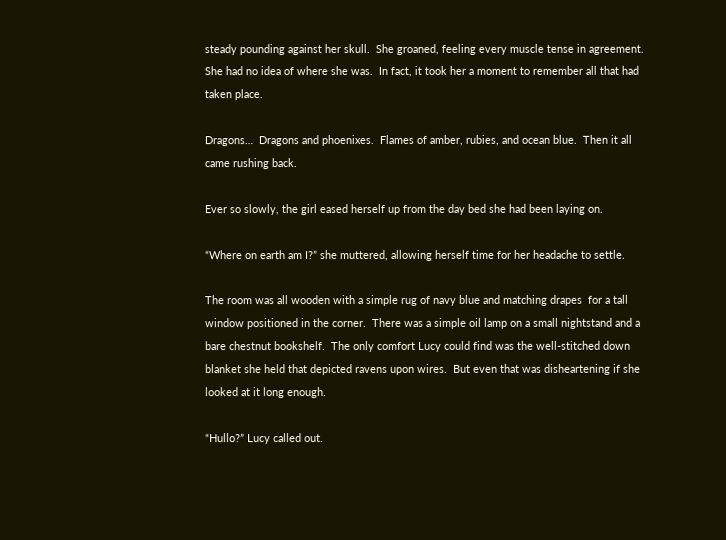steady pounding against her skull.  She groaned, feeling every muscle tense in agreement.  She had no idea of where she was.  In fact, it took her a moment to remember all that had taken place.

Dragons…  Dragons and phoenixes.  Flames of amber, rubies, and ocean blue.  Then it all came rushing back.

Ever so slowly, the girl eased herself up from the day bed she had been laying on.

“Where on earth am I?” she muttered, allowing herself time for her headache to settle.

The room was all wooden with a simple rug of navy blue and matching drapes  for a tall window positioned in the corner.  There was a simple oil lamp on a small nightstand and a bare chestnut bookshelf.  The only comfort Lucy could find was the well-stitched down blanket she held that depicted ravens upon wires.  But even that was disheartening if she looked at it long enough.

“Hullo?” Lucy called out.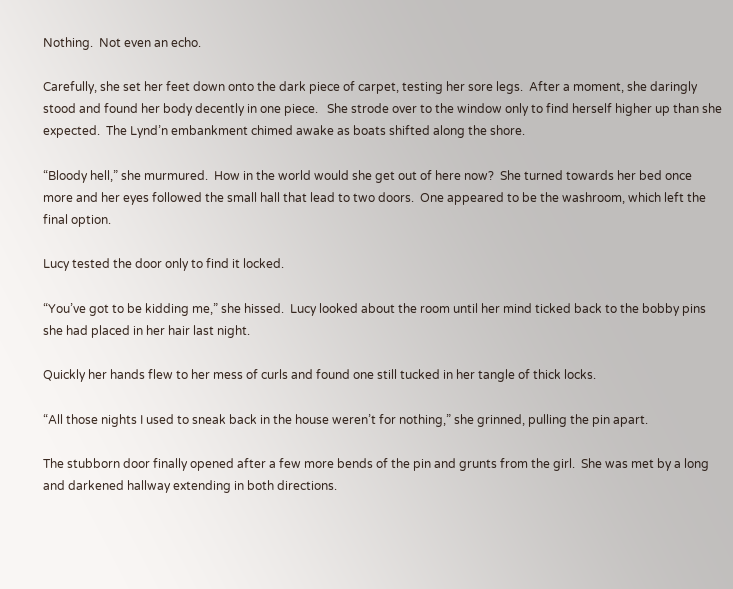Nothing.  Not even an echo.

Carefully, she set her feet down onto the dark piece of carpet, testing her sore legs.  After a moment, she daringly stood and found her body decently in one piece.   She strode over to the window only to find herself higher up than she expected.  The Lynd’n embankment chimed awake as boats shifted along the shore.

“Bloody hell,” she murmured.  How in the world would she get out of here now?  She turned towards her bed once more and her eyes followed the small hall that lead to two doors.  One appeared to be the washroom, which left the final option.

Lucy tested the door only to find it locked.

“You’ve got to be kidding me,” she hissed.  Lucy looked about the room until her mind ticked back to the bobby pins she had placed in her hair last night.

Quickly her hands flew to her mess of curls and found one still tucked in her tangle of thick locks.

“All those nights I used to sneak back in the house weren’t for nothing,” she grinned, pulling the pin apart.

The stubborn door finally opened after a few more bends of the pin and grunts from the girl.  She was met by a long and darkened hallway extending in both directions.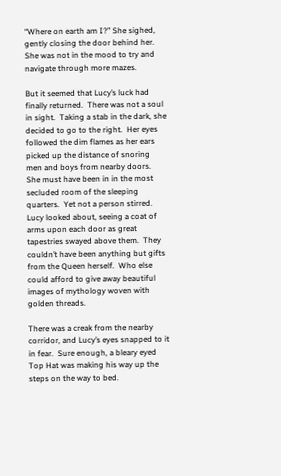“Where on earth am I?” She sighed, gently closing the door behind her.  She was not in the mood to try and navigate through more mazes.

But it seemed that Lucy’s luck had finally returned.  There was not a soul in sight.  Taking a stab in the dark, she decided to go to the right.  Her eyes followed the dim flames as her ears picked up the distance of snoring men and boys from nearby doors.  She must have been in in the most secluded room of the sleeping quarters.  Yet not a person stirred.   Lucy looked about, seeing a coat of arms upon each door as great tapestries swayed above them.  They couldn’t have been anything but gifts from the Queen herself.  Who else could afford to give away beautiful images of mythology woven with golden threads.

There was a creak from the nearby corridor, and Lucy’s eyes snapped to it in fear.  Sure enough, a bleary eyed Top Hat was making his way up the steps on the way to bed.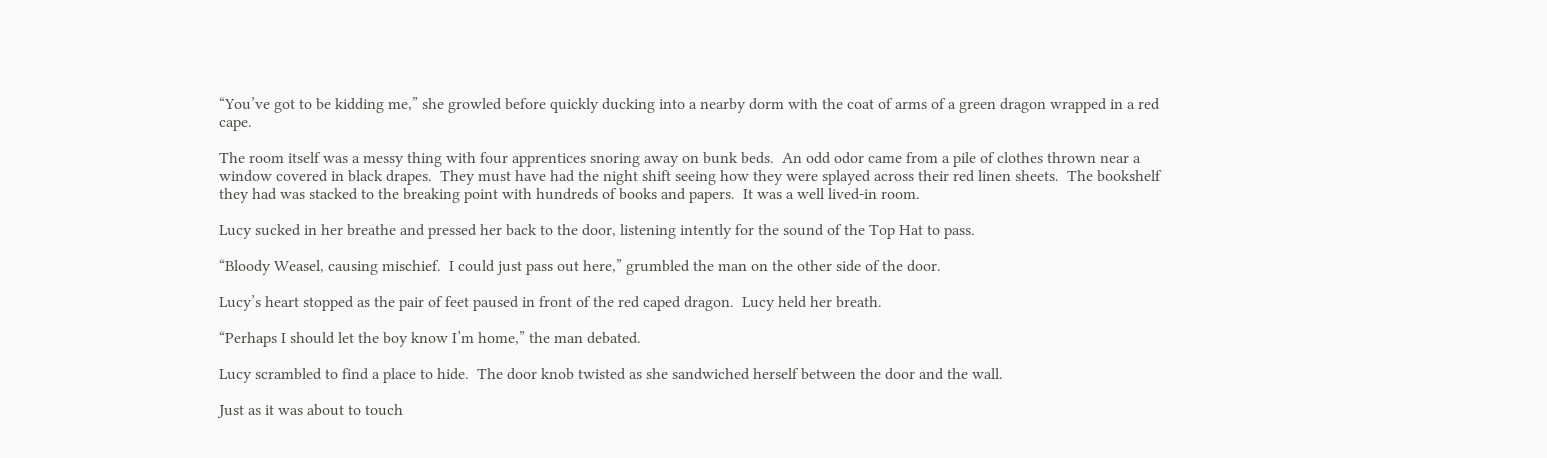“You’ve got to be kidding me,” she growled before quickly ducking into a nearby dorm with the coat of arms of a green dragon wrapped in a red cape.

The room itself was a messy thing with four apprentices snoring away on bunk beds.  An odd odor came from a pile of clothes thrown near a window covered in black drapes.  They must have had the night shift seeing how they were splayed across their red linen sheets.  The bookshelf they had was stacked to the breaking point with hundreds of books and papers.  It was a well lived-in room.

Lucy sucked in her breathe and pressed her back to the door, listening intently for the sound of the Top Hat to pass.

“Bloody Weasel, causing mischief.  I could just pass out here,” grumbled the man on the other side of the door.

Lucy’s heart stopped as the pair of feet paused in front of the red caped dragon.  Lucy held her breath.

“Perhaps I should let the boy know I’m home,” the man debated.

Lucy scrambled to find a place to hide.  The door knob twisted as she sandwiched herself between the door and the wall.

Just as it was about to touch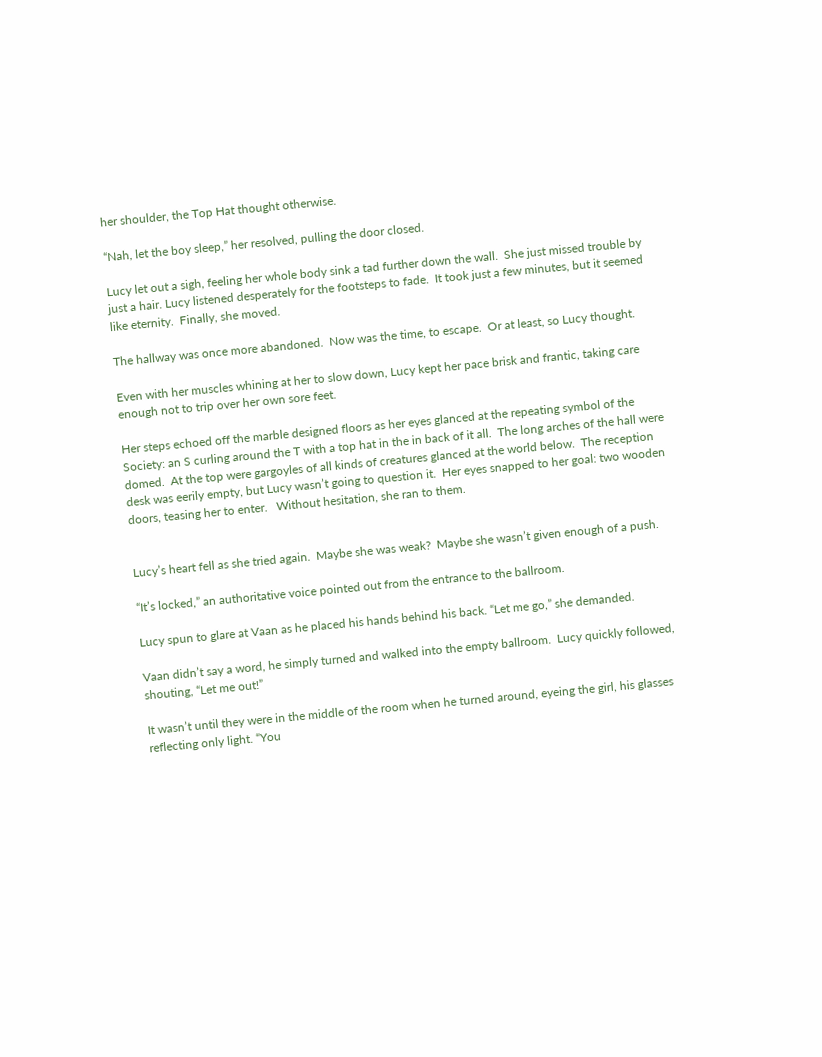her shoulder, the Top Hat thought otherwise.

“Nah, let the boy sleep,” her resolved, pulling the door closed.

Lucy let out a sigh, feeling her whole body sink a tad further down the wall.  She just missed trouble by just a hair. Lucy listened desperately for the footsteps to fade.  It took just a few minutes, but it seemed like eternity.  Finally, she moved.

The hallway was once more abandoned.  Now was the time, to escape.  Or at least, so Lucy thought.

Even with her muscles whining at her to slow down, Lucy kept her pace brisk and frantic, taking care enough not to trip over her own sore feet.

Her steps echoed off the marble designed floors as her eyes glanced at the repeating symbol of the Society: an S curling around the T with a top hat in the in back of it all.  The long arches of the hall were domed.  At the top were gargoyles of all kinds of creatures glanced at the world below.  The reception desk was eerily empty, but Lucy wasn’t going to question it.  Her eyes snapped to her goal: two wooden doors, teasing her to enter.   Without hesitation, she ran to them.


Lucy’s heart fell as she tried again.  Maybe she was weak?  Maybe she wasn’t given enough of a push.

“It’s locked,” an authoritative voice pointed out from the entrance to the ballroom.

Lucy spun to glare at Vaan as he placed his hands behind his back. “Let me go,” she demanded.

Vaan didn’t say a word, he simply turned and walked into the empty ballroom.  Lucy quickly followed, shouting, “Let me out!”

It wasn’t until they were in the middle of the room when he turned around, eyeing the girl, his glasses reflecting only light. “You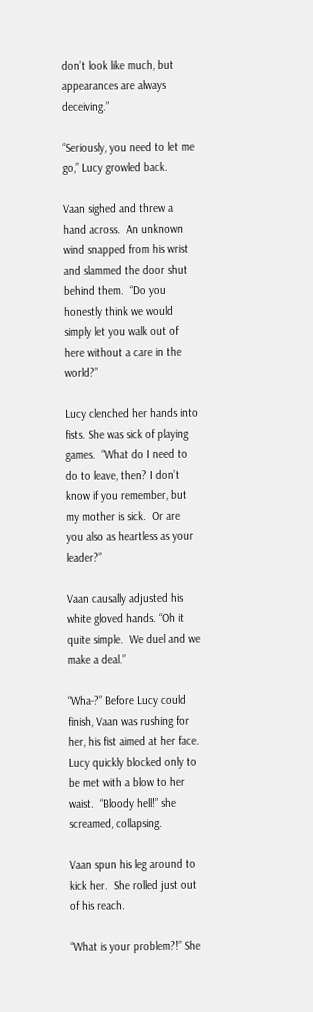don’t look like much, but appearances are always deceiving.”

“Seriously, you need to let me go,” Lucy growled back.

Vaan sighed and threw a hand across.  An unknown wind snapped from his wrist and slammed the door shut behind them.  “Do you honestly think we would simply let you walk out of here without a care in the world?”

Lucy clenched her hands into fists. She was sick of playing games.  “What do I need to do to leave, then? I don’t know if you remember, but my mother is sick.  Or are you also as heartless as your leader?”

Vaan causally adjusted his white gloved hands. “Oh it quite simple.  We duel and we make a deal.”

“Wha-?” Before Lucy could finish, Vaan was rushing for her, his fist aimed at her face.   Lucy quickly blocked only to be met with a blow to her waist.  “Bloody hell!” she screamed, collapsing.

Vaan spun his leg around to kick her.  She rolled just out of his reach.

“What is your problem?!” She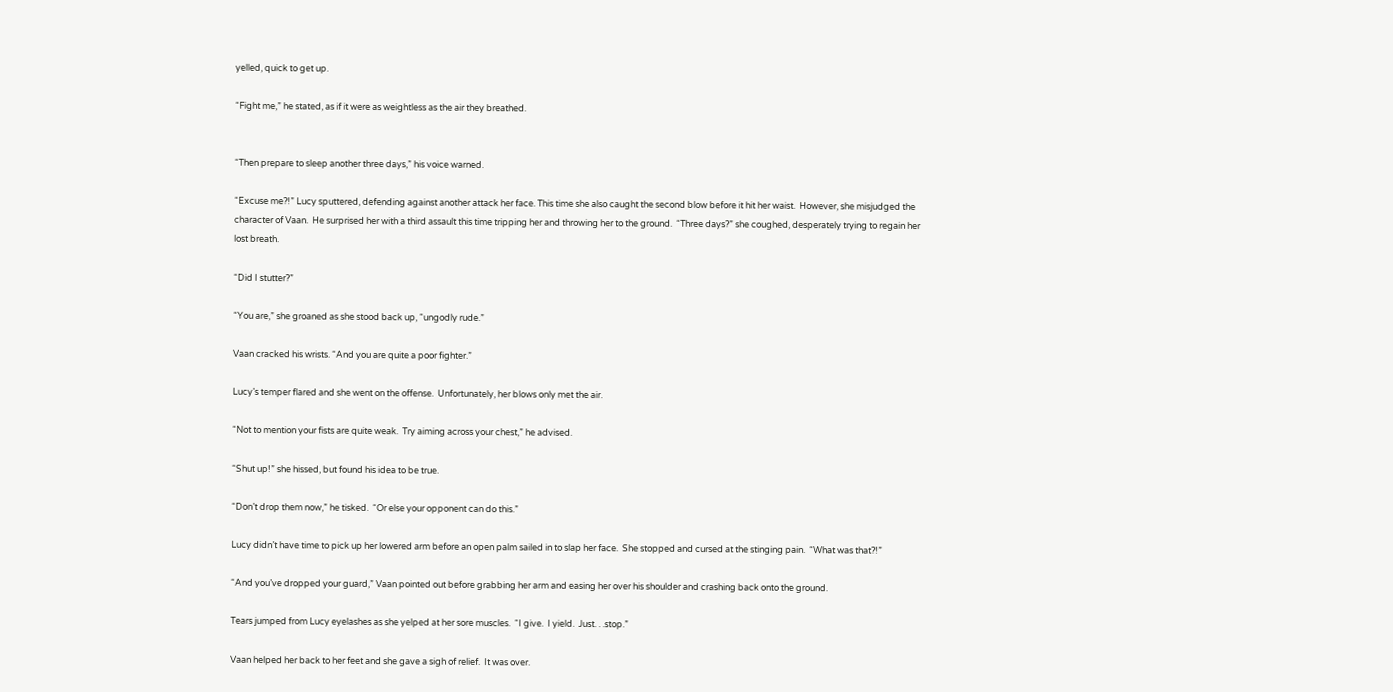yelled, quick to get up.

“Fight me,” he stated, as if it were as weightless as the air they breathed.


“Then prepare to sleep another three days,” his voice warned.

“Excuse me?!” Lucy sputtered, defending against another attack her face. This time she also caught the second blow before it hit her waist.  However, she misjudged the character of Vaan.  He surprised her with a third assault this time tripping her and throwing her to the ground.  “Three days?” she coughed, desperately trying to regain her lost breath.

“Did I stutter?”

“You are,” she groaned as she stood back up, “ungodly rude.”

Vaan cracked his wrists. “And you are quite a poor fighter.”

Lucy’s temper flared and she went on the offense.  Unfortunately, her blows only met the air.

“Not to mention your fists are quite weak.  Try aiming across your chest,” he advised.

“Shut up!” she hissed, but found his idea to be true.

“Don’t drop them now,” he tisked.  “Or else your opponent can do this.”

Lucy didn’t have time to pick up her lowered arm before an open palm sailed in to slap her face.  She stopped and cursed at the stinging pain.  “What was that?!”

“And you’ve dropped your guard,” Vaan pointed out before grabbing her arm and easing her over his shoulder and crashing back onto the ground.

Tears jumped from Lucy eyelashes as she yelped at her sore muscles.  “I give.  I yield.  Just. . .stop.”

Vaan helped her back to her feet and she gave a sigh of relief.  It was over.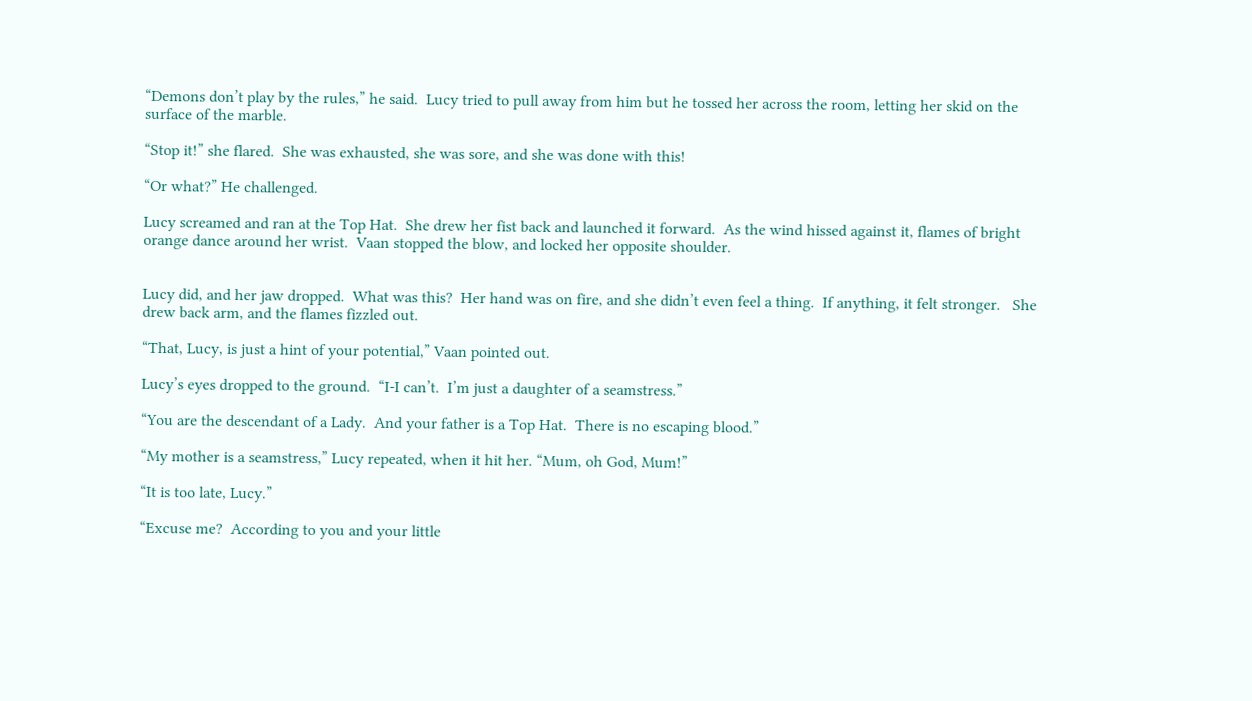“Demons don’t play by the rules,” he said.  Lucy tried to pull away from him but he tossed her across the room, letting her skid on the surface of the marble.

“Stop it!” she flared.  She was exhausted, she was sore, and she was done with this!

“Or what?” He challenged.

Lucy screamed and ran at the Top Hat.  She drew her fist back and launched it forward.  As the wind hissed against it, flames of bright orange dance around her wrist.  Vaan stopped the blow, and locked her opposite shoulder.


Lucy did, and her jaw dropped.  What was this?  Her hand was on fire, and she didn’t even feel a thing.  If anything, it felt stronger.   She drew back arm, and the flames fizzled out.

“That, Lucy, is just a hint of your potential,” Vaan pointed out.

Lucy’s eyes dropped to the ground.  “I-I can’t.  I’m just a daughter of a seamstress.”

“You are the descendant of a Lady.  And your father is a Top Hat.  There is no escaping blood.”

“My mother is a seamstress,” Lucy repeated, when it hit her. “Mum, oh God, Mum!”

“It is too late, Lucy.”

“Excuse me?  According to you and your little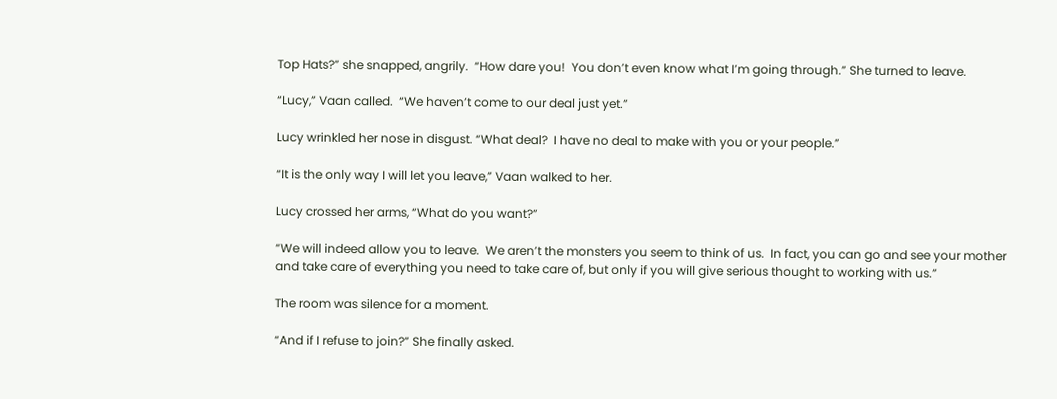Top Hats?” she snapped, angrily.  “How dare you!  You don’t even know what I’m going through.” She turned to leave.

“Lucy,” Vaan called.  “We haven’t come to our deal just yet.”

Lucy wrinkled her nose in disgust. “What deal?  I have no deal to make with you or your people.”

“It is the only way I will let you leave,” Vaan walked to her.

Lucy crossed her arms, “What do you want?”

“We will indeed allow you to leave.  We aren’t the monsters you seem to think of us.  In fact, you can go and see your mother and take care of everything you need to take care of, but only if you will give serious thought to working with us.”

The room was silence for a moment.

“And if I refuse to join?” She finally asked.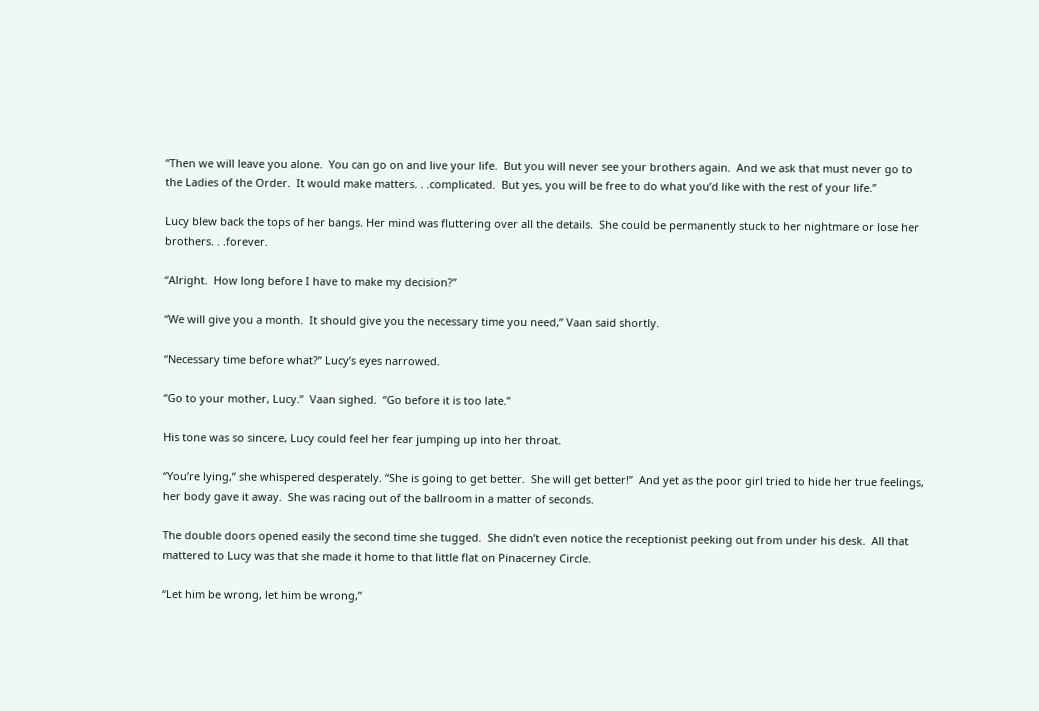“Then we will leave you alone.  You can go on and live your life.  But you will never see your brothers again.  And we ask that must never go to the Ladies of the Order.  It would make matters. . .complicated.  But yes, you will be free to do what you’d like with the rest of your life.”

Lucy blew back the tops of her bangs. Her mind was fluttering over all the details.  She could be permanently stuck to her nightmare or lose her brothers. . .forever.

“Alright.  How long before I have to make my decision?”

“We will give you a month.  It should give you the necessary time you need,” Vaan said shortly.

“Necessary time before what?” Lucy’s eyes narrowed.

“Go to your mother, Lucy.”  Vaan sighed.  “Go before it is too late.”

His tone was so sincere, Lucy could feel her fear jumping up into her throat.

“You’re lying,” she whispered desperately. “She is going to get better.  She will get better!”  And yet as the poor girl tried to hide her true feelings, her body gave it away.  She was racing out of the ballroom in a matter of seconds.

The double doors opened easily the second time she tugged.  She didn’t even notice the receptionist peeking out from under his desk.  All that mattered to Lucy was that she made it home to that little flat on Pinacerney Circle.

“Let him be wrong, let him be wrong,”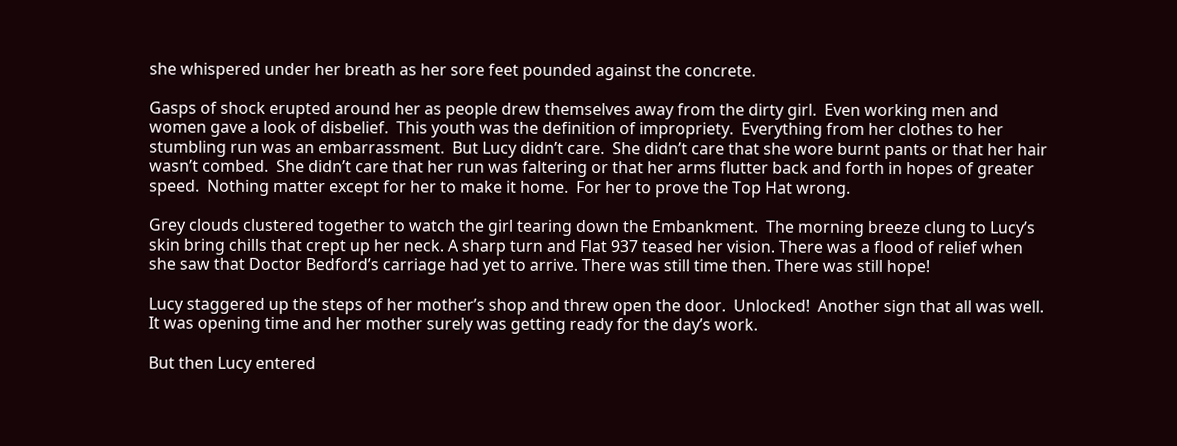she whispered under her breath as her sore feet pounded against the concrete.

Gasps of shock erupted around her as people drew themselves away from the dirty girl.  Even working men and women gave a look of disbelief.  This youth was the definition of impropriety.  Everything from her clothes to her stumbling run was an embarrassment.  But Lucy didn’t care.  She didn’t care that she wore burnt pants or that her hair wasn’t combed.  She didn’t care that her run was faltering or that her arms flutter back and forth in hopes of greater speed.  Nothing matter except for her to make it home.  For her to prove the Top Hat wrong.

Grey clouds clustered together to watch the girl tearing down the Embankment.  The morning breeze clung to Lucy’s skin bring chills that crept up her neck. A sharp turn and Flat 937 teased her vision. There was a flood of relief when she saw that Doctor Bedford’s carriage had yet to arrive. There was still time then. There was still hope!

Lucy staggered up the steps of her mother’s shop and threw open the door.  Unlocked!  Another sign that all was well.  It was opening time and her mother surely was getting ready for the day’s work.

But then Lucy entered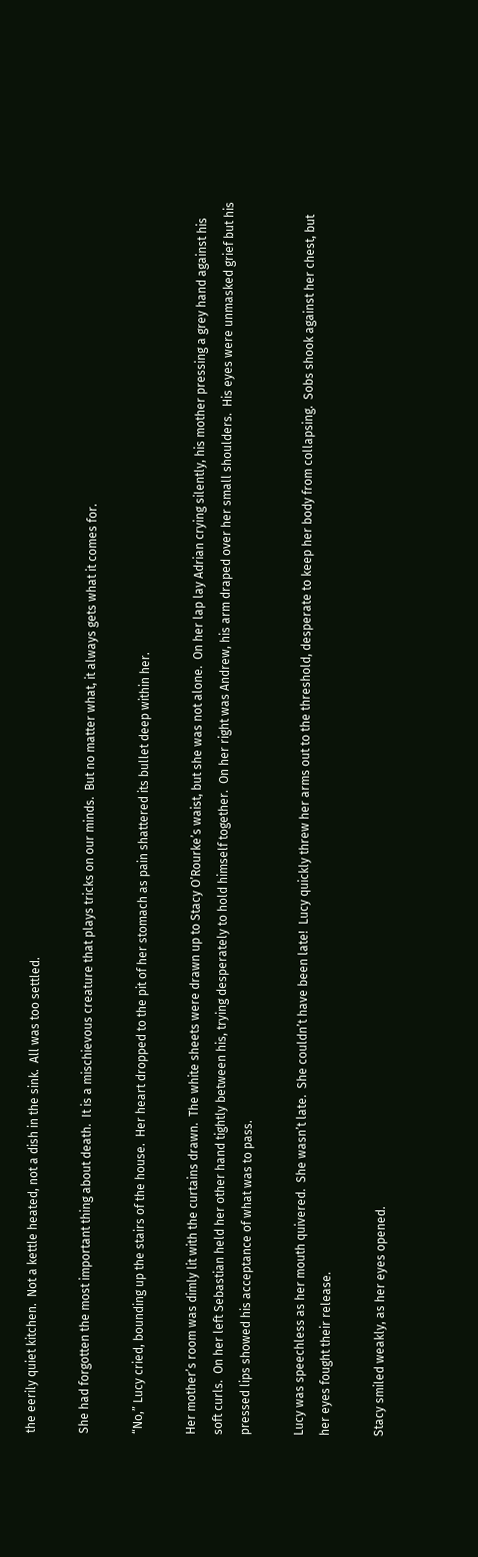the eerily quiet kitchen.  Not a kettle heated, not a dish in the sink.  All was too settled.

She had forgotten the most important thing about death.  It is a mischievous creature that plays tricks on our minds.  But no matter what, it always gets what it comes for.

“No,” Lucy cried, bounding up the stairs of the house.  Her heart dropped to the pit of her stomach as pain shattered its bullet deep within her.

Her mother’s room was dimly lit with the curtains drawn.  The white sheets were drawn up to Stacy O’Rourke’s waist, but she was not alone.  On her lap lay Adrian crying silently, his mother pressing a grey hand against his soft curls.  On her left Sebastian held her other hand tightly between his, trying desperately to hold himself together.  On her right was Andrew, his arm draped over her small shoulders.  His eyes were unmasked grief but his pressed lips showed his acceptance of what was to pass.

Lucy was speechless as her mouth quivered.  She wasn’t late.  She couldn’t have been late!  Lucy quickly threw her arms out to the threshold, desperate to keep her body from collapsing.  Sobs shook against her chest, but her eyes fought their release.

Stacy smiled weakly, as her eyes opened.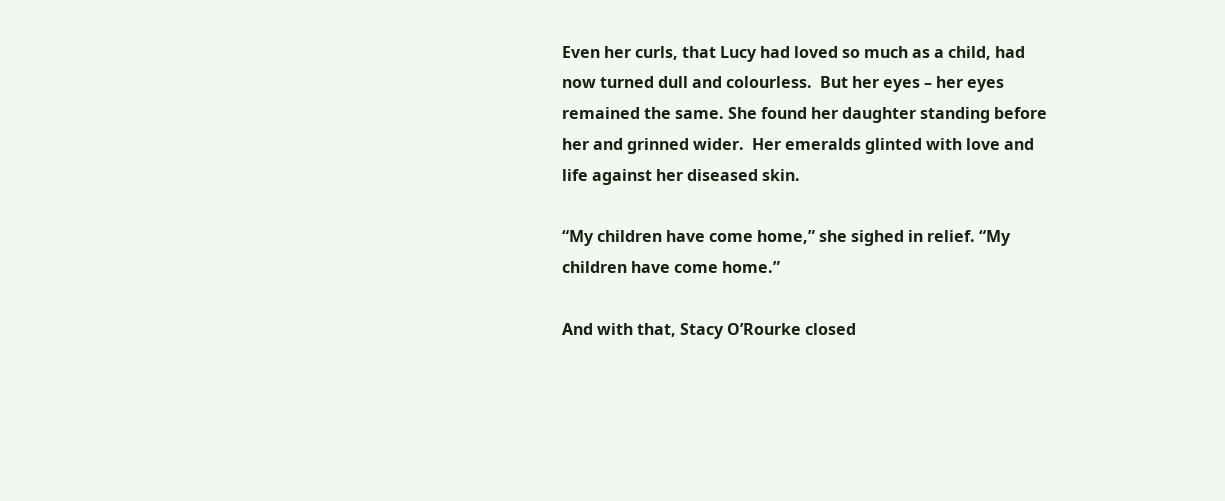Even her curls, that Lucy had loved so much as a child, had now turned dull and colourless.  But her eyes – her eyes remained the same. She found her daughter standing before her and grinned wider.  Her emeralds glinted with love and life against her diseased skin.

“My children have come home,” she sighed in relief. “My children have come home.”

And with that, Stacy O’Rourke closed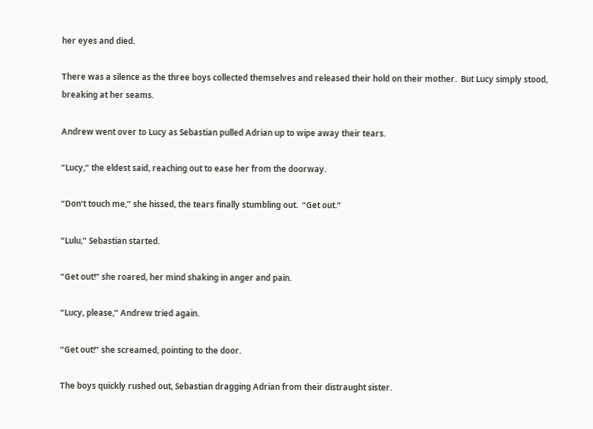her eyes and died.

There was a silence as the three boys collected themselves and released their hold on their mother.  But Lucy simply stood, breaking at her seams.

Andrew went over to Lucy as Sebastian pulled Adrian up to wipe away their tears.

“Lucy,” the eldest said, reaching out to ease her from the doorway.

“Don’t touch me,” she hissed, the tears finally stumbling out.  “Get out.”

“Lulu,” Sebastian started.

“Get out!” she roared, her mind shaking in anger and pain.

“Lucy, please,” Andrew tried again.

“Get out!” she screamed, pointing to the door.

The boys quickly rushed out, Sebastian dragging Adrian from their distraught sister.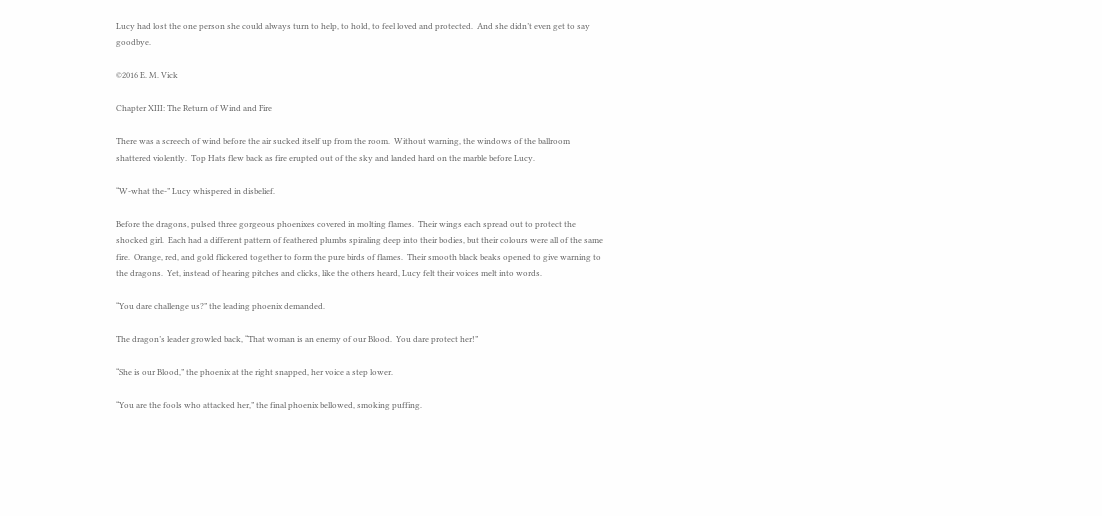Lucy had lost the one person she could always turn to help, to hold, to feel loved and protected.  And she didn’t even get to say goodbye.

©2016 E. M. Vick

Chapter XIII: The Return of Wind and Fire

There was a screech of wind before the air sucked itself up from the room.  Without warning, the windows of the ballroom shattered violently.  Top Hats flew back as fire erupted out of the sky and landed hard on the marble before Lucy.

“W-what the-” Lucy whispered in disbelief.

Before the dragons, pulsed three gorgeous phoenixes covered in molting flames.  Their wings each spread out to protect the shocked girl.  Each had a different pattern of feathered plumbs spiraling deep into their bodies, but their colours were all of the same fire.  Orange, red, and gold flickered together to form the pure birds of flames.  Their smooth black beaks opened to give warning to the dragons.  Yet, instead of hearing pitches and clicks, like the others heard, Lucy felt their voices melt into words.

“You dare challenge us?” the leading phoenix demanded.

The dragon’s leader growled back, “That woman is an enemy of our Blood.  You dare protect her!”

“She is our Blood,” the phoenix at the right snapped, her voice a step lower.

“You are the fools who attacked her,” the final phoenix bellowed, smoking puffing.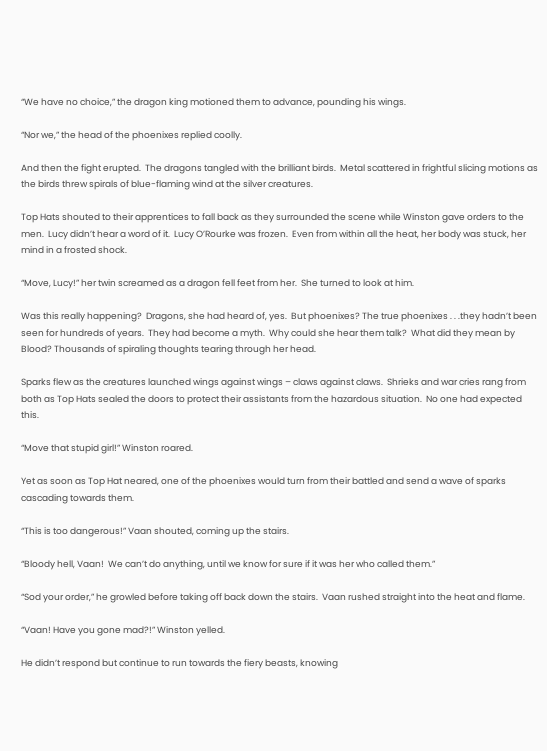“We have no choice,” the dragon king motioned them to advance, pounding his wings.

“Nor we,” the head of the phoenixes replied coolly.

And then the fight erupted.  The dragons tangled with the brilliant birds.  Metal scattered in frightful slicing motions as the birds threw spirals of blue-flaming wind at the silver creatures.

Top Hats shouted to their apprentices to fall back as they surrounded the scene while Winston gave orders to the men.  Lucy didn’t hear a word of it.  Lucy O’Rourke was frozen.  Even from within all the heat, her body was stuck, her mind in a frosted shock.

“Move, Lucy!” her twin screamed as a dragon fell feet from her.  She turned to look at him.

Was this really happening?  Dragons, she had heard of, yes.  But phoenixes? The true phoenixes . . .they hadn’t been seen for hundreds of years.  They had become a myth.  Why could she hear them talk?  What did they mean by Blood? Thousands of spiraling thoughts tearing through her head.

Sparks flew as the creatures launched wings against wings – claws against claws.  Shrieks and war cries rang from both as Top Hats sealed the doors to protect their assistants from the hazardous situation.  No one had expected this.

“Move that stupid girl!” Winston roared.

Yet as soon as Top Hat neared, one of the phoenixes would turn from their battled and send a wave of sparks cascading towards them.

“This is too dangerous!” Vaan shouted, coming up the stairs.

“Bloody hell, Vaan!  We can’t do anything, until we know for sure if it was her who called them.”

“Sod your order,” he growled before taking off back down the stairs.  Vaan rushed straight into the heat and flame.

“Vaan! Have you gone mad?!” Winston yelled.

He didn’t respond but continue to run towards the fiery beasts, knowing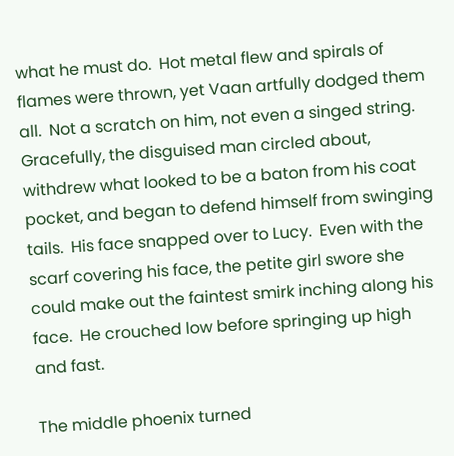what he must do.  Hot metal flew and spirals of flames were thrown, yet Vaan artfully dodged them all.  Not a scratch on him, not even a singed string.  Gracefully, the disguised man circled about, withdrew what looked to be a baton from his coat pocket, and began to defend himself from swinging tails.  His face snapped over to Lucy.  Even with the scarf covering his face, the petite girl swore she could make out the faintest smirk inching along his face.  He crouched low before springing up high and fast.

The middle phoenix turned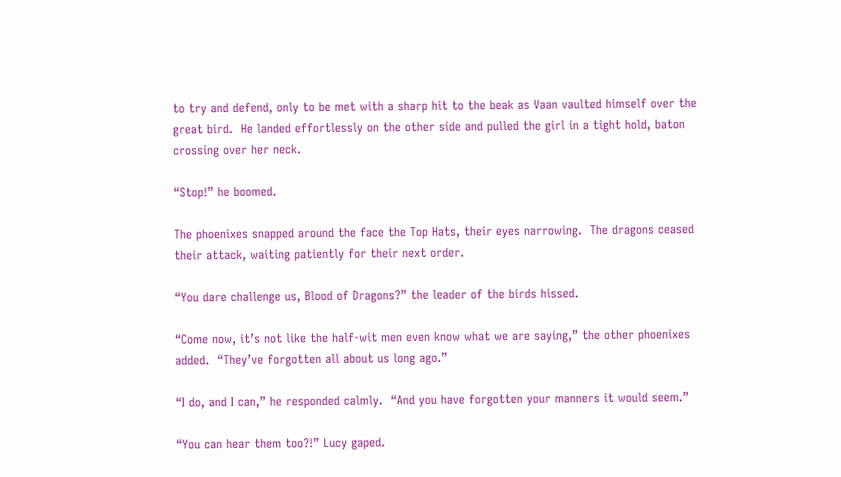to try and defend, only to be met with a sharp hit to the beak as Vaan vaulted himself over the great bird.  He landed effortlessly on the other side and pulled the girl in a tight hold, baton crossing over her neck.

“Stop!” he boomed.

The phoenixes snapped around the face the Top Hats, their eyes narrowing.  The dragons ceased their attack, waiting patiently for their next order.

“You dare challenge us, Blood of Dragons?” the leader of the birds hissed.

“Come now, it’s not like the half-wit men even know what we are saying,” the other phoenixes added.  “They’ve forgotten all about us long ago.”

“I do, and I can,” he responded calmly.  “And you have forgotten your manners it would seem.”

“You can hear them too?!” Lucy gaped.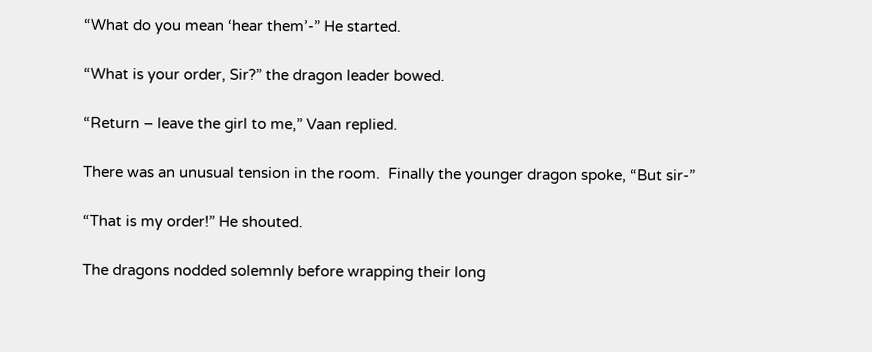“What do you mean ‘hear them’-” He started.

“What is your order, Sir?” the dragon leader bowed.

“Return – leave the girl to me,” Vaan replied.

There was an unusual tension in the room.  Finally the younger dragon spoke, “But sir-”

“That is my order!” He shouted.

The dragons nodded solemnly before wrapping their long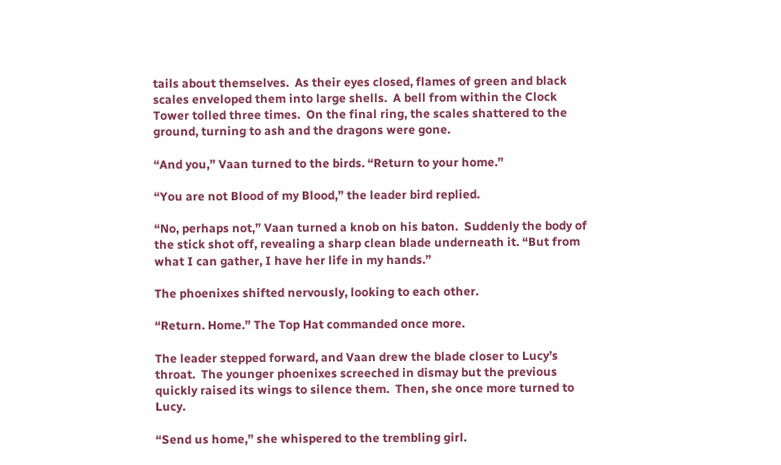tails about themselves.  As their eyes closed, flames of green and black scales enveloped them into large shells.  A bell from within the Clock Tower tolled three times.  On the final ring, the scales shattered to the ground, turning to ash and the dragons were gone.

“And you,” Vaan turned to the birds. “Return to your home.”

“You are not Blood of my Blood,” the leader bird replied.

“No, perhaps not,” Vaan turned a knob on his baton.  Suddenly the body of the stick shot off, revealing a sharp clean blade underneath it. “But from what I can gather, I have her life in my hands.”

The phoenixes shifted nervously, looking to each other.

“Return. Home.” The Top Hat commanded once more.

The leader stepped forward, and Vaan drew the blade closer to Lucy’s throat.  The younger phoenixes screeched in dismay but the previous quickly raised its wings to silence them.  Then, she once more turned to Lucy.

“Send us home,” she whispered to the trembling girl.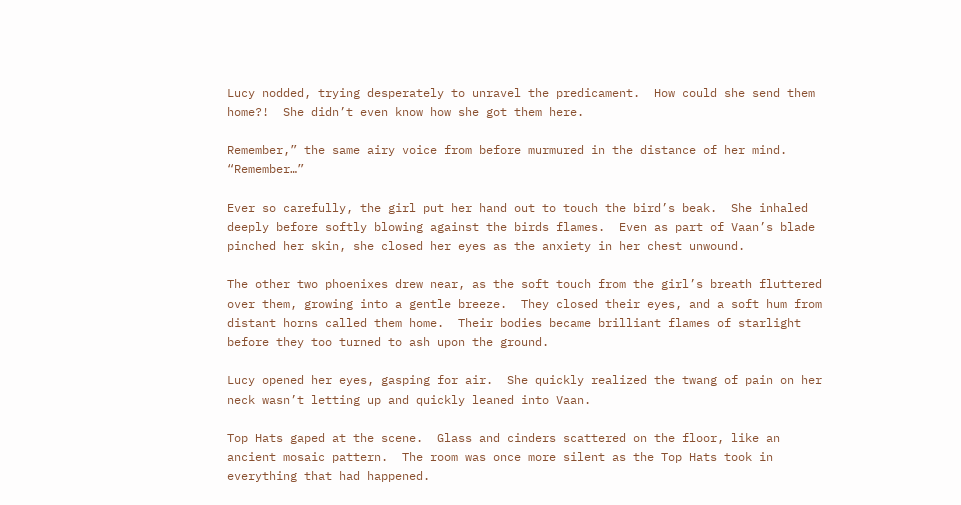Lucy nodded, trying desperately to unravel the predicament.  How could she send them home?!  She didn’t even know how she got them here.

Remember,” the same airy voice from before murmured in the distance of her mind.  “Remember…”

Ever so carefully, the girl put her hand out to touch the bird’s beak.  She inhaled deeply before softly blowing against the birds flames.  Even as part of Vaan’s blade pinched her skin, she closed her eyes as the anxiety in her chest unwound.

The other two phoenixes drew near, as the soft touch from the girl’s breath fluttered over them, growing into a gentle breeze.  They closed their eyes, and a soft hum from distant horns called them home.  Their bodies became brilliant flames of starlight before they too turned to ash upon the ground.

Lucy opened her eyes, gasping for air.  She quickly realized the twang of pain on her neck wasn’t letting up and quickly leaned into Vaan.

Top Hats gaped at the scene.  Glass and cinders scattered on the floor, like an ancient mosaic pattern.  The room was once more silent as the Top Hats took in everything that had happened.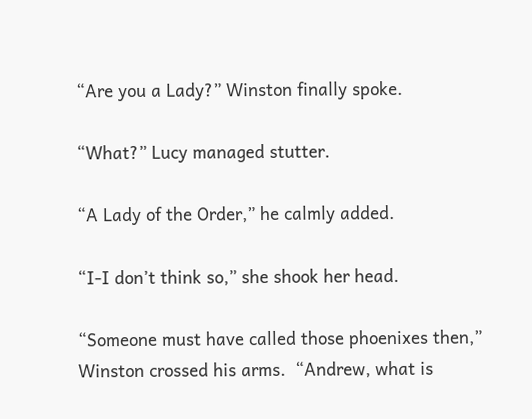“Are you a Lady?” Winston finally spoke.

“What?” Lucy managed stutter.

“A Lady of the Order,” he calmly added.

“I-I don’t think so,” she shook her head.

“Someone must have called those phoenixes then,” Winston crossed his arms.  “Andrew, what is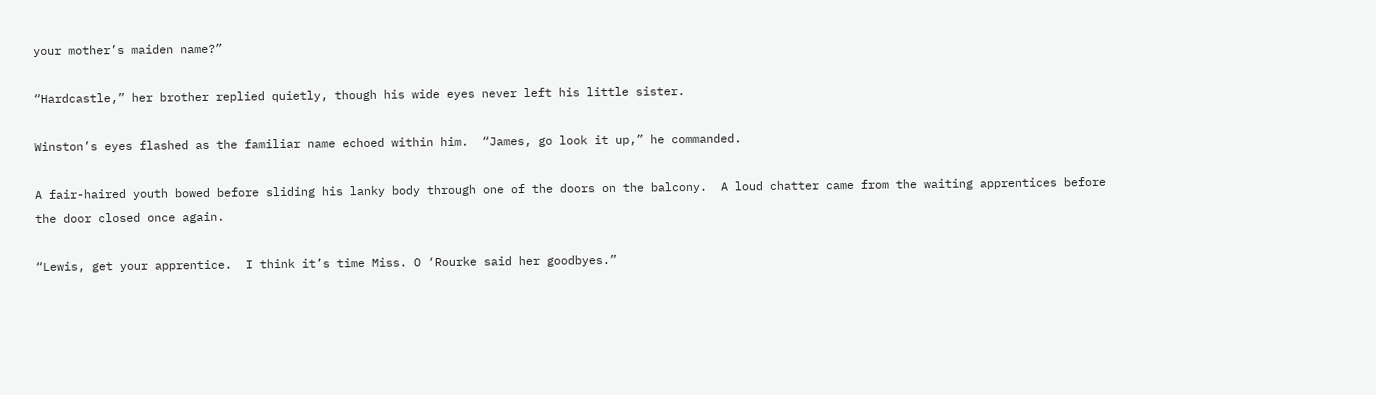your mother’s maiden name?”

“Hardcastle,” her brother replied quietly, though his wide eyes never left his little sister.

Winston’s eyes flashed as the familiar name echoed within him.  “James, go look it up,” he commanded.

A fair-haired youth bowed before sliding his lanky body through one of the doors on the balcony.  A loud chatter came from the waiting apprentices before the door closed once again.

“Lewis, get your apprentice.  I think it’s time Miss. O ‘Rourke said her goodbyes.”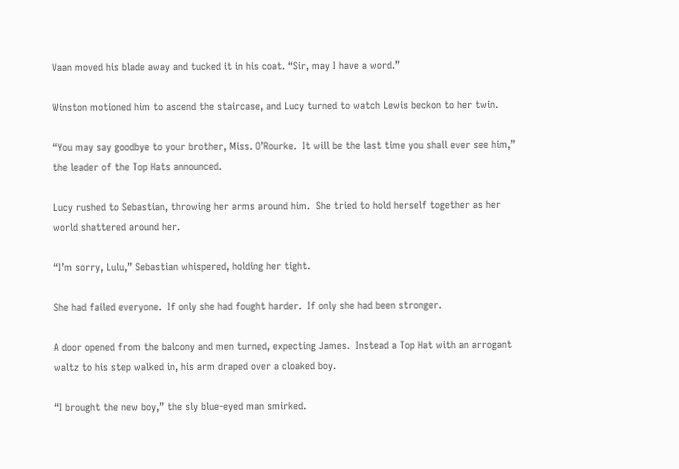Vaan moved his blade away and tucked it in his coat. “Sir, may I have a word.”

Winston motioned him to ascend the staircase, and Lucy turned to watch Lewis beckon to her twin.

“You may say goodbye to your brother, Miss. O’Rourke.  It will be the last time you shall ever see him,” the leader of the Top Hats announced.

Lucy rushed to Sebastian, throwing her arms around him.  She tried to hold herself together as her world shattered around her.

“I’m sorry, Lulu,” Sebastian whispered, holding her tight.

She had failed everyone.  If only she had fought harder.  If only she had been stronger.

A door opened from the balcony and men turned, expecting James.  Instead a Top Hat with an arrogant waltz to his step walked in, his arm draped over a cloaked boy.

“I brought the new boy,” the sly blue-eyed man smirked.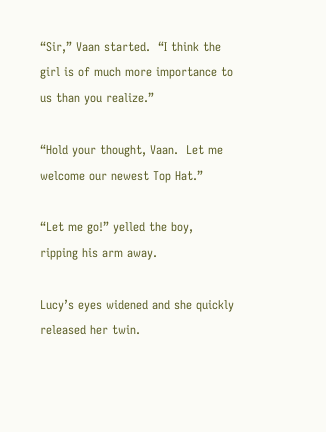“Sir,” Vaan started.  “I think the girl is of much more importance to us than you realize.”

“Hold your thought, Vaan.  Let me welcome our newest Top Hat.”

“Let me go!” yelled the boy, ripping his arm away.

Lucy’s eyes widened and she quickly released her twin.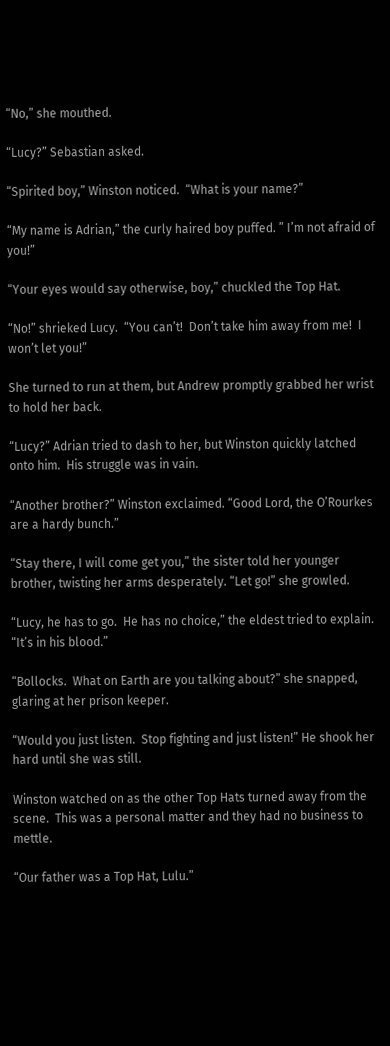“No,” she mouthed.

“Lucy?” Sebastian asked.

“Spirited boy,” Winston noticed.  “What is your name?”

“My name is Adrian,” the curly haired boy puffed. ” I’m not afraid of you!”

“Your eyes would say otherwise, boy,” chuckled the Top Hat.

“No!” shrieked Lucy.  “You can’t!  Don’t take him away from me!  I won’t let you!”

She turned to run at them, but Andrew promptly grabbed her wrist to hold her back.

“Lucy?” Adrian tried to dash to her, but Winston quickly latched onto him.  His struggle was in vain.

“Another brother?” Winston exclaimed. “Good Lord, the O’Rourkes are a hardy bunch.”

“Stay there, I will come get you,” the sister told her younger brother, twisting her arms desperately. “Let go!” she growled.

“Lucy, he has to go.  He has no choice,” the eldest tried to explain.  “It’s in his blood.”

“Bollocks.  What on Earth are you talking about?” she snapped, glaring at her prison keeper.

“Would you just listen.  Stop fighting and just listen!” He shook her hard until she was still.

Winston watched on as the other Top Hats turned away from the scene.  This was a personal matter and they had no business to mettle.

“Our father was a Top Hat, Lulu.”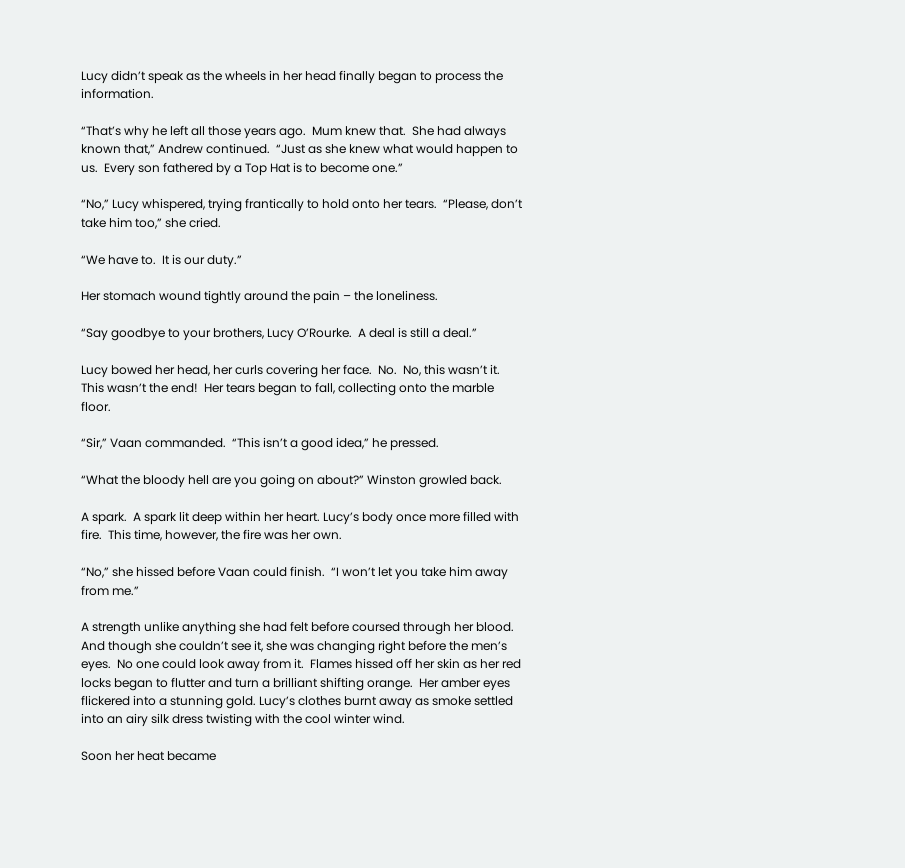Lucy didn’t speak as the wheels in her head finally began to process the information.

“That’s why he left all those years ago.  Mum knew that.  She had always known that,” Andrew continued.  “Just as she knew what would happen to us.  Every son fathered by a Top Hat is to become one.”

“No,” Lucy whispered, trying frantically to hold onto her tears.  “Please, don’t take him too,” she cried.

“We have to.  It is our duty.”

Her stomach wound tightly around the pain – the loneliness.

“Say goodbye to your brothers, Lucy O’Rourke.  A deal is still a deal.”

Lucy bowed her head, her curls covering her face.  No.  No, this wasn’t it.  This wasn’t the end!  Her tears began to fall, collecting onto the marble floor.

“Sir,” Vaan commanded.  “This isn’t a good idea,” he pressed.

“What the bloody hell are you going on about?” Winston growled back.

A spark.  A spark lit deep within her heart. Lucy’s body once more filled with fire.  This time, however, the fire was her own.

“No,” she hissed before Vaan could finish.  “I won’t let you take him away from me.”

A strength unlike anything she had felt before coursed through her blood.  And though she couldn’t see it, she was changing right before the men’s eyes.  No one could look away from it.  Flames hissed off her skin as her red locks began to flutter and turn a brilliant shifting orange.  Her amber eyes flickered into a stunning gold. Lucy’s clothes burnt away as smoke settled into an airy silk dress twisting with the cool winter wind.

Soon her heat became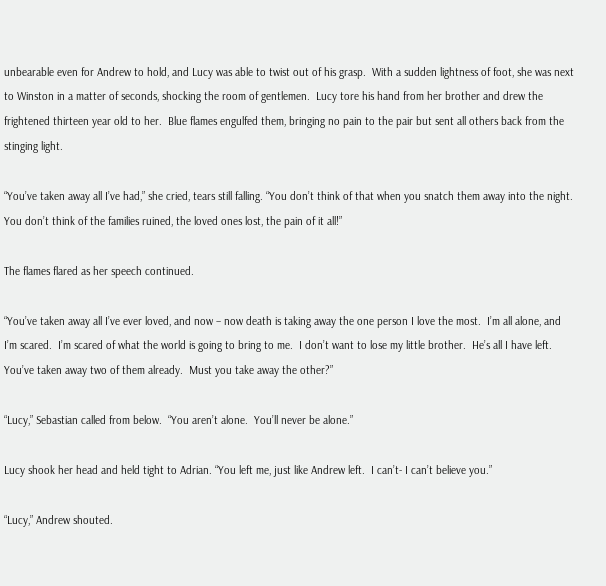unbearable even for Andrew to hold, and Lucy was able to twist out of his grasp.  With a sudden lightness of foot, she was next to Winston in a matter of seconds, shocking the room of gentlemen.  Lucy tore his hand from her brother and drew the frightened thirteen year old to her.  Blue flames engulfed them, bringing no pain to the pair but sent all others back from the stinging light.

“You’ve taken away all I’ve had,” she cried, tears still falling. “You don’t think of that when you snatch them away into the night.  You don’t think of the families ruined, the loved ones lost, the pain of it all!”

The flames flared as her speech continued.

“You’ve taken away all I’ve ever loved, and now – now death is taking away the one person I love the most.  I’m all alone, and I’m scared.  I’m scared of what the world is going to bring to me.  I don’t want to lose my little brother.  He’s all I have left.  You’ve taken away two of them already.  Must you take away the other?”

“Lucy,” Sebastian called from below.  “You aren’t alone.  You’ll never be alone.”

Lucy shook her head and held tight to Adrian. “You left me, just like Andrew left.  I can’t- I can’t believe you.”

“Lucy,” Andrew shouted.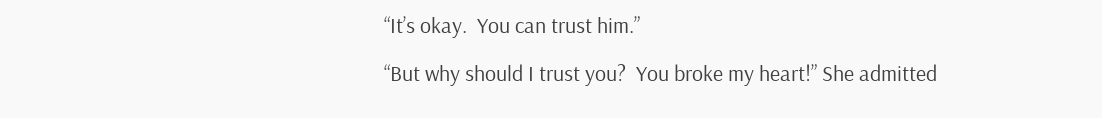“It’s okay.  You can trust him.”

“But why should I trust you?  You broke my heart!” She admitted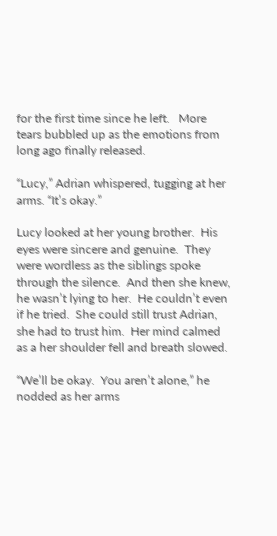for the first time since he left.   More tears bubbled up as the emotions from long ago finally released.

“Lucy,” Adrian whispered, tugging at her arms. “It’s okay.”

Lucy looked at her young brother.  His eyes were sincere and genuine.  They were wordless as the siblings spoke through the silence.  And then she knew, he wasn’t lying to her.  He couldn’t even if he tried.  She could still trust Adrian, she had to trust him.  Her mind calmed as a her shoulder fell and breath slowed.

“We’ll be okay.  You aren’t alone,” he nodded as her arms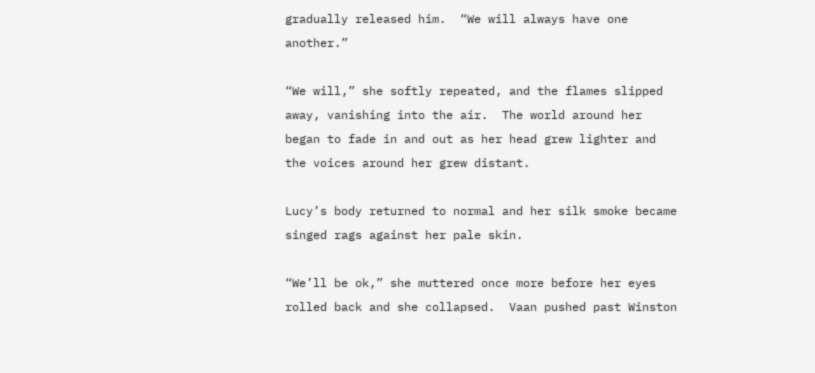gradually released him.  “We will always have one another.”

“We will,” she softly repeated, and the flames slipped away, vanishing into the air.  The world around her began to fade in and out as her head grew lighter and the voices around her grew distant.

Lucy’s body returned to normal and her silk smoke became singed rags against her pale skin.

“We’ll be ok,” she muttered once more before her eyes rolled back and she collapsed.  Vaan pushed past Winston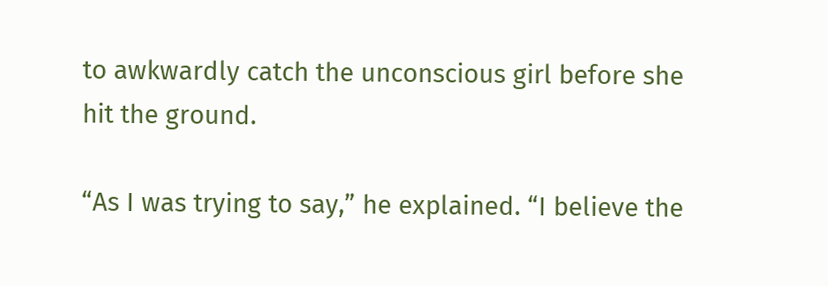to awkwardly catch the unconscious girl before she hit the ground.

“As I was trying to say,” he explained. “I believe the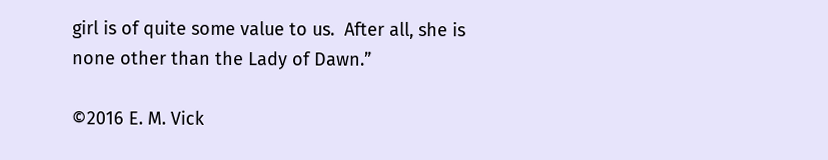girl is of quite some value to us.  After all, she is none other than the Lady of Dawn.”

©2016 E. M. Vick